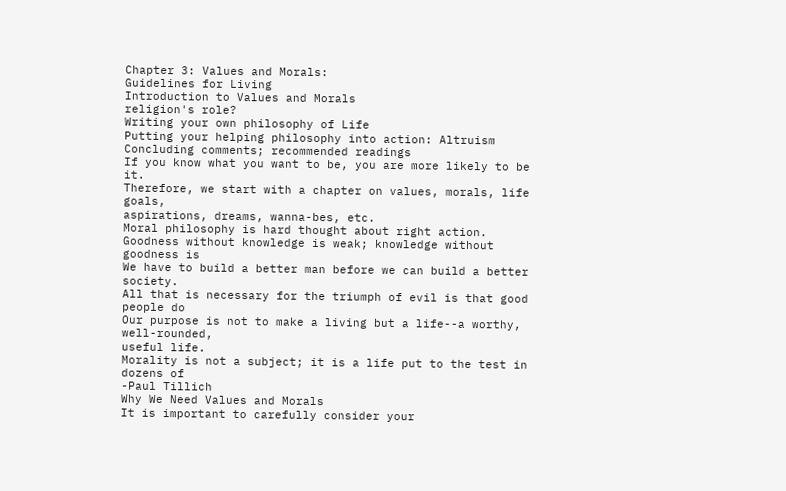Chapter 3: Values and Morals:
Guidelines for Living
Introduction to Values and Morals
religion's role?
Writing your own philosophy of Life
Putting your helping philosophy into action: Altruism
Concluding comments; recommended readings
If you know what you want to be, you are more likely to be it.
Therefore, we start with a chapter on values, morals, life goals,
aspirations, dreams, wanna-bes, etc.
Moral philosophy is hard thought about right action.
Goodness without knowledge is weak; knowledge without goodness is
We have to build a better man before we can build a better society.
All that is necessary for the triumph of evil is that good people do
Our purpose is not to make a living but a life--a worthy, well-rounded,
useful life.
Morality is not a subject; it is a life put to the test in dozens of
-Paul Tillich
Why We Need Values and Morals
It is important to carefully consider your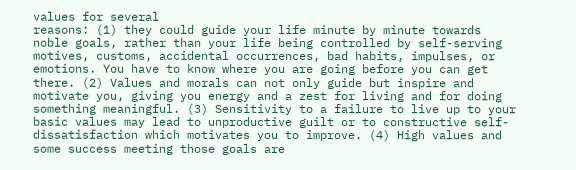values for several
reasons: (1) they could guide your life minute by minute towards
noble goals, rather than your life being controlled by self-serving
motives, customs, accidental occurrences, bad habits, impulses, or
emotions. You have to know where you are going before you can get
there. (2) Values and morals can not only guide but inspire and
motivate you, giving you energy and a zest for living and for doing
something meaningful. (3) Sensitivity to a failure to live up to your
basic values may lead to unproductive guilt or to constructive self-
dissatisfaction which motivates you to improve. (4) High values and
some success meeting those goals are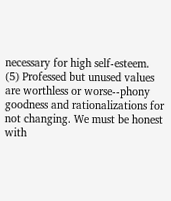necessary for high self-esteem.
(5) Professed but unused values are worthless or worse--phony
goodness and rationalizations for not changing. We must be honest
with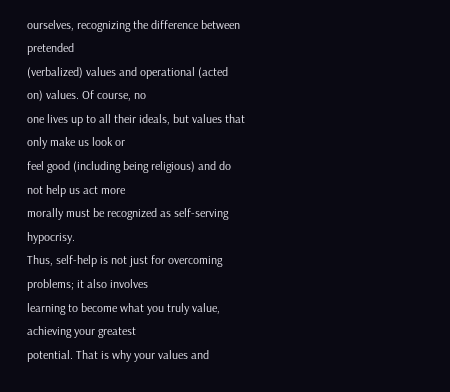ourselves, recognizing the difference between pretended
(verbalized) values and operational (acted on) values. Of course, no
one lives up to all their ideals, but values that only make us look or
feel good (including being religious) and do not help us act more
morally must be recognized as self-serving hypocrisy.
Thus, self-help is not just for overcoming problems; it also involves
learning to become what you truly value, achieving your greatest
potential. That is why your values and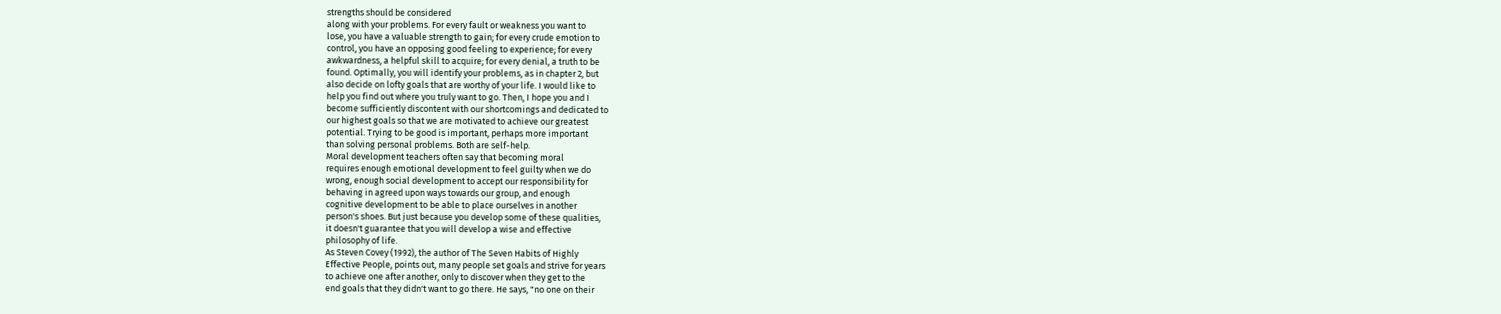strengths should be considered
along with your problems. For every fault or weakness you want to
lose, you have a valuable strength to gain; for every crude emotion to
control, you have an opposing good feeling to experience; for every
awkwardness, a helpful skill to acquire; for every denial, a truth to be
found. Optimally, you will identify your problems, as in chapter 2, but
also decide on lofty goals that are worthy of your life. I would like to
help you find out where you truly want to go. Then, I hope you and I
become sufficiently discontent with our shortcomings and dedicated to
our highest goals so that we are motivated to achieve our greatest
potential. Trying to be good is important, perhaps more important
than solving personal problems. Both are self-help.
Moral development teachers often say that becoming moral
requires enough emotional development to feel guilty when we do
wrong, enough social development to accept our responsibility for
behaving in agreed upon ways towards our group, and enough
cognitive development to be able to place ourselves in another
person's shoes. But just because you develop some of these qualities,
it doesn't guarantee that you will develop a wise and effective
philosophy of life.
As Steven Covey (1992), the author of The Seven Habits of Highly
Effective People, points out, many people set goals and strive for years
to achieve one after another, only to discover when they get to the
end goals that they didn't want to go there. He says, "no one on their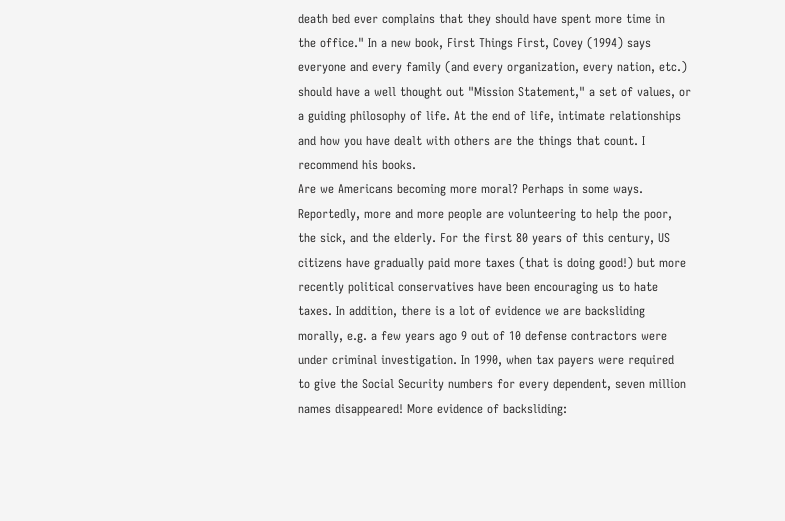death bed ever complains that they should have spent more time in
the office." In a new book, First Things First, Covey (1994) says
everyone and every family (and every organization, every nation, etc.)
should have a well thought out "Mission Statement," a set of values, or
a guiding philosophy of life. At the end of life, intimate relationships
and how you have dealt with others are the things that count. I
recommend his books.
Are we Americans becoming more moral? Perhaps in some ways.
Reportedly, more and more people are volunteering to help the poor,
the sick, and the elderly. For the first 80 years of this century, US
citizens have gradually paid more taxes (that is doing good!) but more
recently political conservatives have been encouraging us to hate
taxes. In addition, there is a lot of evidence we are backsliding
morally, e.g. a few years ago 9 out of 10 defense contractors were
under criminal investigation. In 1990, when tax payers were required
to give the Social Security numbers for every dependent, seven million
names disappeared! More evidence of backsliding: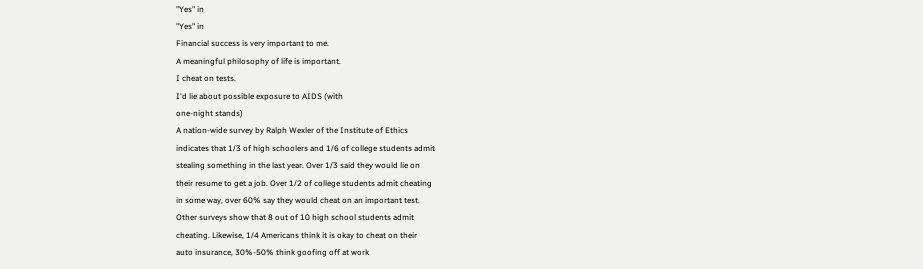"Yes" in
"Yes" in
Financial success is very important to me.
A meaningful philosophy of life is important.
I cheat on tests.
I'd lie about possible exposure to AIDS (with
one-night stands)
A nation-wide survey by Ralph Wexler of the Institute of Ethics
indicates that 1/3 of high schoolers and 1/6 of college students admit
stealing something in the last year. Over 1/3 said they would lie on
their resume to get a job. Over 1/2 of college students admit cheating
in some way, over 60% say they would cheat on an important test.
Other surveys show that 8 out of 10 high school students admit
cheating. Likewise, 1/4 Americans think it is okay to cheat on their
auto insurance, 30%-50% think goofing off at work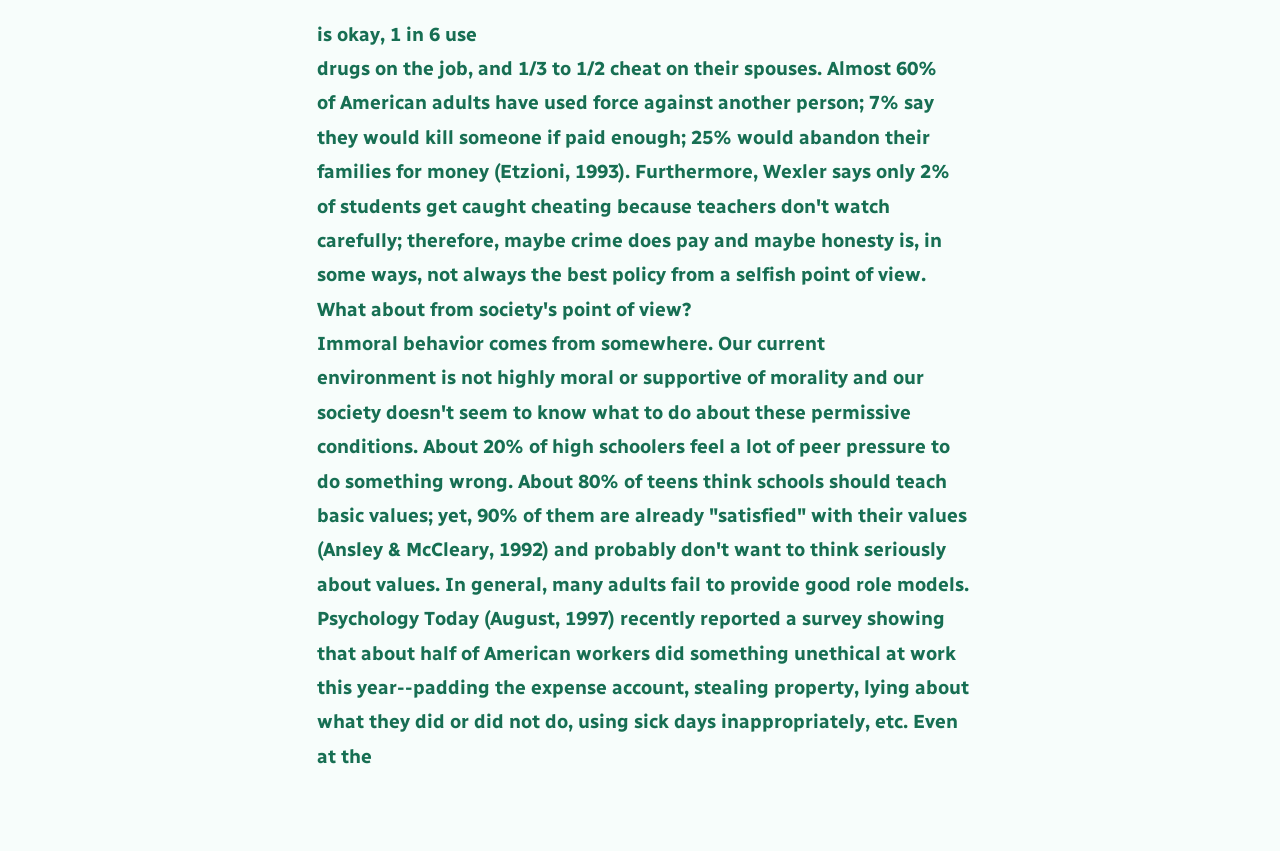is okay, 1 in 6 use
drugs on the job, and 1/3 to 1/2 cheat on their spouses. Almost 60%
of American adults have used force against another person; 7% say
they would kill someone if paid enough; 25% would abandon their
families for money (Etzioni, 1993). Furthermore, Wexler says only 2%
of students get caught cheating because teachers don't watch
carefully; therefore, maybe crime does pay and maybe honesty is, in
some ways, not always the best policy from a selfish point of view.
What about from society's point of view?
Immoral behavior comes from somewhere. Our current
environment is not highly moral or supportive of morality and our
society doesn't seem to know what to do about these permissive
conditions. About 20% of high schoolers feel a lot of peer pressure to
do something wrong. About 80% of teens think schools should teach
basic values; yet, 90% of them are already "satisfied" with their values
(Ansley & McCleary, 1992) and probably don't want to think seriously
about values. In general, many adults fail to provide good role models.
Psychology Today (August, 1997) recently reported a survey showing
that about half of American workers did something unethical at work
this year--padding the expense account, stealing property, lying about
what they did or did not do, using sick days inappropriately, etc. Even
at the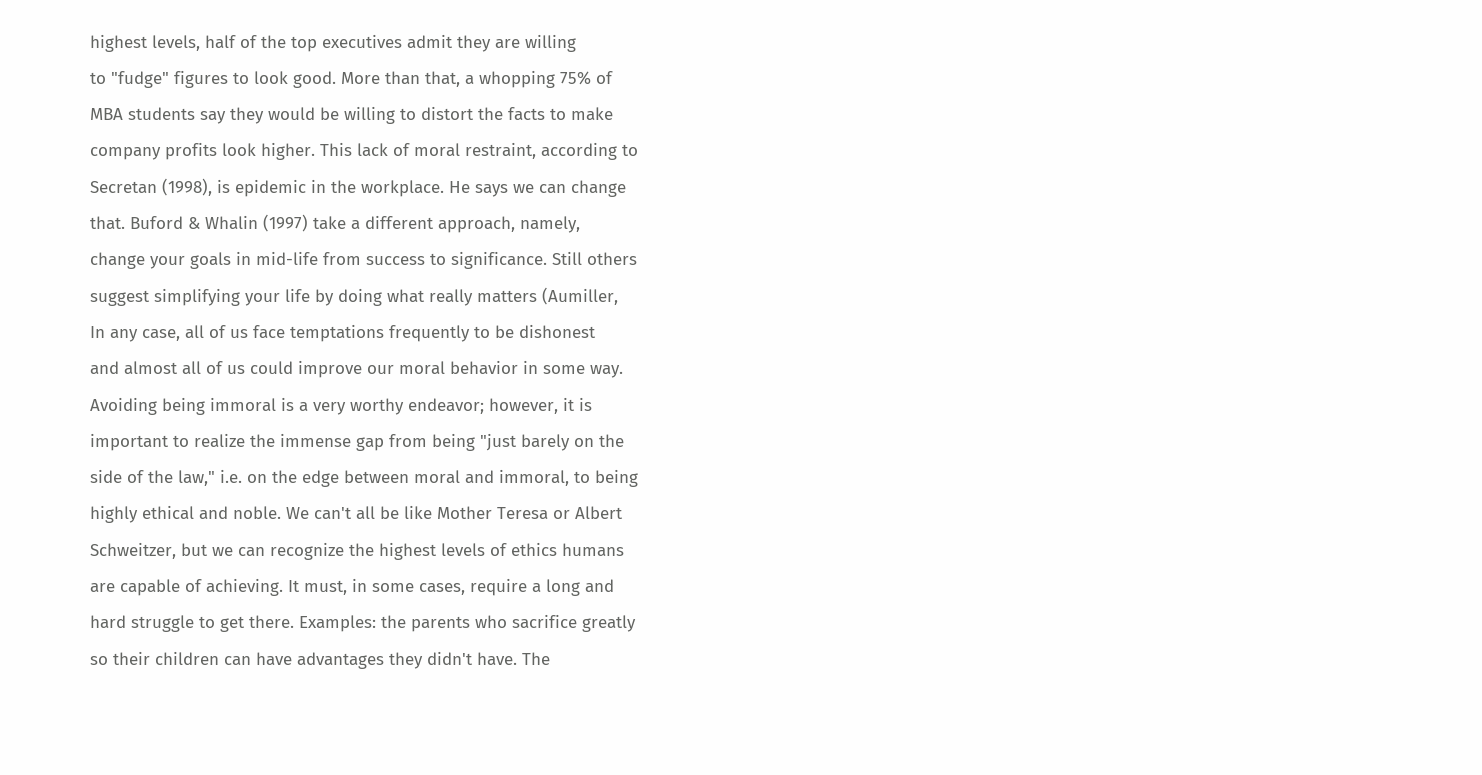highest levels, half of the top executives admit they are willing
to "fudge" figures to look good. More than that, a whopping 75% of
MBA students say they would be willing to distort the facts to make
company profits look higher. This lack of moral restraint, according to
Secretan (1998), is epidemic in the workplace. He says we can change
that. Buford & Whalin (1997) take a different approach, namely,
change your goals in mid-life from success to significance. Still others
suggest simplifying your life by doing what really matters (Aumiller,
In any case, all of us face temptations frequently to be dishonest
and almost all of us could improve our moral behavior in some way.
Avoiding being immoral is a very worthy endeavor; however, it is
important to realize the immense gap from being "just barely on the
side of the law," i.e. on the edge between moral and immoral, to being
highly ethical and noble. We can't all be like Mother Teresa or Albert
Schweitzer, but we can recognize the highest levels of ethics humans
are capable of achieving. It must, in some cases, require a long and
hard struggle to get there. Examples: the parents who sacrifice greatly
so their children can have advantages they didn't have. The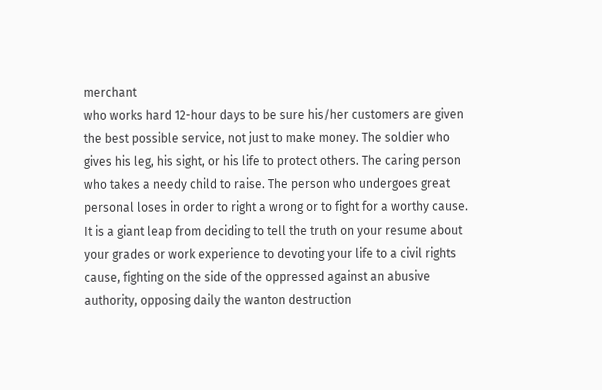merchant
who works hard 12-hour days to be sure his/her customers are given
the best possible service, not just to make money. The soldier who
gives his leg, his sight, or his life to protect others. The caring person
who takes a needy child to raise. The person who undergoes great
personal loses in order to right a wrong or to fight for a worthy cause.
It is a giant leap from deciding to tell the truth on your resume about
your grades or work experience to devoting your life to a civil rights
cause, fighting on the side of the oppressed against an abusive
authority, opposing daily the wanton destruction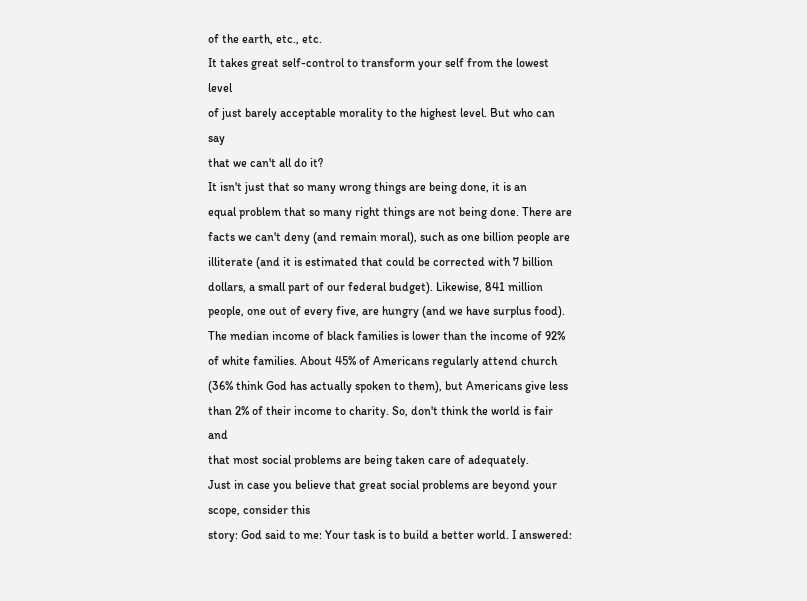of the earth, etc., etc.
It takes great self-control to transform your self from the lowest level
of just barely acceptable morality to the highest level. But who can say
that we can't all do it?
It isn't just that so many wrong things are being done, it is an
equal problem that so many right things are not being done. There are
facts we can't deny (and remain moral), such as one billion people are
illiterate (and it is estimated that could be corrected with 7 billion
dollars, a small part of our federal budget). Likewise, 841 million
people, one out of every five, are hungry (and we have surplus food).
The median income of black families is lower than the income of 92%
of white families. About 45% of Americans regularly attend church
(36% think God has actually spoken to them), but Americans give less
than 2% of their income to charity. So, don't think the world is fair and
that most social problems are being taken care of adequately.
Just in case you believe that great social problems are beyond your scope, consider this
story: God said to me: Your task is to build a better world. I answered: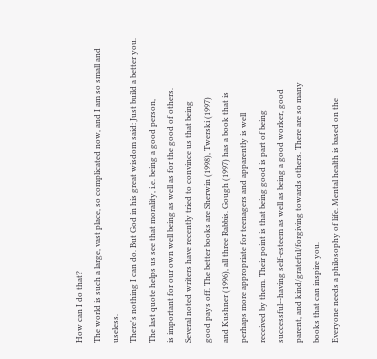How can I do that?
The world is such a large, vast place, so complicated now, and I am so small and useless.
There's nothing I can do. But God in his great wisdom said: Just build a better you.
The last quote helps us see that morality, i.e. being a good person,
is important for our own well being as well as for the good of others.
Several noted writers have recently tried to convince us that being
good pays off. The better books are Sherwin (1998), Twerski (1997)
and Kushner (1996), all three Rabbis. Gough (1997) has a book that is
perhaps more appropriate for teenagers and apparently is well
received by them. Their point is that being good is part of being
successful--having self-esteem as well as being a good worker, good
parent, and kind/grateful/forgiving towards others. There are so many
books that can inspire you.
Everyone needs a philosophy of life. Mental health is based on the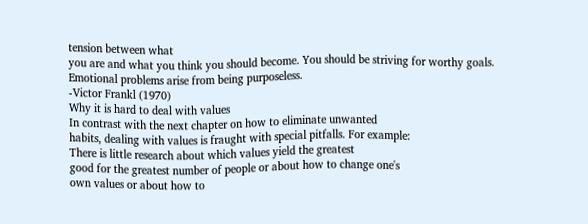tension between what
you are and what you think you should become. You should be striving for worthy goals.
Emotional problems arise from being purposeless.
-Victor Frankl (1970)
Why it is hard to deal with values
In contrast with the next chapter on how to eliminate unwanted
habits, dealing with values is fraught with special pitfalls. For example:
There is little research about which values yield the greatest
good for the greatest number of people or about how to change one's
own values or about how to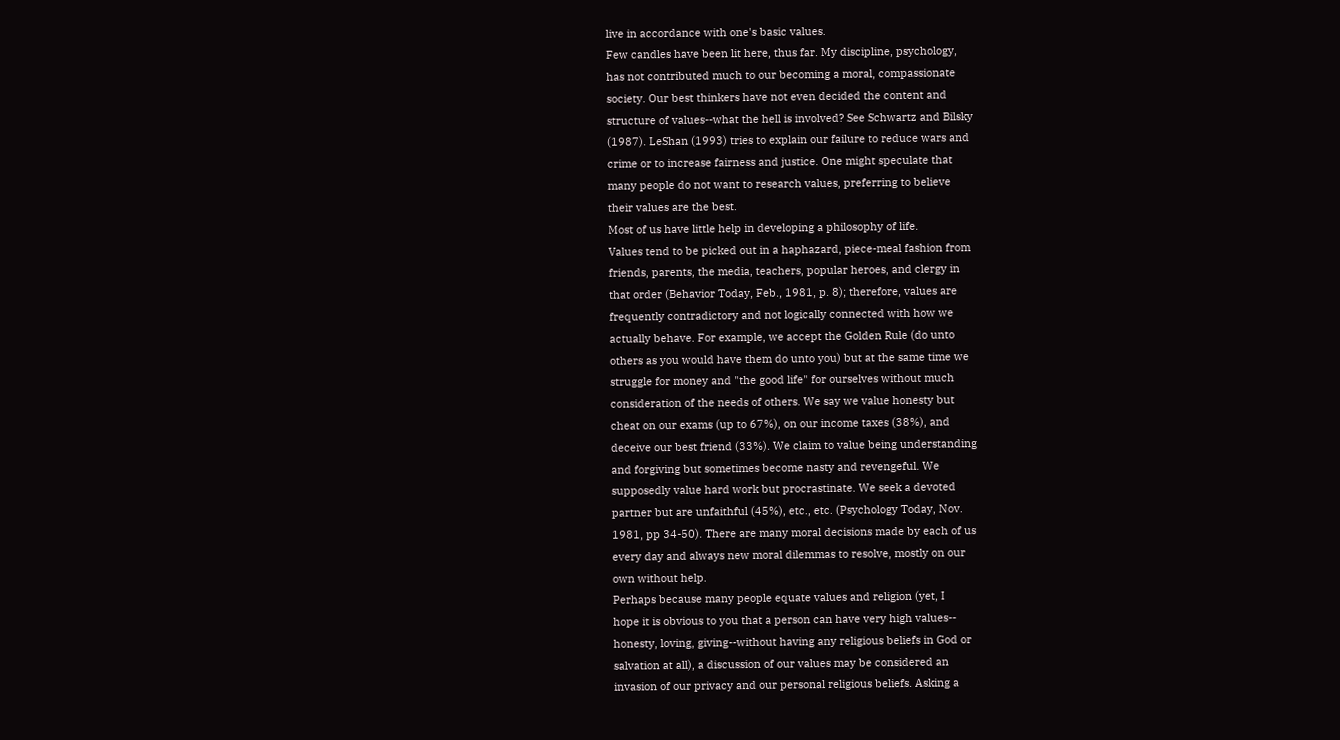live in accordance with one's basic values.
Few candles have been lit here, thus far. My discipline, psychology,
has not contributed much to our becoming a moral, compassionate
society. Our best thinkers have not even decided the content and
structure of values--what the hell is involved? See Schwartz and Bilsky
(1987). LeShan (1993) tries to explain our failure to reduce wars and
crime or to increase fairness and justice. One might speculate that
many people do not want to research values, preferring to believe
their values are the best.
Most of us have little help in developing a philosophy of life.
Values tend to be picked out in a haphazard, piece-meal fashion from
friends, parents, the media, teachers, popular heroes, and clergy in
that order (Behavior Today, Feb., 1981, p. 8); therefore, values are
frequently contradictory and not logically connected with how we
actually behave. For example, we accept the Golden Rule (do unto
others as you would have them do unto you) but at the same time we
struggle for money and "the good life" for ourselves without much
consideration of the needs of others. We say we value honesty but
cheat on our exams (up to 67%), on our income taxes (38%), and
deceive our best friend (33%). We claim to value being understanding
and forgiving but sometimes become nasty and revengeful. We
supposedly value hard work but procrastinate. We seek a devoted
partner but are unfaithful (45%), etc., etc. (Psychology Today, Nov.
1981, pp 34-50). There are many moral decisions made by each of us
every day and always new moral dilemmas to resolve, mostly on our
own without help.
Perhaps because many people equate values and religion (yet, I
hope it is obvious to you that a person can have very high values--
honesty, loving, giving--without having any religious beliefs in God or
salvation at all), a discussion of our values may be considered an
invasion of our privacy and our personal religious beliefs. Asking a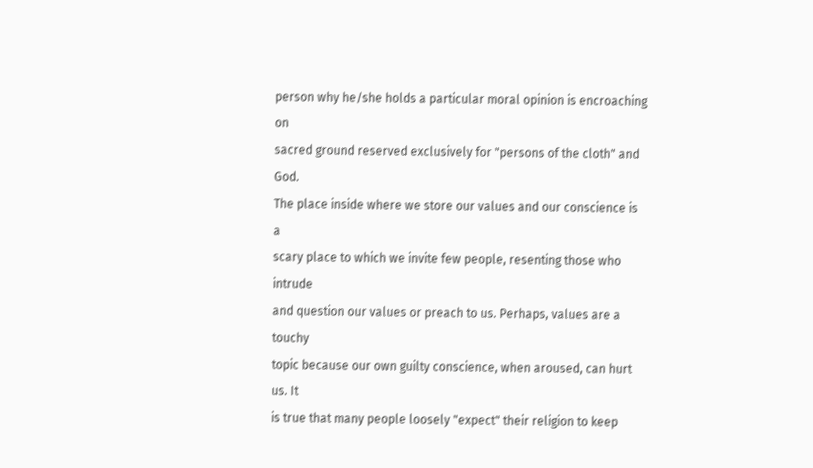person why he/she holds a particular moral opinion is encroaching on
sacred ground reserved exclusively for "persons of the cloth" and God.
The place inside where we store our values and our conscience is a
scary place to which we invite few people, resenting those who intrude
and question our values or preach to us. Perhaps, values are a touchy
topic because our own guilty conscience, when aroused, can hurt us. It
is true that many people loosely "expect" their religion to keep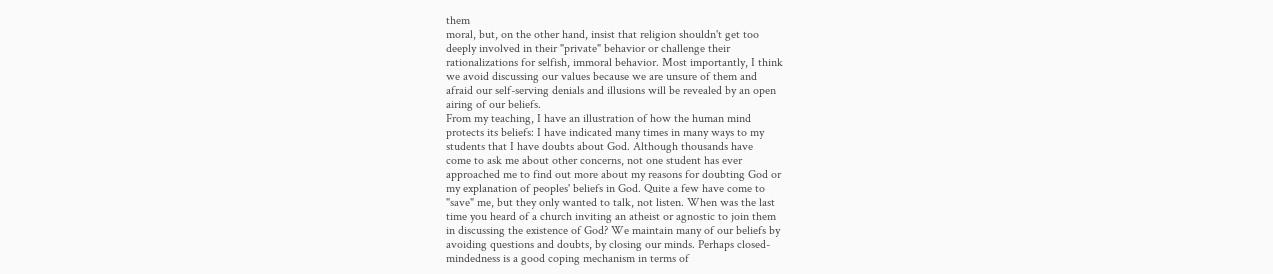them
moral, but, on the other hand, insist that religion shouldn't get too
deeply involved in their "private" behavior or challenge their
rationalizations for selfish, immoral behavior. Most importantly, I think
we avoid discussing our values because we are unsure of them and
afraid our self-serving denials and illusions will be revealed by an open
airing of our beliefs.
From my teaching, I have an illustration of how the human mind
protects its beliefs: I have indicated many times in many ways to my
students that I have doubts about God. Although thousands have
come to ask me about other concerns, not one student has ever
approached me to find out more about my reasons for doubting God or
my explanation of peoples' beliefs in God. Quite a few have come to
"save" me, but they only wanted to talk, not listen. When was the last
time you heard of a church inviting an atheist or agnostic to join them
in discussing the existence of God? We maintain many of our beliefs by
avoiding questions and doubts, by closing our minds. Perhaps closed-
mindedness is a good coping mechanism in terms of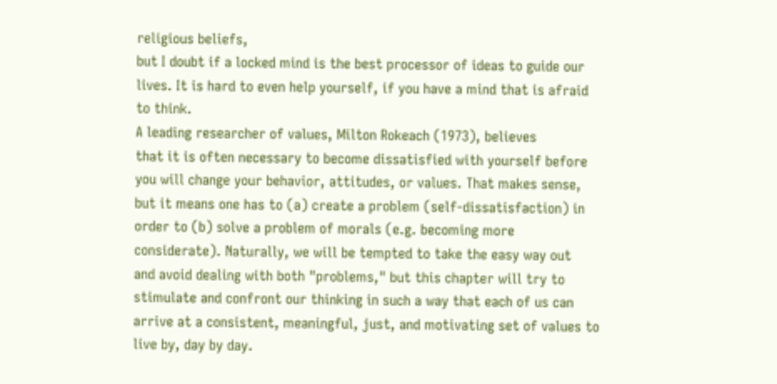religious beliefs,
but I doubt if a locked mind is the best processor of ideas to guide our
lives. It is hard to even help yourself, if you have a mind that is afraid
to think.
A leading researcher of values, Milton Rokeach (1973), believes
that it is often necessary to become dissatisfied with yourself before
you will change your behavior, attitudes, or values. That makes sense,
but it means one has to (a) create a problem (self-dissatisfaction) in
order to (b) solve a problem of morals (e.g. becoming more
considerate). Naturally, we will be tempted to take the easy way out
and avoid dealing with both "problems," but this chapter will try to
stimulate and confront our thinking in such a way that each of us can
arrive at a consistent, meaningful, just, and motivating set of values to
live by, day by day.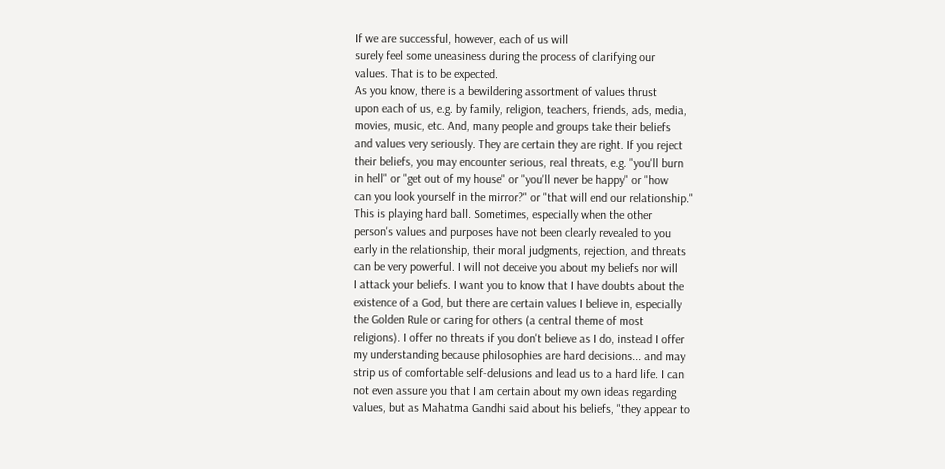If we are successful, however, each of us will
surely feel some uneasiness during the process of clarifying our
values. That is to be expected.
As you know, there is a bewildering assortment of values thrust
upon each of us, e.g. by family, religion, teachers, friends, ads, media,
movies, music, etc. And, many people and groups take their beliefs
and values very seriously. They are certain they are right. If you reject
their beliefs, you may encounter serious, real threats, e.g. "you'll burn
in hell" or "get out of my house" or "you'll never be happy" or "how
can you look yourself in the mirror?" or "that will end our relationship."
This is playing hard ball. Sometimes, especially when the other
person's values and purposes have not been clearly revealed to you
early in the relationship, their moral judgments, rejection, and threats
can be very powerful. I will not deceive you about my beliefs nor will
I attack your beliefs. I want you to know that I have doubts about the
existence of a God, but there are certain values I believe in, especially
the Golden Rule or caring for others (a central theme of most
religions). I offer no threats if you don't believe as I do, instead I offer
my understanding because philosophies are hard decisions... and may
strip us of comfortable self-delusions and lead us to a hard life. I can
not even assure you that I am certain about my own ideas regarding
values, but as Mahatma Gandhi said about his beliefs, "they appear to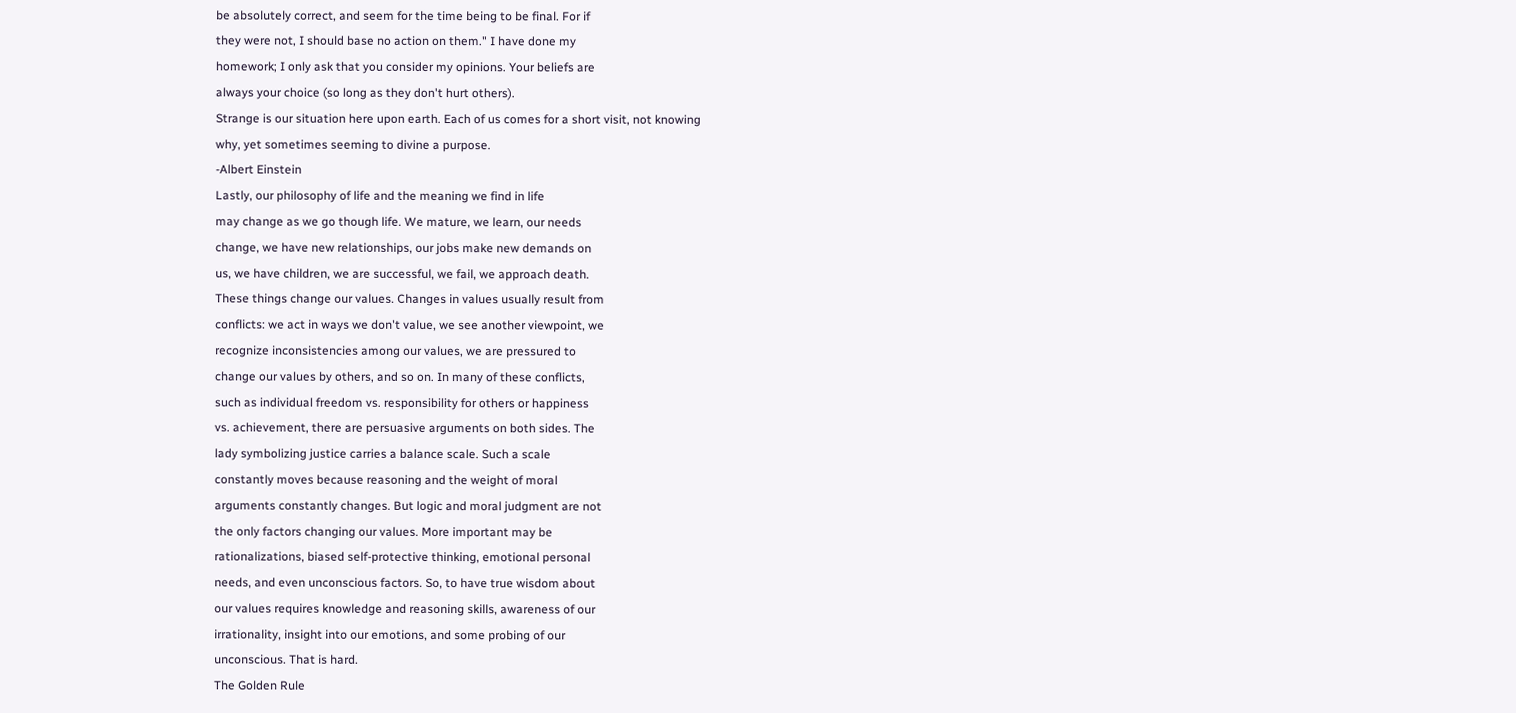be absolutely correct, and seem for the time being to be final. For if
they were not, I should base no action on them." I have done my
homework; I only ask that you consider my opinions. Your beliefs are
always your choice (so long as they don't hurt others).
Strange is our situation here upon earth. Each of us comes for a short visit, not knowing
why, yet sometimes seeming to divine a purpose.
-Albert Einstein
Lastly, our philosophy of life and the meaning we find in life
may change as we go though life. We mature, we learn, our needs
change, we have new relationships, our jobs make new demands on
us, we have children, we are successful, we fail, we approach death.
These things change our values. Changes in values usually result from
conflicts: we act in ways we don't value, we see another viewpoint, we
recognize inconsistencies among our values, we are pressured to
change our values by others, and so on. In many of these conflicts,
such as individual freedom vs. responsibility for others or happiness
vs. achievement, there are persuasive arguments on both sides. The
lady symbolizing justice carries a balance scale. Such a scale
constantly moves because reasoning and the weight of moral
arguments constantly changes. But logic and moral judgment are not
the only factors changing our values. More important may be
rationalizations, biased self-protective thinking, emotional personal
needs, and even unconscious factors. So, to have true wisdom about
our values requires knowledge and reasoning skills, awareness of our
irrationality, insight into our emotions, and some probing of our
unconscious. That is hard.
The Golden Rule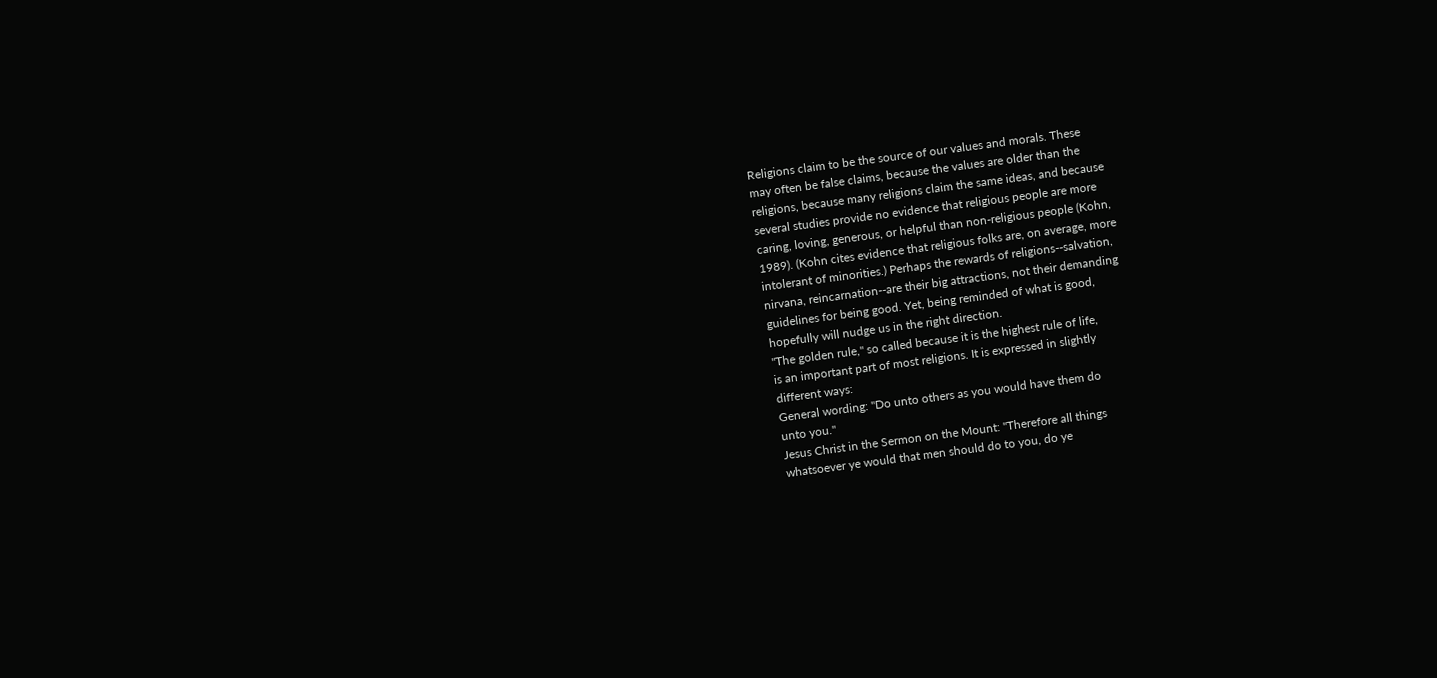Religions claim to be the source of our values and morals. These
may often be false claims, because the values are older than the
religions, because many religions claim the same ideas, and because
several studies provide no evidence that religious people are more
caring, loving, generous, or helpful than non-religious people (Kohn,
1989). (Kohn cites evidence that religious folks are, on average, more
intolerant of minorities.) Perhaps the rewards of religions--salvation,
nirvana, reincarnation--are their big attractions, not their demanding
guidelines for being good. Yet, being reminded of what is good,
hopefully will nudge us in the right direction.
"The golden rule," so called because it is the highest rule of life,
is an important part of most religions. It is expressed in slightly
different ways:
General wording: "Do unto others as you would have them do
unto you."
Jesus Christ in the Sermon on the Mount: "Therefore all things
whatsoever ye would that men should do to you, do ye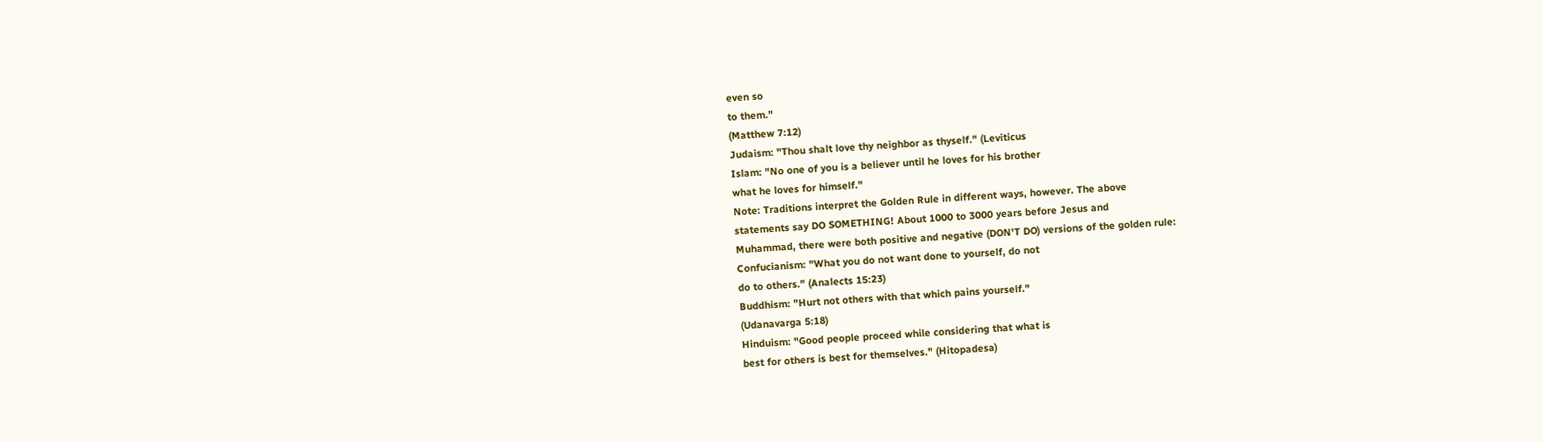even so
to them."
(Matthew 7:12)
Judaism: "Thou shalt love thy neighbor as thyself." (Leviticus
Islam: "No one of you is a believer until he loves for his brother
what he loves for himself."
Note: Traditions interpret the Golden Rule in different ways, however. The above
statements say DO SOMETHING! About 1000 to 3000 years before Jesus and
Muhammad, there were both positive and negative (DON'T DO) versions of the golden rule:
Confucianism: "What you do not want done to yourself, do not
do to others." (Analects 15:23)
Buddhism: "Hurt not others with that which pains yourself."
(Udanavarga 5:18)
Hinduism: "Good people proceed while considering that what is
best for others is best for themselves." (Hitopadesa)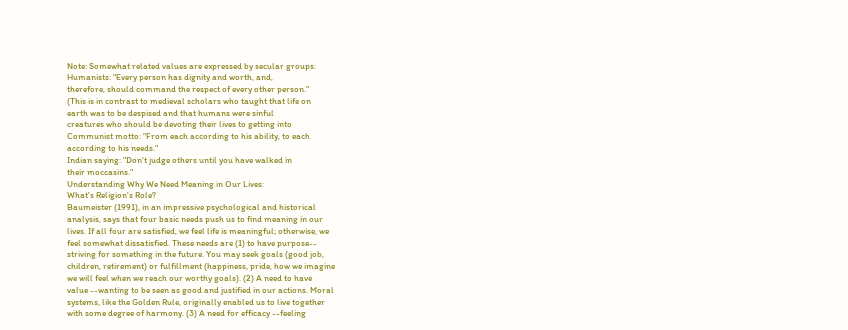Note: Somewhat related values are expressed by secular groups:
Humanists: "Every person has dignity and worth, and,
therefore, should command the respect of every other person."
(This is in contrast to medieval scholars who taught that life on
earth was to be despised and that humans were sinful
creatures who should be devoting their lives to getting into
Communist motto: "From each according to his ability, to each
according to his needs."
Indian saying: "Don't judge others until you have walked in
their moccasins."
Understanding Why We Need Meaning in Our Lives:
What's Religion's Role?
Baumeister (1991), in an impressive psychological and historical
analysis, says that four basic needs push us to find meaning in our
lives. If all four are satisfied, we feel life is meaningful; otherwise, we
feel somewhat dissatisfied. These needs are (1) to have purpose--
striving for something in the future. You may seek goals (good job,
children, retirement) or fulfillment (happiness, pride, how we imagine
we will feel when we reach our worthy goals). (2) A need to have
value --wanting to be seen as good and justified in our actions. Moral
systems, like the Golden Rule, originally enabled us to live together
with some degree of harmony. (3) A need for efficacy --feeling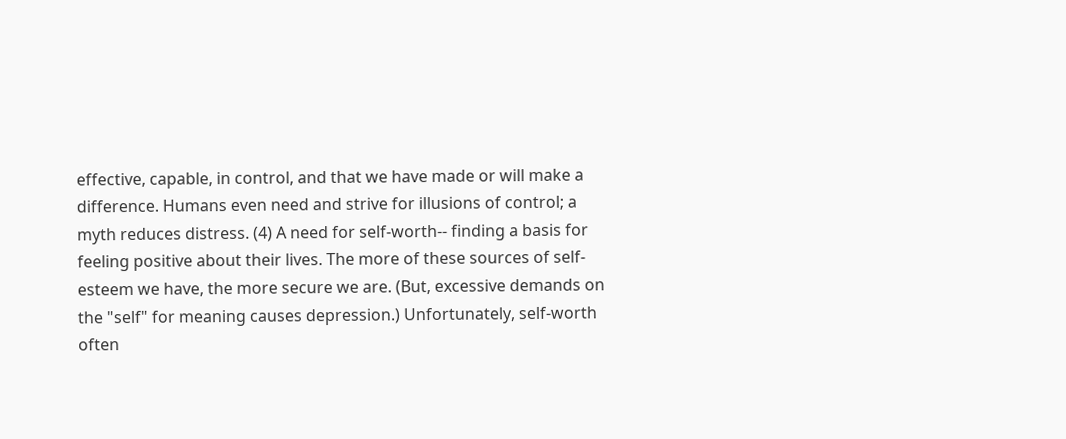effective, capable, in control, and that we have made or will make a
difference. Humans even need and strive for illusions of control; a
myth reduces distress. (4) A need for self-worth-- finding a basis for
feeling positive about their lives. The more of these sources of self-
esteem we have, the more secure we are. (But, excessive demands on
the "self" for meaning causes depression.) Unfortunately, self-worth
often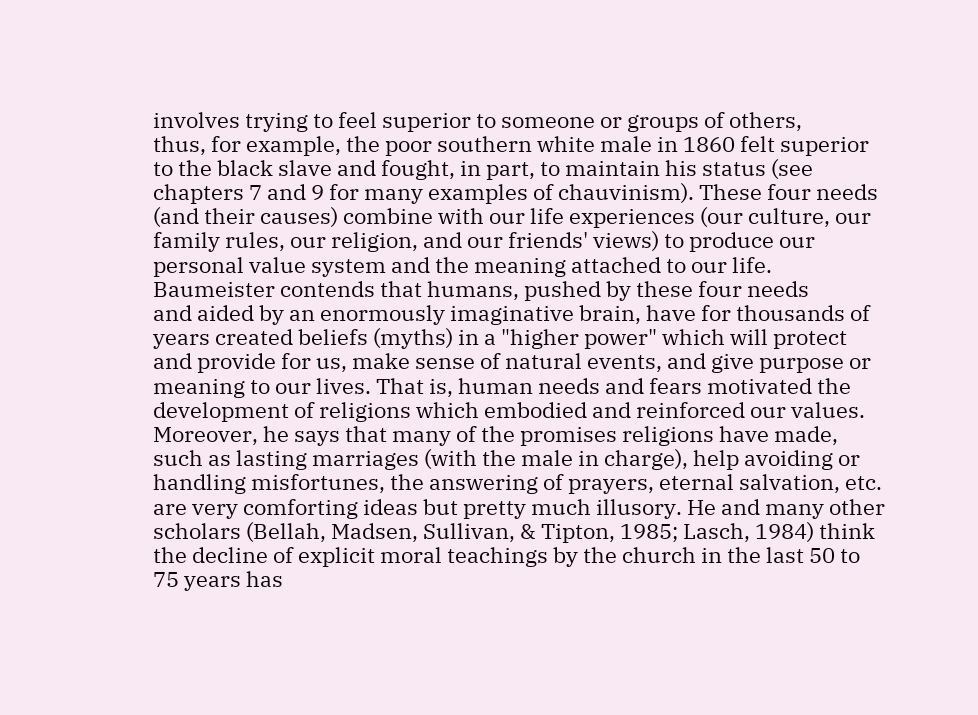involves trying to feel superior to someone or groups of others,
thus, for example, the poor southern white male in 1860 felt superior
to the black slave and fought, in part, to maintain his status (see
chapters 7 and 9 for many examples of chauvinism). These four needs
(and their causes) combine with our life experiences (our culture, our
family rules, our religion, and our friends' views) to produce our
personal value system and the meaning attached to our life.
Baumeister contends that humans, pushed by these four needs
and aided by an enormously imaginative brain, have for thousands of
years created beliefs (myths) in a "higher power" which will protect
and provide for us, make sense of natural events, and give purpose or
meaning to our lives. That is, human needs and fears motivated the
development of religions which embodied and reinforced our values.
Moreover, he says that many of the promises religions have made,
such as lasting marriages (with the male in charge), help avoiding or
handling misfortunes, the answering of prayers, eternal salvation, etc.
are very comforting ideas but pretty much illusory. He and many other
scholars (Bellah, Madsen, Sullivan, & Tipton, 1985; Lasch, 1984) think
the decline of explicit moral teachings by the church in the last 50 to
75 years has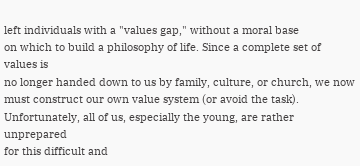left individuals with a "values gap," without a moral base
on which to build a philosophy of life. Since a complete set of values is
no longer handed down to us by family, culture, or church, we now
must construct our own value system (or avoid the task).
Unfortunately, all of us, especially the young, are rather unprepared
for this difficult and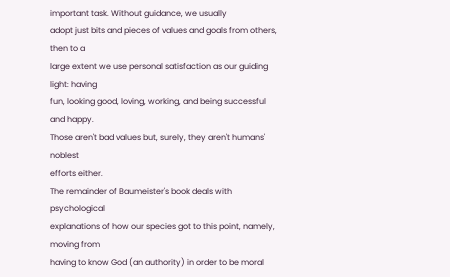important task. Without guidance, we usually
adopt just bits and pieces of values and goals from others, then to a
large extent we use personal satisfaction as our guiding light: having
fun, looking good, loving, working, and being successful and happy.
Those aren't bad values but, surely, they aren't humans' noblest
efforts either.
The remainder of Baumeister's book deals with psychological
explanations of how our species got to this point, namely, moving from
having to know God (an authority) in order to be moral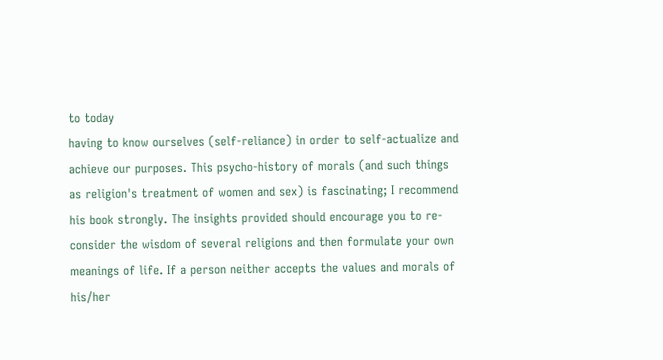to today
having to know ourselves (self-reliance) in order to self-actualize and
achieve our purposes. This psycho-history of morals (and such things
as religion's treatment of women and sex) is fascinating; I recommend
his book strongly. The insights provided should encourage you to re-
consider the wisdom of several religions and then formulate your own
meanings of life. If a person neither accepts the values and morals of
his/her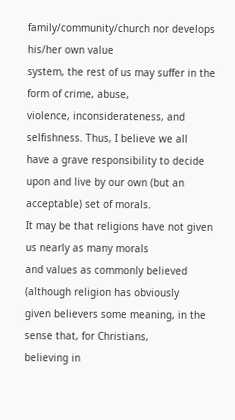family/community/church nor develops his/her own value
system, the rest of us may suffer in the form of crime, abuse,
violence, inconsiderateness, and selfishness. Thus, I believe we all
have a grave responsibility to decide upon and live by our own (but an
acceptable) set of morals.
It may be that religions have not given us nearly as many morals
and values as commonly believed (although religion has obviously
given believers some meaning, in the sense that, for Christians,
believing in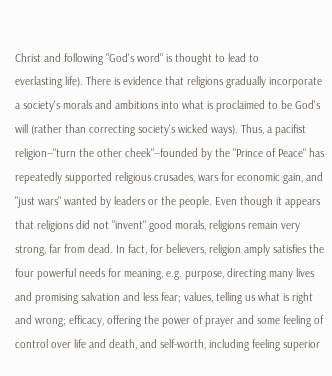Christ and following "God's word" is thought to lead to
everlasting life). There is evidence that religions gradually incorporate
a society's morals and ambitions into what is proclaimed to be God's
will (rather than correcting society's wicked ways). Thus, a pacifist
religion--"turn the other cheek"--founded by the "Prince of Peace" has
repeatedly supported religious crusades, wars for economic gain, and
"just wars" wanted by leaders or the people. Even though it appears
that religions did not "invent" good morals, religions remain very
strong, far from dead. In fact, for believers, religion amply satisfies the
four powerful needs for meaning, e.g. purpose, directing many lives
and promising salvation and less fear; values, telling us what is right
and wrong; efficacy, offering the power of prayer and some feeling of
control over life and death, and self-worth, including feeling superior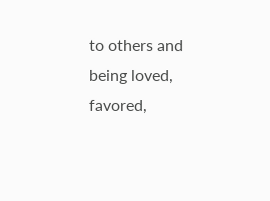to others and being loved, favored,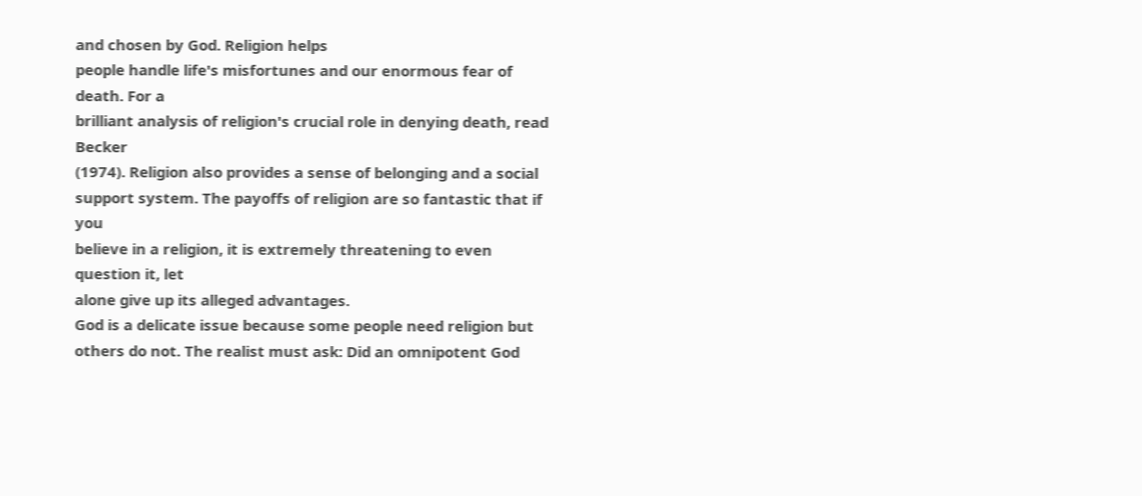and chosen by God. Religion helps
people handle life's misfortunes and our enormous fear of death. For a
brilliant analysis of religion's crucial role in denying death, read Becker
(1974). Religion also provides a sense of belonging and a social
support system. The payoffs of religion are so fantastic that if you
believe in a religion, it is extremely threatening to even question it, let
alone give up its alleged advantages.
God is a delicate issue because some people need religion but
others do not. The realist must ask: Did an omnipotent God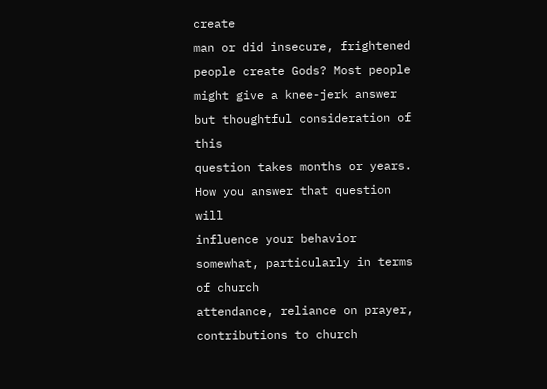create
man or did insecure, frightened people create Gods? Most people
might give a knee-jerk answer but thoughtful consideration of this
question takes months or years. How you answer that question will
influence your behavior somewhat, particularly in terms of church
attendance, reliance on prayer, contributions to church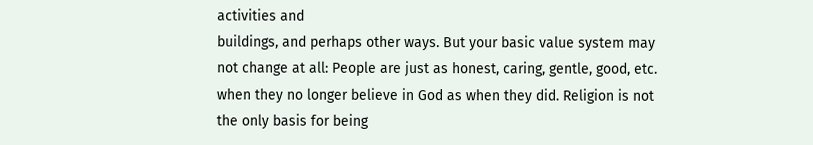activities and
buildings, and perhaps other ways. But your basic value system may
not change at all: People are just as honest, caring, gentle, good, etc.
when they no longer believe in God as when they did. Religion is not
the only basis for being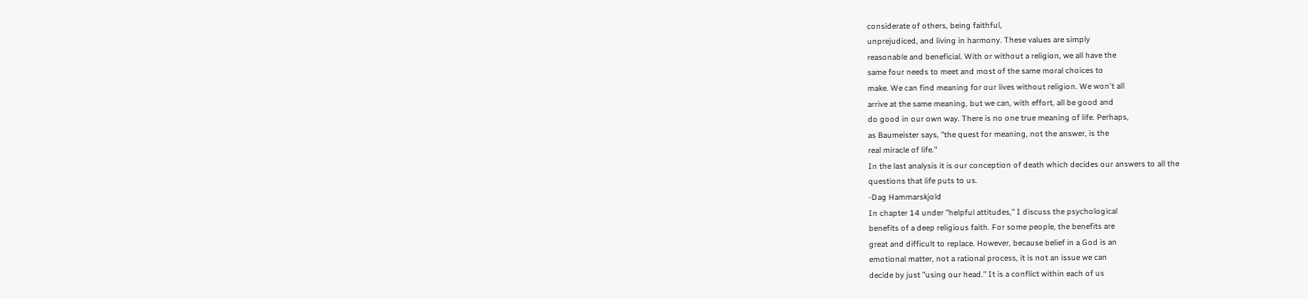considerate of others, being faithful,
unprejudiced, and living in harmony. These values are simply
reasonable and beneficial. With or without a religion, we all have the
same four needs to meet and most of the same moral choices to
make. We can find meaning for our lives without religion. We won't all
arrive at the same meaning, but we can, with effort, all be good and
do good in our own way. There is no one true meaning of life. Perhaps,
as Baumeister says, "the quest for meaning, not the answer, is the
real miracle of life."
In the last analysis it is our conception of death which decides our answers to all the
questions that life puts to us.
-Dag Hammarskjold
In chapter 14 under "helpful attitudes," I discuss the psychological
benefits of a deep religious faith. For some people, the benefits are
great and difficult to replace. However, because belief in a God is an
emotional matter, not a rational process, it is not an issue we can
decide by just "using our head." It is a conflict within each of us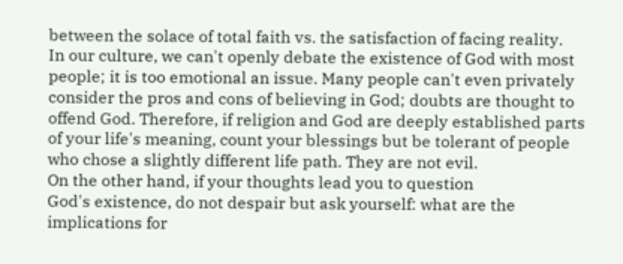between the solace of total faith vs. the satisfaction of facing reality.
In our culture, we can't openly debate the existence of God with most
people; it is too emotional an issue. Many people can't even privately
consider the pros and cons of believing in God; doubts are thought to
offend God. Therefore, if religion and God are deeply established parts
of your life's meaning, count your blessings but be tolerant of people
who chose a slightly different life path. They are not evil.
On the other hand, if your thoughts lead you to question
God's existence, do not despair but ask yourself: what are the
implications for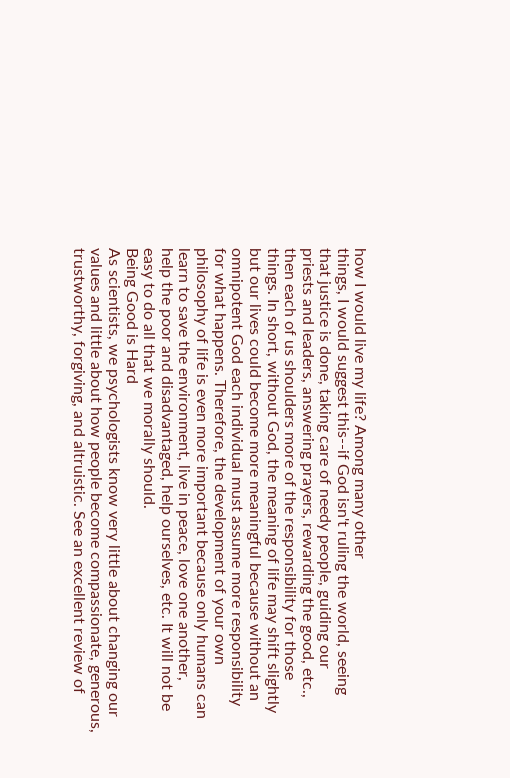how I would live my life? Among many other
things, I would suggest this--if God isn't ruling the world, seeing
that justice is done, taking care of needy people, guiding our
priests and leaders, answering prayers, rewarding the good, etc.,
then each of us shoulders more of the responsibility for those
things. In short, without God, the meaning of life may shift slightly
but our lives could become more meaningful because without an
omnipotent God each individual must assume more responsibility
for what happens. Therefore, the development of your own
philosophy of life is even more important because only humans can
learn to save the environment, live in peace, love one another,
help the poor and disadvantaged, help ourselves, etc. It will not be
easy to do all that we morally should.
Being Good is Hard
As scientists, we psychologists know very little about changing our
values and little about how people become compassionate, generous,
trustworthy, forgiving, and altruistic. See an excellent review of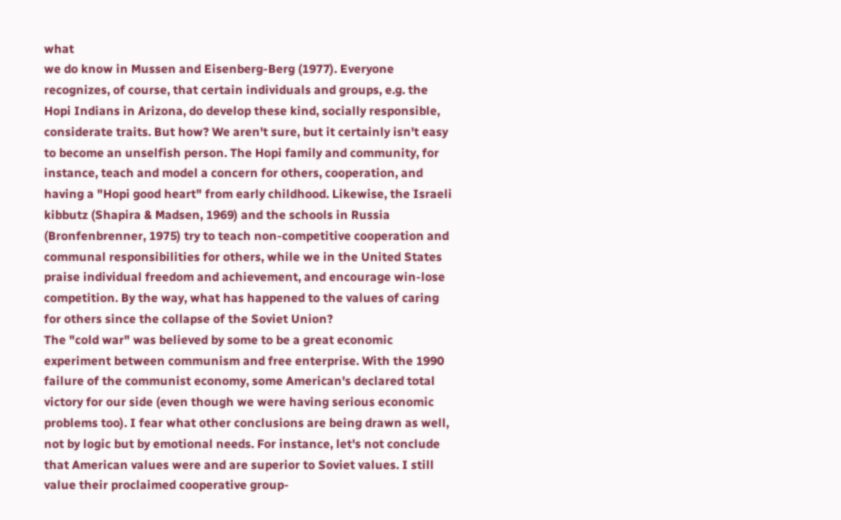what
we do know in Mussen and Eisenberg-Berg (1977). Everyone
recognizes, of course, that certain individuals and groups, e.g. the
Hopi Indians in Arizona, do develop these kind, socially responsible,
considerate traits. But how? We aren't sure, but it certainly isn't easy
to become an unselfish person. The Hopi family and community, for
instance, teach and model a concern for others, cooperation, and
having a "Hopi good heart" from early childhood. Likewise, the Israeli
kibbutz (Shapira & Madsen, 1969) and the schools in Russia
(Bronfenbrenner, 1975) try to teach non-competitive cooperation and
communal responsibilities for others, while we in the United States
praise individual freedom and achievement, and encourage win-lose
competition. By the way, what has happened to the values of caring
for others since the collapse of the Soviet Union?
The "cold war" was believed by some to be a great economic
experiment between communism and free enterprise. With the 1990
failure of the communist economy, some American's declared total
victory for our side (even though we were having serious economic
problems too). I fear what other conclusions are being drawn as well,
not by logic but by emotional needs. For instance, let's not conclude
that American values were and are superior to Soviet values. I still
value their proclaimed cooperative group-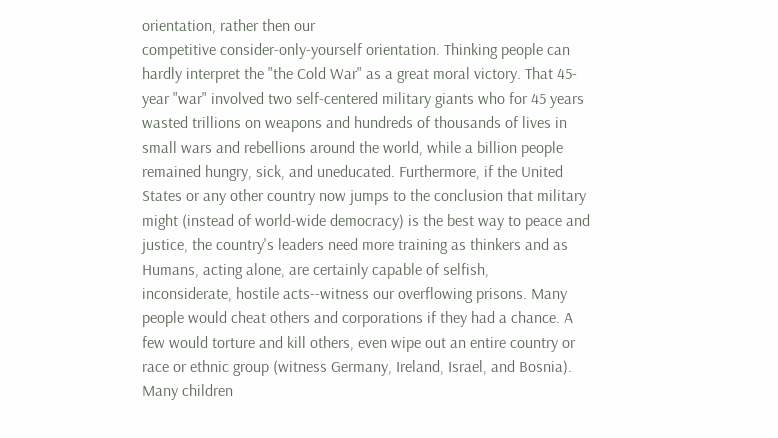orientation, rather then our
competitive consider-only-yourself orientation. Thinking people can
hardly interpret the "the Cold War" as a great moral victory. That 45-
year "war" involved two self-centered military giants who for 45 years
wasted trillions on weapons and hundreds of thousands of lives in
small wars and rebellions around the world, while a billion people
remained hungry, sick, and uneducated. Furthermore, if the United
States or any other country now jumps to the conclusion that military
might (instead of world-wide democracy) is the best way to peace and
justice, the country's leaders need more training as thinkers and as
Humans, acting alone, are certainly capable of selfish,
inconsiderate, hostile acts--witness our overflowing prisons. Many
people would cheat others and corporations if they had a chance. A
few would torture and kill others, even wipe out an entire country or
race or ethnic group (witness Germany, Ireland, Israel, and Bosnia).
Many children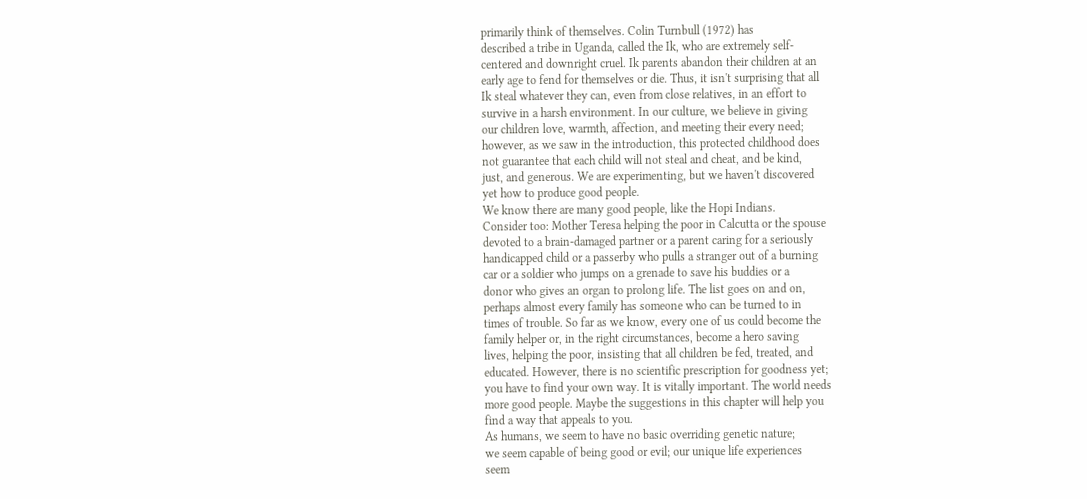primarily think of themselves. Colin Turnbull (1972) has
described a tribe in Uganda, called the Ik, who are extremely self-
centered and downright cruel. Ik parents abandon their children at an
early age to fend for themselves or die. Thus, it isn't surprising that all
Ik steal whatever they can, even from close relatives, in an effort to
survive in a harsh environment. In our culture, we believe in giving
our children love, warmth, affection, and meeting their every need;
however, as we saw in the introduction, this protected childhood does
not guarantee that each child will not steal and cheat, and be kind,
just, and generous. We are experimenting, but we haven't discovered
yet how to produce good people.
We know there are many good people, like the Hopi Indians.
Consider too: Mother Teresa helping the poor in Calcutta or the spouse
devoted to a brain-damaged partner or a parent caring for a seriously
handicapped child or a passerby who pulls a stranger out of a burning
car or a soldier who jumps on a grenade to save his buddies or a
donor who gives an organ to prolong life. The list goes on and on,
perhaps almost every family has someone who can be turned to in
times of trouble. So far as we know, every one of us could become the
family helper or, in the right circumstances, become a hero saving
lives, helping the poor, insisting that all children be fed, treated, and
educated. However, there is no scientific prescription for goodness yet;
you have to find your own way. It is vitally important. The world needs
more good people. Maybe the suggestions in this chapter will help you
find a way that appeals to you.
As humans, we seem to have no basic overriding genetic nature;
we seem capable of being good or evil; our unique life experiences
seem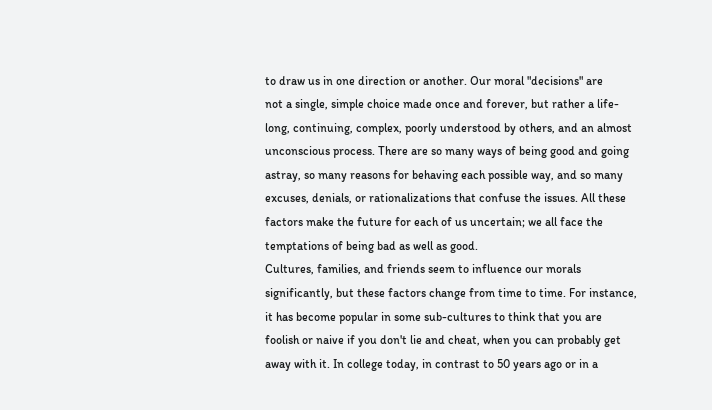to draw us in one direction or another. Our moral "decisions" are
not a single, simple choice made once and forever, but rather a life-
long, continuing, complex, poorly understood by others, and an almost
unconscious process. There are so many ways of being good and going
astray, so many reasons for behaving each possible way, and so many
excuses, denials, or rationalizations that confuse the issues. All these
factors make the future for each of us uncertain; we all face the
temptations of being bad as well as good.
Cultures, families, and friends seem to influence our morals
significantly, but these factors change from time to time. For instance,
it has become popular in some sub-cultures to think that you are
foolish or naive if you don't lie and cheat, when you can probably get
away with it. In college today, in contrast to 50 years ago or in a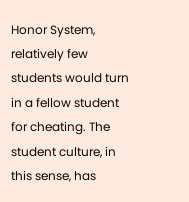Honor System, relatively few students would turn in a fellow student
for cheating. The student culture, in this sense, has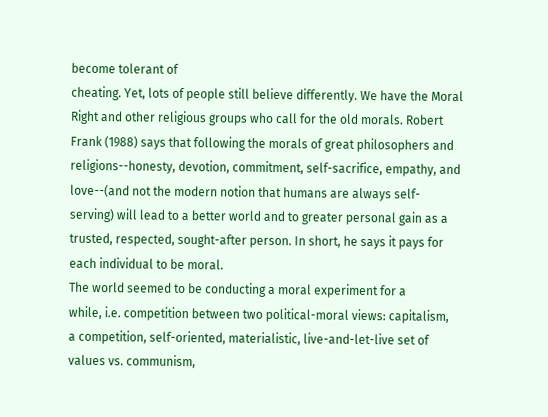become tolerant of
cheating. Yet, lots of people still believe differently. We have the Moral
Right and other religious groups who call for the old morals. Robert
Frank (1988) says that following the morals of great philosophers and
religions--honesty, devotion, commitment, self-sacrifice, empathy, and
love--(and not the modern notion that humans are always self-
serving) will lead to a better world and to greater personal gain as a
trusted, respected, sought-after person. In short, he says it pays for
each individual to be moral.
The world seemed to be conducting a moral experiment for a
while, i.e. competition between two political-moral views: capitalism,
a competition, self-oriented, materialistic, live-and-let-live set of
values vs. communism,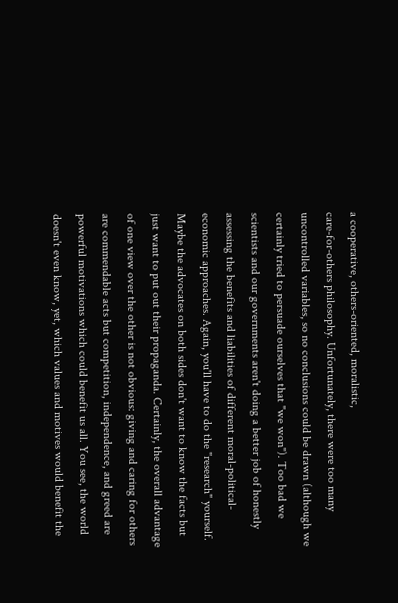a cooperative, others-oriented, moralistic,
care-for-others philosophy. Unfortunately, there were too many
uncontrolled variables, so no conclusions could be drawn (although we
certainly tried to persuade ourselves that "we won"). Too bad we
scientists and our governments aren't doing a better job of honestly
assessing the benefits and liabilities of different moral-political-
economic approaches. Again, you'll have to do the "research" yourself.
Maybe the advocates on both sides don't want to know the facts but
just want to put out their propaganda. Certainly, the overall advantage
of one view over the other is not obvious: giving and caring for others
are commendable acts but competition, independence, and greed are
powerful motivations which could benefit us all. You see, the world
doesn't even know, yet, which values and motives would benefit the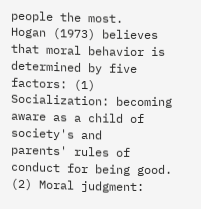people the most.
Hogan (1973) believes that moral behavior is determined by five
factors: (1) Socialization: becoming aware as a child of society's and
parents' rules of conduct for being good. (2) Moral judgment: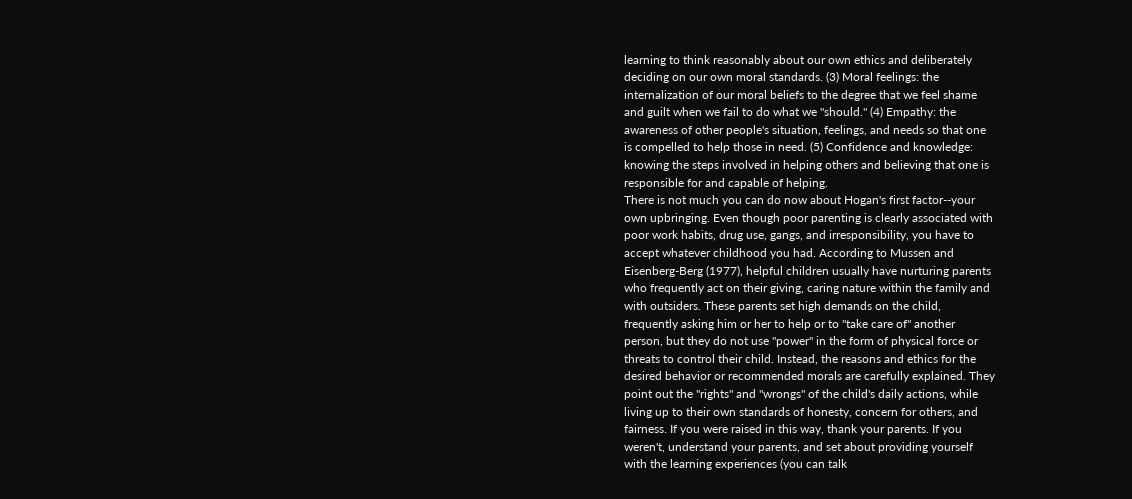learning to think reasonably about our own ethics and deliberately
deciding on our own moral standards. (3) Moral feelings: the
internalization of our moral beliefs to the degree that we feel shame
and guilt when we fail to do what we "should." (4) Empathy: the
awareness of other people's situation, feelings, and needs so that one
is compelled to help those in need. (5) Confidence and knowledge:
knowing the steps involved in helping others and believing that one is
responsible for and capable of helping.
There is not much you can do now about Hogan's first factor--your
own upbringing. Even though poor parenting is clearly associated with
poor work habits, drug use, gangs, and irresponsibility, you have to
accept whatever childhood you had. According to Mussen and
Eisenberg-Berg (1977), helpful children usually have nurturing parents
who frequently act on their giving, caring nature within the family and
with outsiders. These parents set high demands on the child,
frequently asking him or her to help or to "take care of" another
person, but they do not use "power" in the form of physical force or
threats to control their child. Instead, the reasons and ethics for the
desired behavior or recommended morals are carefully explained. They
point out the "rights" and "wrongs" of the child's daily actions, while
living up to their own standards of honesty, concern for others, and
fairness. If you were raised in this way, thank your parents. If you
weren't, understand your parents, and set about providing yourself
with the learning experiences (you can talk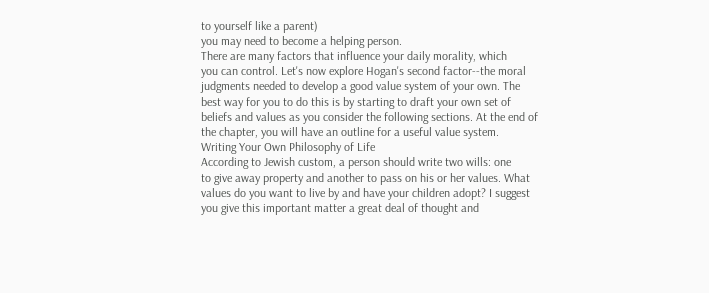to yourself like a parent)
you may need to become a helping person.
There are many factors that influence your daily morality, which
you can control. Let's now explore Hogan's second factor--the moral
judgments needed to develop a good value system of your own. The
best way for you to do this is by starting to draft your own set of
beliefs and values as you consider the following sections. At the end of
the chapter, you will have an outline for a useful value system.
Writing Your Own Philosophy of Life
According to Jewish custom, a person should write two wills: one
to give away property and another to pass on his or her values. What
values do you want to live by and have your children adopt? I suggest
you give this important matter a great deal of thought and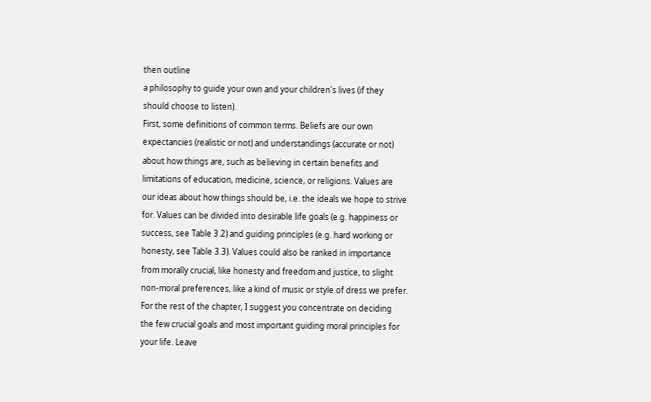then outline
a philosophy to guide your own and your children's lives (if they
should choose to listen).
First, some definitions of common terms. Beliefs are our own
expectancies (realistic or not) and understandings (accurate or not)
about how things are, such as believing in certain benefits and
limitations of education, medicine, science, or religions. Values are
our ideas about how things should be, i.e. the ideals we hope to strive
for. Values can be divided into desirable life goals (e.g. happiness or
success, see Table 3.2) and guiding principles (e.g. hard working or
honesty, see Table 3.3). Values could also be ranked in importance
from morally crucial, like honesty and freedom and justice, to slight
non-moral preferences, like a kind of music or style of dress we prefer.
For the rest of the chapter, I suggest you concentrate on deciding
the few crucial goals and most important guiding moral principles for
your life. Leave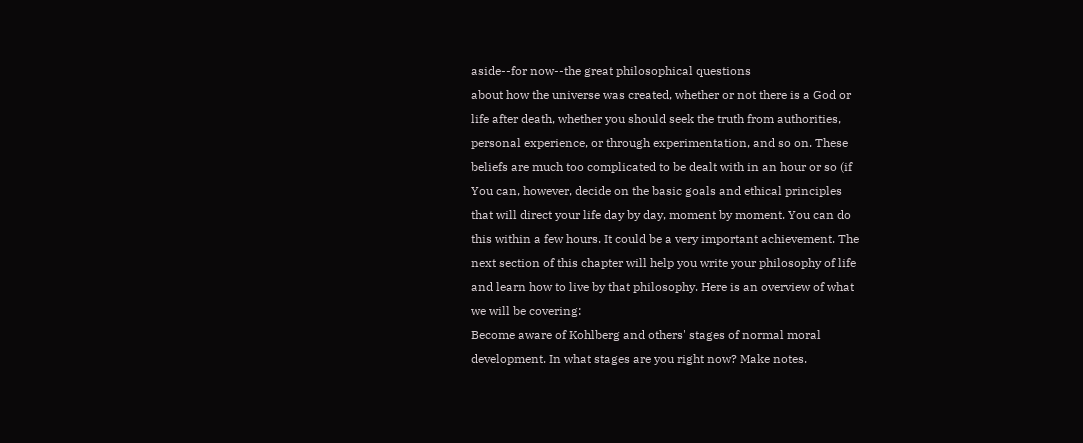aside--for now--the great philosophical questions
about how the universe was created, whether or not there is a God or
life after death, whether you should seek the truth from authorities,
personal experience, or through experimentation, and so on. These
beliefs are much too complicated to be dealt with in an hour or so (if
You can, however, decide on the basic goals and ethical principles
that will direct your life day by day, moment by moment. You can do
this within a few hours. It could be a very important achievement. The
next section of this chapter will help you write your philosophy of life
and learn how to live by that philosophy. Here is an overview of what
we will be covering:
Become aware of Kohlberg and others' stages of normal moral
development. In what stages are you right now? Make notes.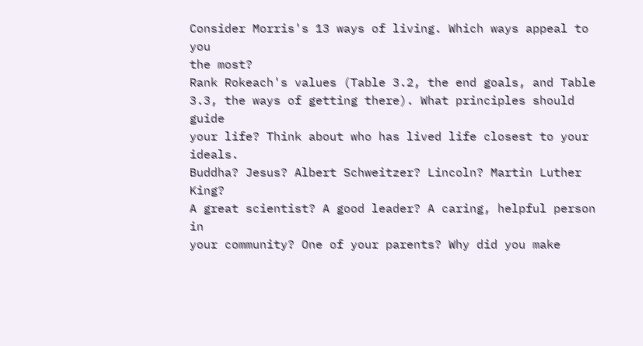Consider Morris's 13 ways of living. Which ways appeal to you
the most?
Rank Rokeach's values (Table 3.2, the end goals, and Table
3.3, the ways of getting there). What principles should guide
your life? Think about who has lived life closest to your ideals.
Buddha? Jesus? Albert Schweitzer? Lincoln? Martin Luther King?
A great scientist? A good leader? A caring, helpful person in
your community? One of your parents? Why did you make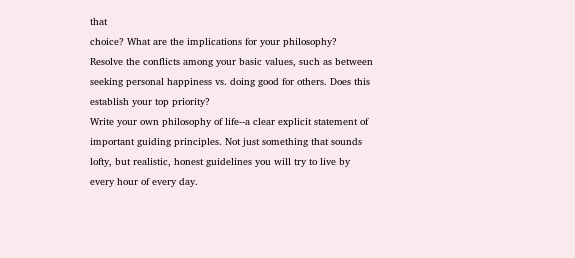that
choice? What are the implications for your philosophy?
Resolve the conflicts among your basic values, such as between
seeking personal happiness vs. doing good for others. Does this
establish your top priority?
Write your own philosophy of life--a clear explicit statement of
important guiding principles. Not just something that sounds
lofty, but realistic, honest guidelines you will try to live by
every hour of every day.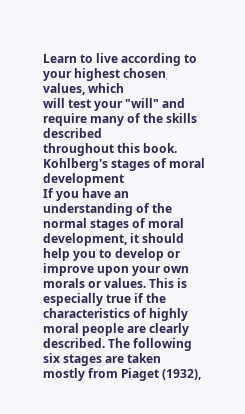Learn to live according to your highest chosen values, which
will test your "will" and require many of the skills described
throughout this book.
Kohlberg's stages of moral development
If you have an understanding of the normal stages of moral
development, it should help you to develop or improve upon your own
morals or values. This is especially true if the characteristics of highly
moral people are clearly described. The following six stages are taken
mostly from Piaget (1932),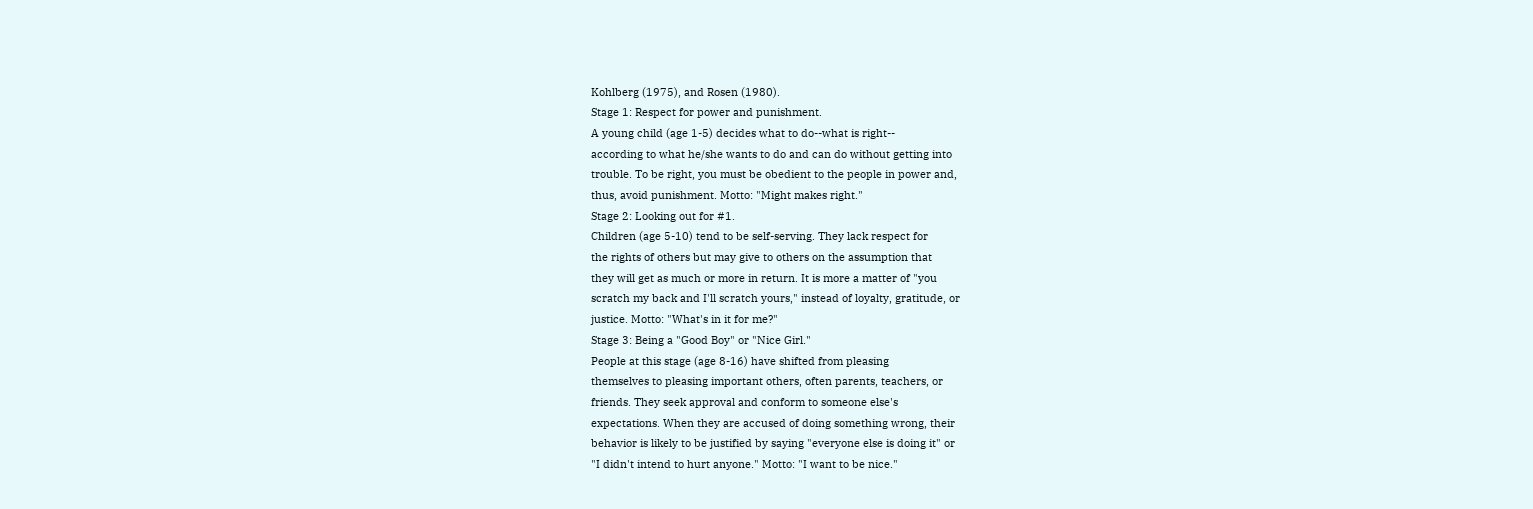Kohlberg (1975), and Rosen (1980).
Stage 1: Respect for power and punishment.
A young child (age 1-5) decides what to do--what is right--
according to what he/she wants to do and can do without getting into
trouble. To be right, you must be obedient to the people in power and,
thus, avoid punishment. Motto: "Might makes right."
Stage 2: Looking out for #1.
Children (age 5-10) tend to be self-serving. They lack respect for
the rights of others but may give to others on the assumption that
they will get as much or more in return. It is more a matter of "you
scratch my back and I'll scratch yours," instead of loyalty, gratitude, or
justice. Motto: "What's in it for me?"
Stage 3: Being a "Good Boy" or "Nice Girl."
People at this stage (age 8-16) have shifted from pleasing
themselves to pleasing important others, often parents, teachers, or
friends. They seek approval and conform to someone else's
expectations. When they are accused of doing something wrong, their
behavior is likely to be justified by saying "everyone else is doing it" or
"I didn't intend to hurt anyone." Motto: "I want to be nice."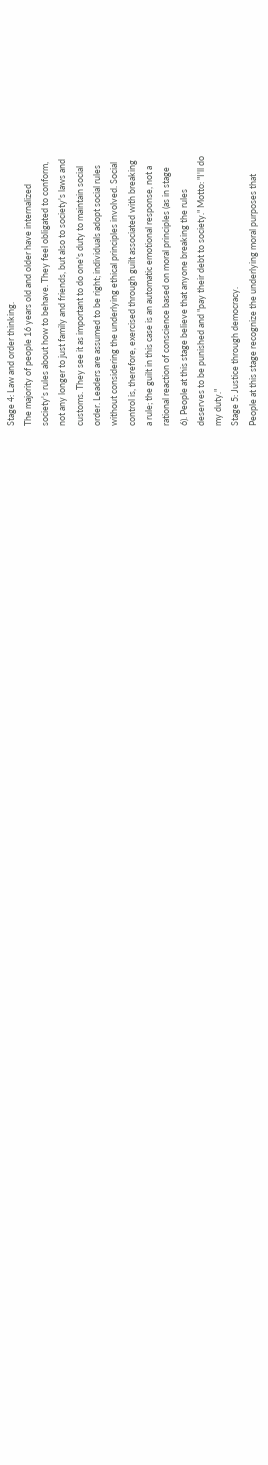Stage 4: Law and order thinking.
The majority of people 16 years old and older have internalized
society's rules about how to behave. They feel obligated to conform,
not any longer to just family and friends, but also to society's laws and
customs. They see it as important to do one's duty to maintain social
order. Leaders are assumed to be right; individuals adopt social rules
without considering the underlying ethical principles involved. Social
control is, therefore, exercised through guilt associated with breaking
a rule; the guilt in this case is an automatic emotional response, not a
rational reaction of conscience based on moral principles (as in stage
6). People at this stage believe that anyone breaking the rules
deserves to be punished and "pay their debt to society." Motto: "I'll do
my duty."
Stage 5: Justice through democracy.
People at this stage recognize the underlying moral purposes that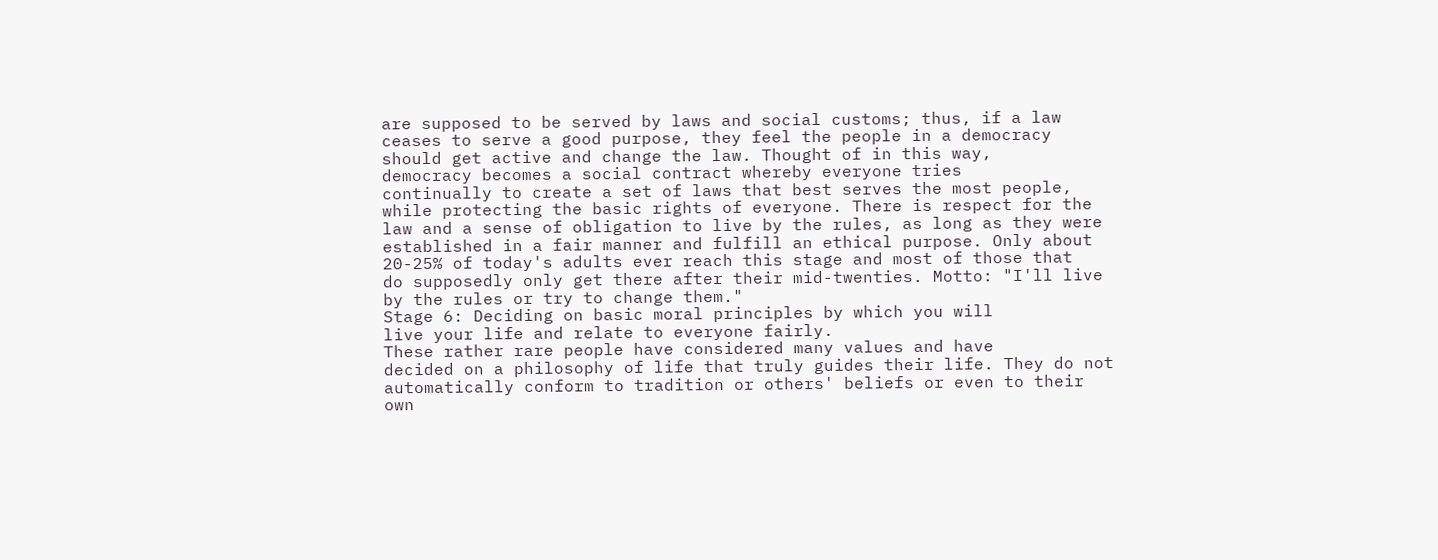are supposed to be served by laws and social customs; thus, if a law
ceases to serve a good purpose, they feel the people in a democracy
should get active and change the law. Thought of in this way,
democracy becomes a social contract whereby everyone tries
continually to create a set of laws that best serves the most people,
while protecting the basic rights of everyone. There is respect for the
law and a sense of obligation to live by the rules, as long as they were
established in a fair manner and fulfill an ethical purpose. Only about
20-25% of today's adults ever reach this stage and most of those that
do supposedly only get there after their mid-twenties. Motto: "I'll live
by the rules or try to change them."
Stage 6: Deciding on basic moral principles by which you will
live your life and relate to everyone fairly.
These rather rare people have considered many values and have
decided on a philosophy of life that truly guides their life. They do not
automatically conform to tradition or others' beliefs or even to their
own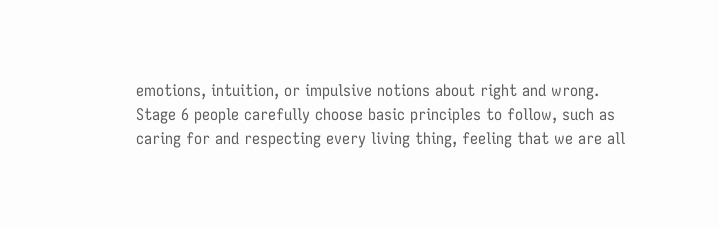emotions, intuition, or impulsive notions about right and wrong.
Stage 6 people carefully choose basic principles to follow, such as
caring for and respecting every living thing, feeling that we are all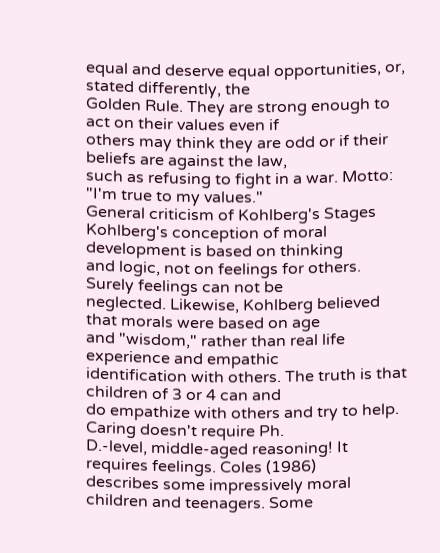equal and deserve equal opportunities, or, stated differently, the
Golden Rule. They are strong enough to act on their values even if
others may think they are odd or if their beliefs are against the law,
such as refusing to fight in a war. Motto: "I'm true to my values."
General criticism of Kohlberg's Stages
Kohlberg's conception of moral development is based on thinking
and logic, not on feelings for others. Surely feelings can not be
neglected. Likewise, Kohlberg believed that morals were based on age
and "wisdom," rather than real life experience and empathic
identification with others. The truth is that children of 3 or 4 can and
do empathize with others and try to help. Caring doesn't require Ph.
D.-level, middle-aged reasoning! It requires feelings. Coles (1986)
describes some impressively moral children and teenagers. Some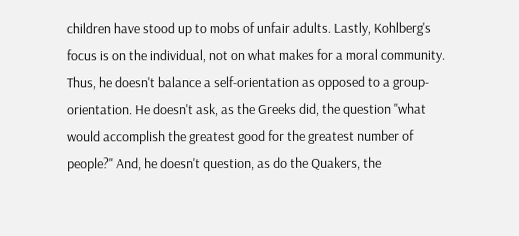children have stood up to mobs of unfair adults. Lastly, Kohlberg's
focus is on the individual, not on what makes for a moral community.
Thus, he doesn't balance a self-orientation as opposed to a group-
orientation. He doesn't ask, as the Greeks did, the question "what
would accomplish the greatest good for the greatest number of
people?" And, he doesn't question, as do the Quakers, the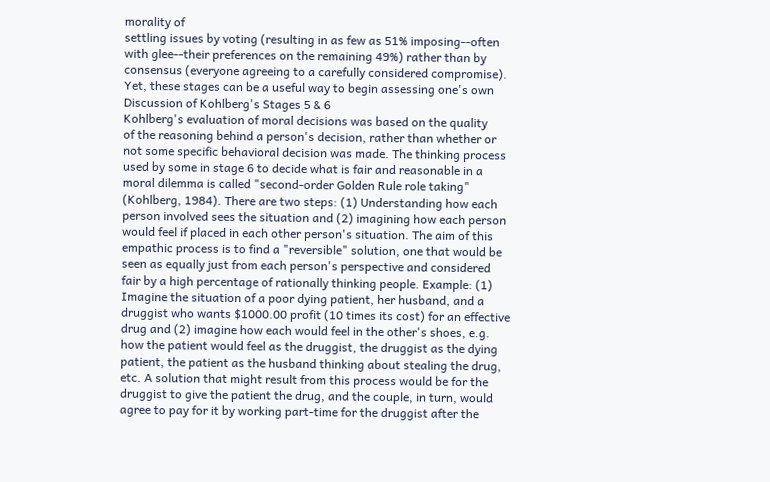morality of
settling issues by voting (resulting in as few as 51% imposing--often
with glee--their preferences on the remaining 49%) rather than by
consensus (everyone agreeing to a carefully considered compromise).
Yet, these stages can be a useful way to begin assessing one's own
Discussion of Kohlberg's Stages 5 & 6
Kohlberg's evaluation of moral decisions was based on the quality
of the reasoning behind a person's decision, rather than whether or
not some specific behavioral decision was made. The thinking process
used by some in stage 6 to decide what is fair and reasonable in a
moral dilemma is called "second-order Golden Rule role taking"
(Kohlberg, 1984). There are two steps: (1) Understanding how each
person involved sees the situation and (2) imagining how each person
would feel if placed in each other person's situation. The aim of this
empathic process is to find a "reversible" solution, one that would be
seen as equally just from each person's perspective and considered
fair by a high percentage of rationally thinking people. Example: (1)
Imagine the situation of a poor dying patient, her husband, and a
druggist who wants $1000.00 profit (10 times its cost) for an effective
drug and (2) imagine how each would feel in the other's shoes, e.g.
how the patient would feel as the druggist, the druggist as the dying
patient, the patient as the husband thinking about stealing the drug,
etc. A solution that might result from this process would be for the
druggist to give the patient the drug, and the couple, in turn, would
agree to pay for it by working part-time for the druggist after the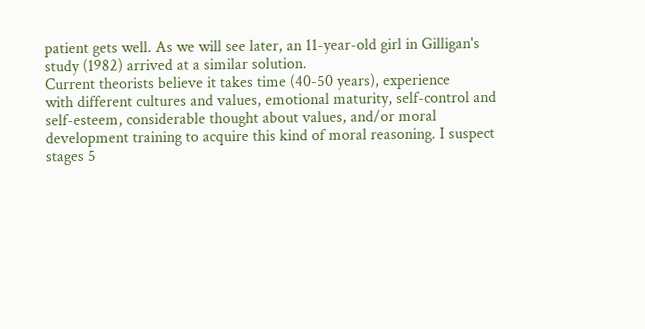patient gets well. As we will see later, an 11-year-old girl in Gilligan's
study (1982) arrived at a similar solution.
Current theorists believe it takes time (40-50 years), experience
with different cultures and values, emotional maturity, self-control and
self-esteem, considerable thought about values, and/or moral
development training to acquire this kind of moral reasoning. I suspect
stages 5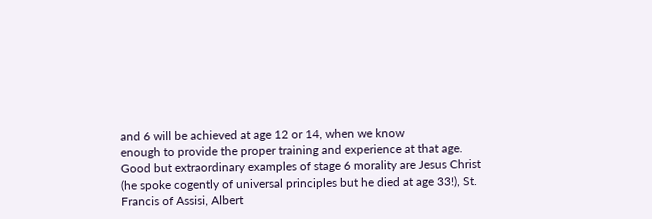and 6 will be achieved at age 12 or 14, when we know
enough to provide the proper training and experience at that age.
Good but extraordinary examples of stage 6 morality are Jesus Christ
(he spoke cogently of universal principles but he died at age 33!), St.
Francis of Assisi, Albert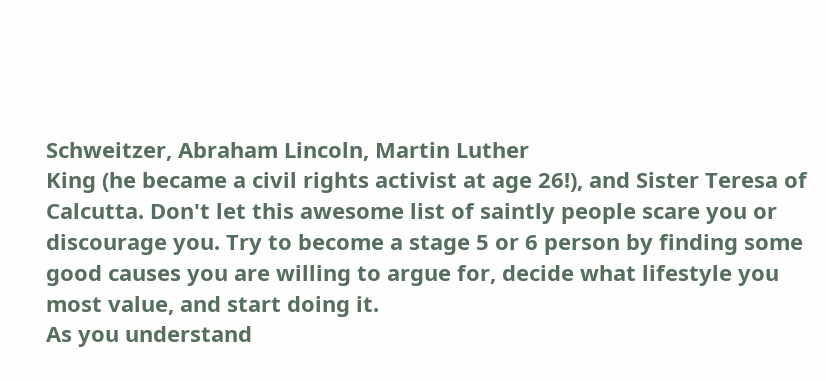Schweitzer, Abraham Lincoln, Martin Luther
King (he became a civil rights activist at age 26!), and Sister Teresa of
Calcutta. Don't let this awesome list of saintly people scare you or
discourage you. Try to become a stage 5 or 6 person by finding some
good causes you are willing to argue for, decide what lifestyle you
most value, and start doing it.
As you understand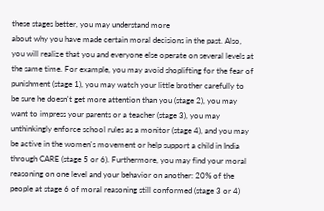these stages better, you may understand more
about why you have made certain moral decisions in the past. Also,
you will realize that you and everyone else operate on several levels at
the same time. For example, you may avoid shoplifting for the fear of
punishment (stage 1), you may watch your little brother carefully to
be sure he doesn't get more attention than you (stage 2), you may
want to impress your parents or a teacher (stage 3), you may
unthinkingly enforce school rules as a monitor (stage 4), and you may
be active in the women's movement or help support a child in India
through CARE (stage 5 or 6). Furthermore, you may find your moral
reasoning on one level and your behavior on another: 20% of the
people at stage 6 of moral reasoning still conformed (stage 3 or 4)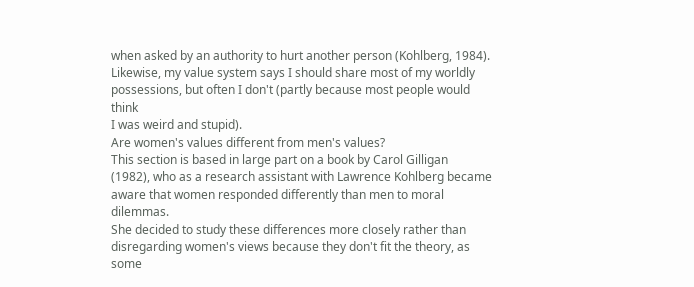when asked by an authority to hurt another person (Kohlberg, 1984).
Likewise, my value system says I should share most of my worldly
possessions, but often I don't (partly because most people would think
I was weird and stupid).
Are women's values different from men's values?
This section is based in large part on a book by Carol Gilligan
(1982), who as a research assistant with Lawrence Kohlberg became
aware that women responded differently than men to moral dilemmas.
She decided to study these differences more closely rather than
disregarding women's views because they don't fit the theory, as some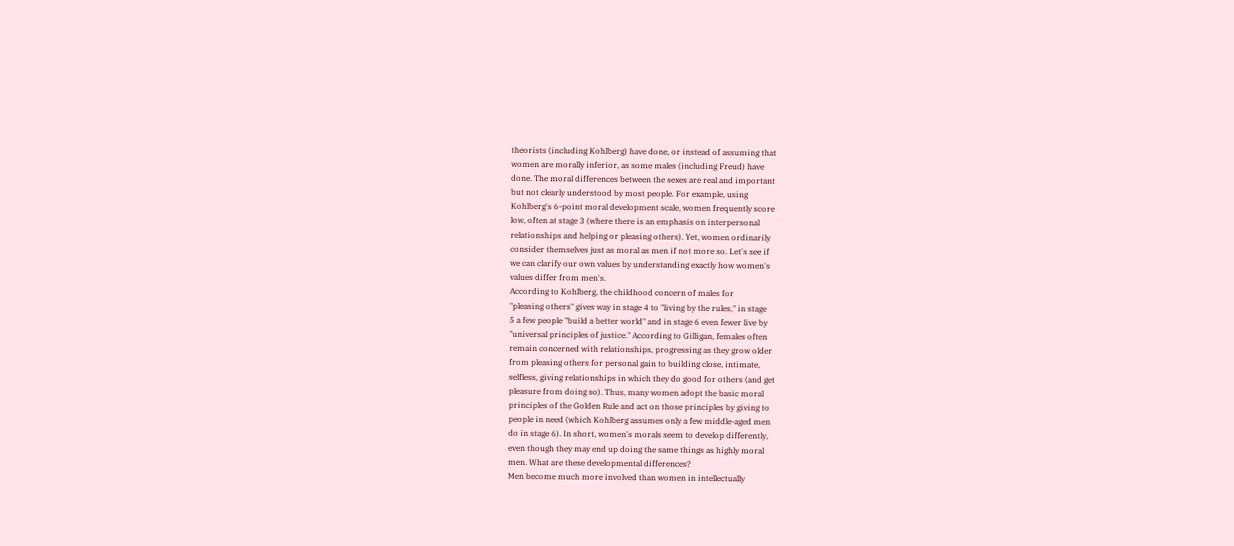theorists (including Kohlberg) have done, or instead of assuming that
women are morally inferior, as some males (including Freud) have
done. The moral differences between the sexes are real and important
but not clearly understood by most people. For example, using
Kohlberg's 6-point moral development scale, women frequently score
low, often at stage 3 (where there is an emphasis on interpersonal
relationships and helping or pleasing others). Yet, women ordinarily
consider themselves just as moral as men if not more so. Let's see if
we can clarify our own values by understanding exactly how women's
values differ from men's.
According to Kohlberg, the childhood concern of males for
"pleasing others" gives way in stage 4 to "living by the rules," in stage
5 a few people "build a better world" and in stage 6 even fewer live by
"universal principles of justice." According to Gilligan, females often
remain concerned with relationships, progressing as they grow older
from pleasing others for personal gain to building close, intimate,
selfless, giving relationships in which they do good for others (and get
pleasure from doing so). Thus, many women adopt the basic moral
principles of the Golden Rule and act on those principles by giving to
people in need (which Kohlberg assumes only a few middle-aged men
do in stage 6). In short, women's morals seem to develop differently,
even though they may end up doing the same things as highly moral
men. What are these developmental differences?
Men become much more involved than women in intellectually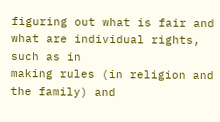figuring out what is fair and what are individual rights, such as in
making rules (in religion and the family) and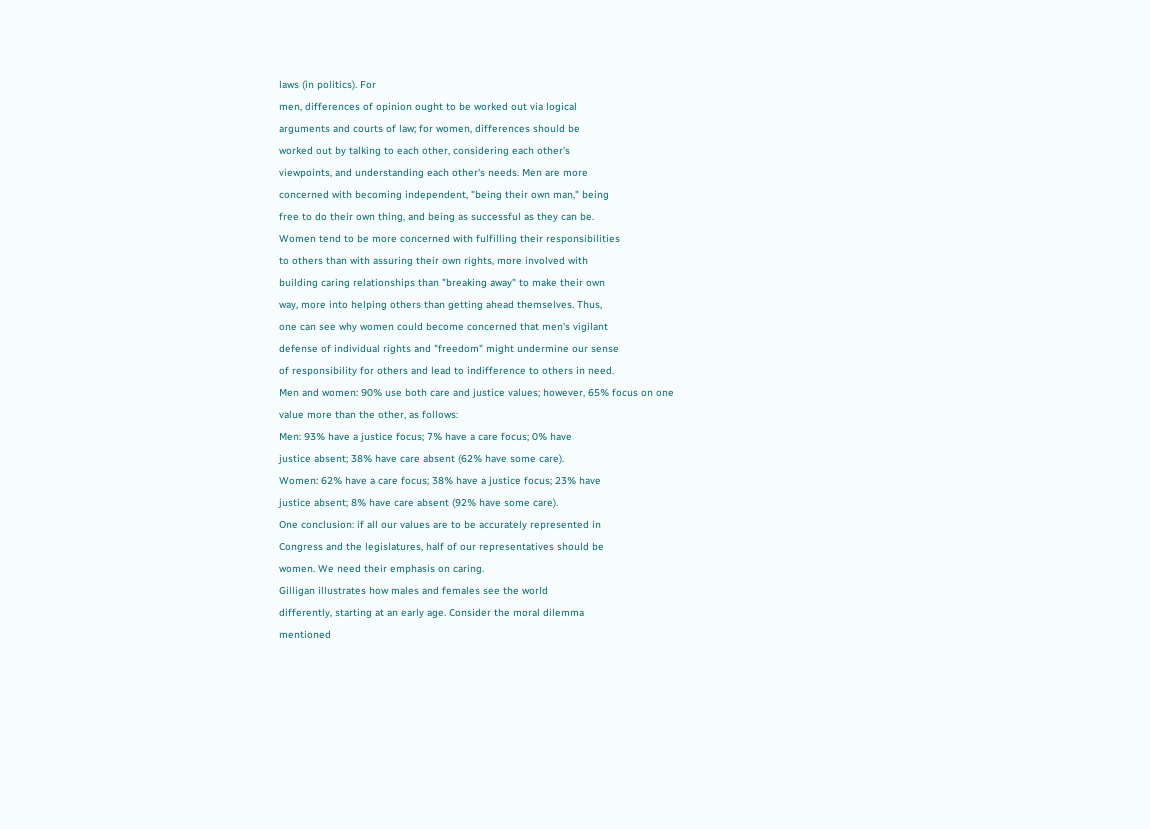laws (in politics). For
men, differences of opinion ought to be worked out via logical
arguments and courts of law; for women, differences should be
worked out by talking to each other, considering each other's
viewpoints, and understanding each other's needs. Men are more
concerned with becoming independent, "being their own man," being
free to do their own thing, and being as successful as they can be.
Women tend to be more concerned with fulfilling their responsibilities
to others than with assuring their own rights, more involved with
building caring relationships than "breaking away" to make their own
way, more into helping others than getting ahead themselves. Thus,
one can see why women could become concerned that men's vigilant
defense of individual rights and "freedom" might undermine our sense
of responsibility for others and lead to indifference to others in need.
Men and women: 90% use both care and justice values; however, 65% focus on one
value more than the other, as follows:
Men: 93% have a justice focus; 7% have a care focus; 0% have
justice absent; 38% have care absent (62% have some care).
Women: 62% have a care focus; 38% have a justice focus; 23% have
justice absent; 8% have care absent (92% have some care).
One conclusion: if all our values are to be accurately represented in
Congress and the legislatures, half of our representatives should be
women. We need their emphasis on caring.
Gilligan illustrates how males and females see the world
differently, starting at an early age. Consider the moral dilemma
mentioned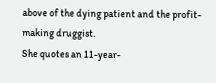above of the dying patient and the profit-making druggist.
She quotes an 11-year-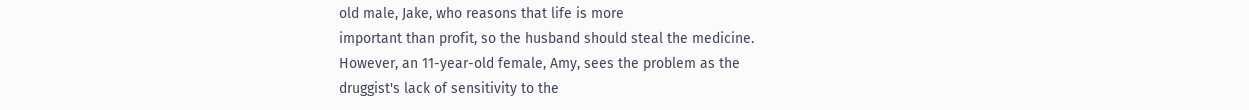old male, Jake, who reasons that life is more
important than profit, so the husband should steal the medicine.
However, an 11-year-old female, Amy, sees the problem as the
druggist's lack of sensitivity to the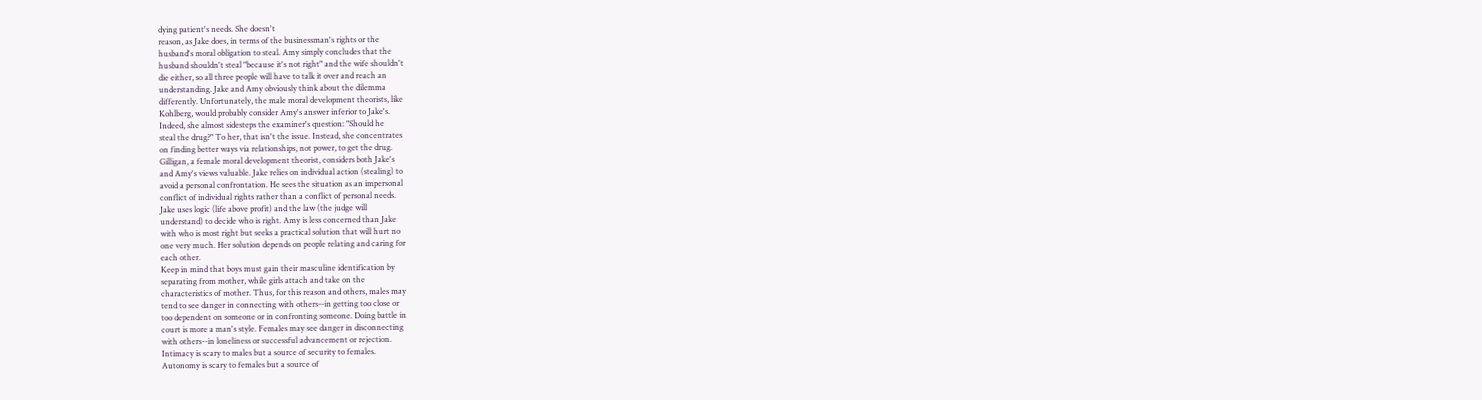dying patient's needs. She doesn't
reason, as Jake does, in terms of the businessman's rights or the
husband's moral obligation to steal. Amy simply concludes that the
husband shouldn't steal "because it's not right" and the wife shouldn't
die either, so all three people will have to talk it over and reach an
understanding. Jake and Amy obviously think about the dilemma
differently. Unfortunately, the male moral development theorists, like
Kohlberg, would probably consider Amy's answer inferior to Jake's.
Indeed, she almost sidesteps the examiner's question: "Should he
steal the drug?" To her, that isn't the issue. Instead, she concentrates
on finding better ways via relationships, not power, to get the drug.
Gilligan, a female moral development theorist, considers both Jake's
and Amy's views valuable. Jake relies on individual action (stealing) to
avoid a personal confrontation. He sees the situation as an impersonal
conflict of individual rights rather than a conflict of personal needs.
Jake uses logic (life above profit) and the law (the judge will
understand) to decide who is right. Amy is less concerned than Jake
with who is most right but seeks a practical solution that will hurt no
one very much. Her solution depends on people relating and caring for
each other.
Keep in mind that boys must gain their masculine identification by
separating from mother, while girls attach and take on the
characteristics of mother. Thus, for this reason and others, males may
tend to see danger in connecting with others--in getting too close or
too dependent on someone or in confronting someone. Doing battle in
court is more a man's style. Females may see danger in disconnecting
with others--in loneliness or successful advancement or rejection.
Intimacy is scary to males but a source of security to females.
Autonomy is scary to females but a source of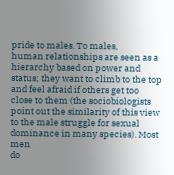pride to males. To males,
human relationships are seen as a hierarchy based on power and
status; they want to climb to the top and feel afraid if others get too
close to them (the sociobiologists point out the similarity of this view
to the male struggle for sexual dominance in many species). Most men
do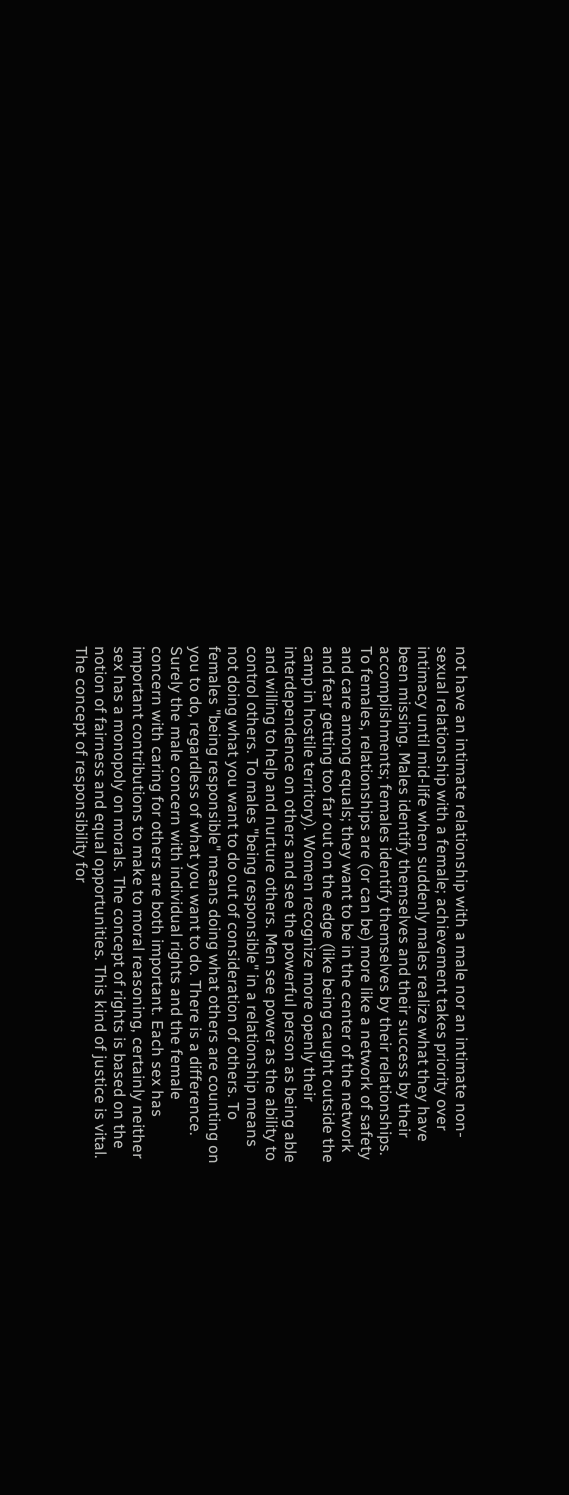not have an intimate relationship with a male nor an intimate non-
sexual relationship with a female; achievement takes priority over
intimacy until mid-life when suddenly males realize what they have
been missing. Males identify themselves and their success by their
accomplishments; females identify themselves by their relationships.
To females, relationships are (or can be) more like a network of safety
and care among equals; they want to be in the center of the network
and fear getting too far out on the edge (like being caught outside the
camp in hostile territory). Women recognize more openly their
interdependence on others and see the powerful person as being able
and willing to help and nurture others. Men see power as the ability to
control others. To males "being responsible" in a relationship means
not doing what you want to do out of consideration of others. To
females "being responsible" means doing what others are counting on
you to do, regardless of what you want to do. There is a difference.
Surely the male concern with individual rights and the female
concern with caring for others are both important. Each sex has
important contributions to make to moral reasoning, certainly neither
sex has a monopoly on morals. The concept of rights is based on the
notion of fairness and equal opportunities. This kind of justice is vital.
The concept of responsibility for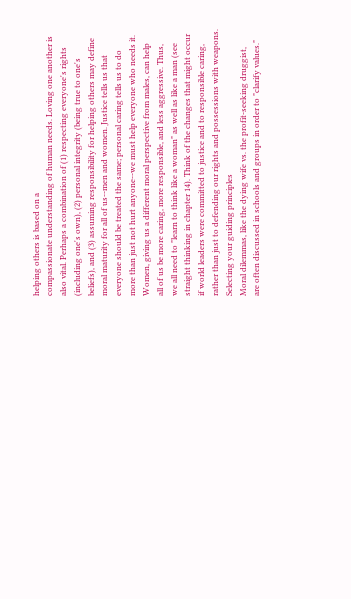helping others is based on a
compassionate understanding of human needs. Loving one another is
also vital. Perhaps a combination of (1) respecting everyone's rights
(including one's own), (2) personal integrity (being true to one's
beliefs), and (3) assuming responsibility for helping others may define
moral maturity for all of us--men and women. Justice tells us that
everyone should be treated the same; personal caring tells us to do
more than just not hurt anyone--we must help everyone who needs it.
Women, giving us a different moral perspective from males, can help
all of us be more caring, more responsible, and less aggressive. Thus,
we all need to "learn to think like a woman" as well as like a man (see
straight thinking in chapter 14). Think of the changes that might occur
if world leaders were committed to justice and to responsible caring,
rather than just to defending our rights and possessions with weapons.
Selecting your guiding principles
Moral dilemmas, like the dying wife vs. the profit-seeking druggist,
are often discussed in schools and groups in order to "clarify values."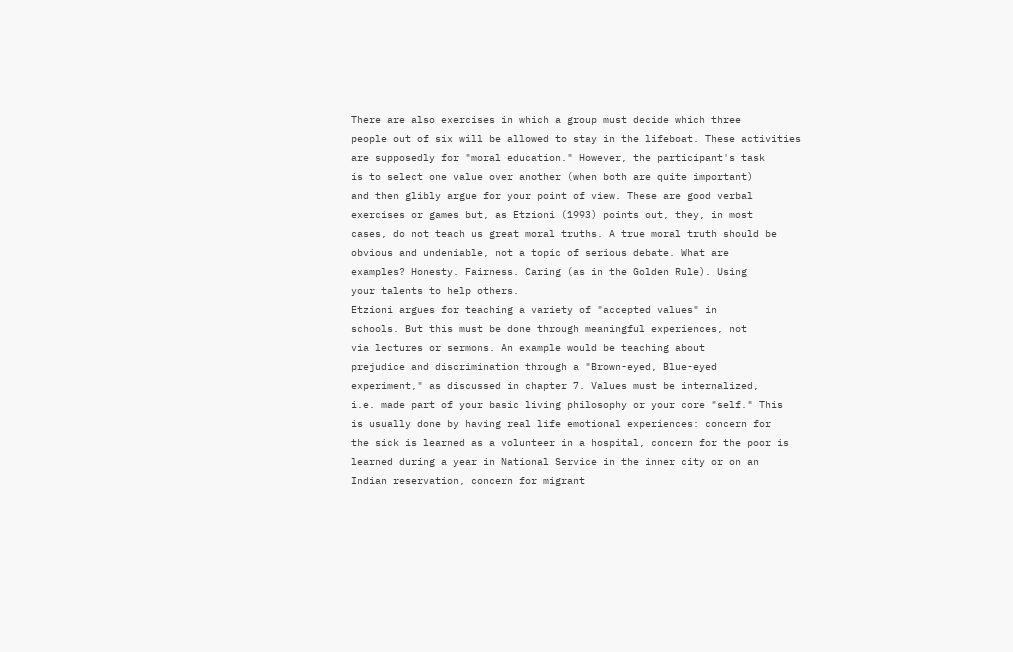There are also exercises in which a group must decide which three
people out of six will be allowed to stay in the lifeboat. These activities
are supposedly for "moral education." However, the participant's task
is to select one value over another (when both are quite important)
and then glibly argue for your point of view. These are good verbal
exercises or games but, as Etzioni (1993) points out, they, in most
cases, do not teach us great moral truths. A true moral truth should be
obvious and undeniable, not a topic of serious debate. What are
examples? Honesty. Fairness. Caring (as in the Golden Rule). Using
your talents to help others.
Etzioni argues for teaching a variety of "accepted values" in
schools. But this must be done through meaningful experiences, not
via lectures or sermons. An example would be teaching about
prejudice and discrimination through a "Brown-eyed, Blue-eyed
experiment," as discussed in chapter 7. Values must be internalized,
i.e. made part of your basic living philosophy or your core "self." This
is usually done by having real life emotional experiences: concern for
the sick is learned as a volunteer in a hospital, concern for the poor is
learned during a year in National Service in the inner city or on an
Indian reservation, concern for migrant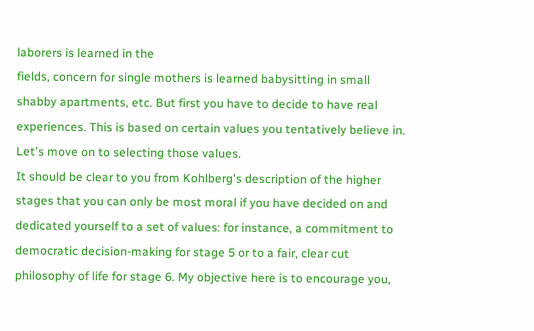laborers is learned in the
fields, concern for single mothers is learned babysitting in small
shabby apartments, etc. But first you have to decide to have real
experiences. This is based on certain values you tentatively believe in.
Let's move on to selecting those values.
It should be clear to you from Kohlberg's description of the higher
stages that you can only be most moral if you have decided on and
dedicated yourself to a set of values: for instance, a commitment to
democratic decision-making for stage 5 or to a fair, clear cut
philosophy of life for stage 6. My objective here is to encourage you,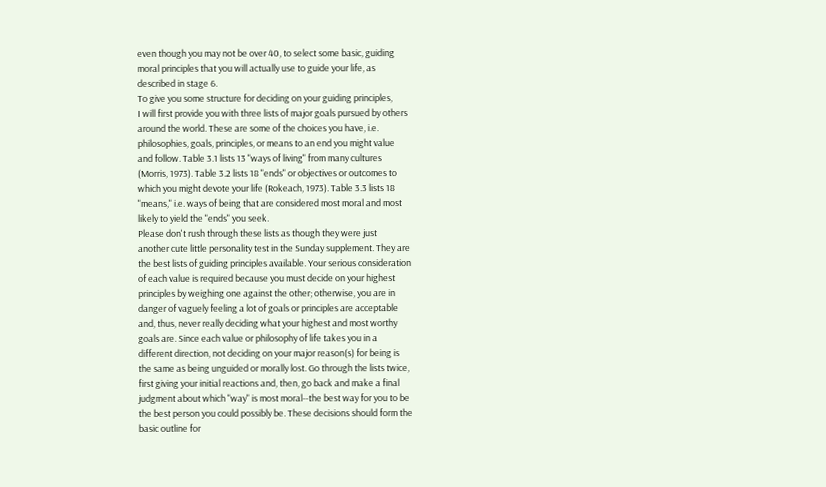even though you may not be over 40, to select some basic, guiding
moral principles that you will actually use to guide your life, as
described in stage 6.
To give you some structure for deciding on your guiding principles,
I will first provide you with three lists of major goals pursued by others
around the world. These are some of the choices you have, i.e.
philosophies, goals, principles, or means to an end you might value
and follow. Table 3.1 lists 13 "ways of living" from many cultures
(Morris, 1973). Table 3.2 lists 18 "ends" or objectives or outcomes to
which you might devote your life (Rokeach, 1973). Table 3.3 lists 18
"means," i.e. ways of being that are considered most moral and most
likely to yield the "ends" you seek.
Please don't rush through these lists as though they were just
another cute little personality test in the Sunday supplement. They are
the best lists of guiding principles available. Your serious consideration
of each value is required because you must decide on your highest
principles by weighing one against the other; otherwise, you are in
danger of vaguely feeling a lot of goals or principles are acceptable
and, thus, never really deciding what your highest and most worthy
goals are. Since each value or philosophy of life takes you in a
different direction, not deciding on your major reason(s) for being is
the same as being unguided or morally lost. Go through the lists twice,
first giving your initial reactions and, then, go back and make a final
judgment about which "way" is most moral--the best way for you to be
the best person you could possibly be. These decisions should form the
basic outline for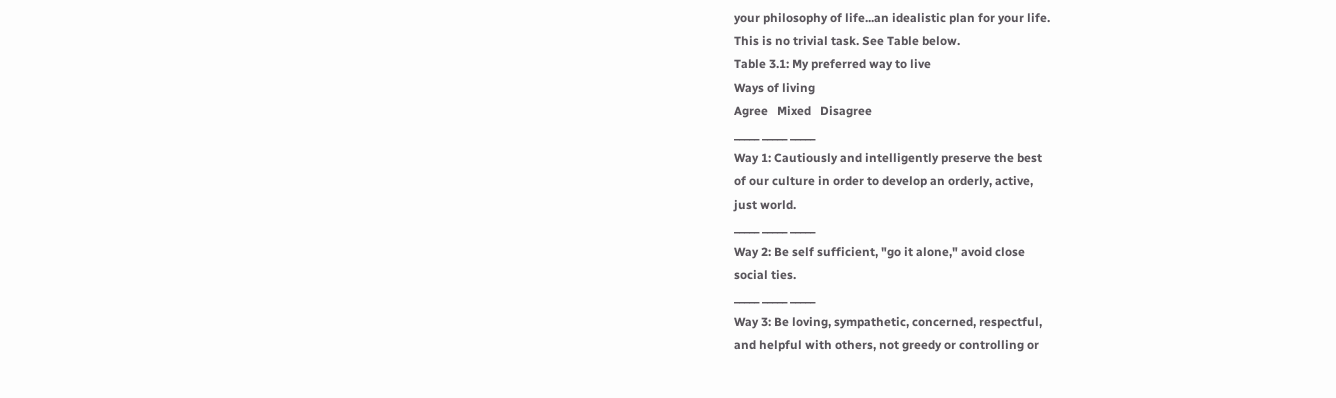your philosophy of life...an idealistic plan for your life.
This is no trivial task. See Table below.
Table 3.1: My preferred way to live
Ways of living
Agree   Mixed   Disagree
_____ _____ _____
Way 1: Cautiously and intelligently preserve the best
of our culture in order to develop an orderly, active,
just world.
_____ _____ _____
Way 2: Be self sufficient, "go it alone," avoid close
social ties.
_____ _____ _____
Way 3: Be loving, sympathetic, concerned, respectful,
and helpful with others, not greedy or controlling or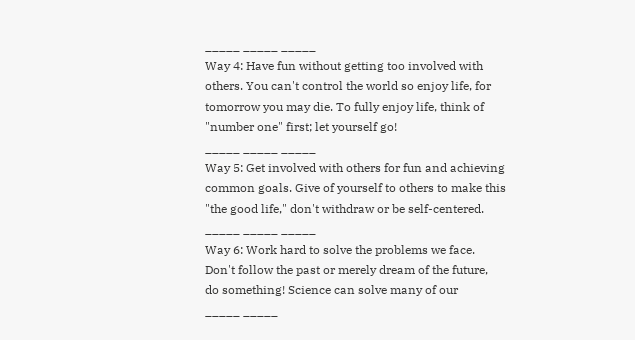_____ _____ _____
Way 4: Have fun without getting too involved with
others. You can't control the world so enjoy life, for
tomorrow you may die. To fully enjoy life, think of
"number one" first; let yourself go!
_____ _____ _____
Way 5: Get involved with others for fun and achieving
common goals. Give of yourself to others to make this
"the good life," don't withdraw or be self-centered.
_____ _____ _____
Way 6: Work hard to solve the problems we face.
Don't follow the past or merely dream of the future,
do something! Science can solve many of our
_____ _____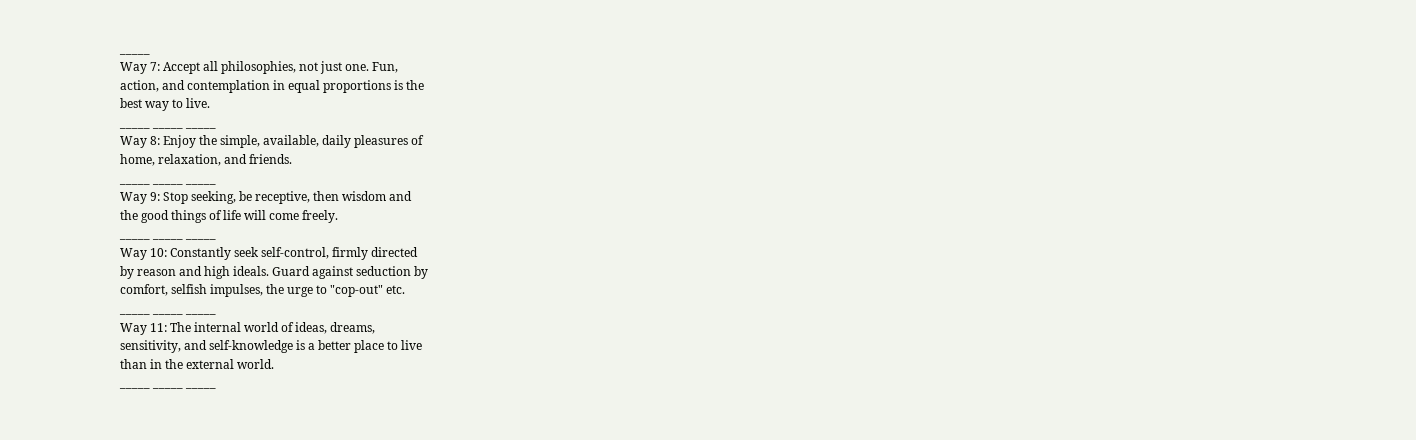_____
Way 7: Accept all philosophies, not just one. Fun,
action, and contemplation in equal proportions is the
best way to live.
_____ _____ _____
Way 8: Enjoy the simple, available, daily pleasures of
home, relaxation, and friends.
_____ _____ _____
Way 9: Stop seeking, be receptive, then wisdom and
the good things of life will come freely.
_____ _____ _____
Way 10: Constantly seek self-control, firmly directed
by reason and high ideals. Guard against seduction by
comfort, selfish impulses, the urge to "cop-out" etc.
_____ _____ _____
Way 11: The internal world of ideas, dreams,
sensitivity, and self-knowledge is a better place to live
than in the external world.
_____ _____ _____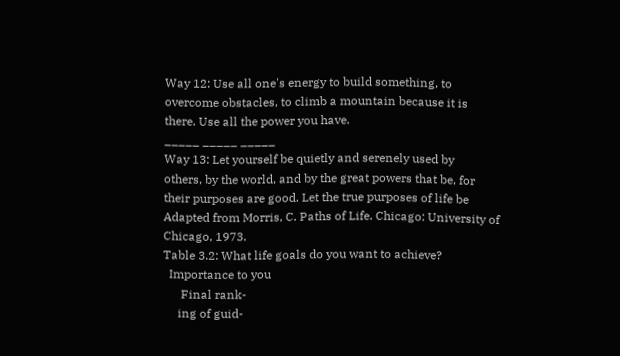Way 12: Use all one's energy to build something, to
overcome obstacles, to climb a mountain because it is
there. Use all the power you have.
_____ _____ _____
Way 13: Let yourself be quietly and serenely used by
others, by the world, and by the great powers that be, for
their purposes are good. Let the true purposes of life be
Adapted from Morris, C. Paths of Life. Chicago: University of
Chicago, 1973.
Table 3.2: What life goals do you want to achieve?
  Importance to you
      Final rank-
     ing of guid-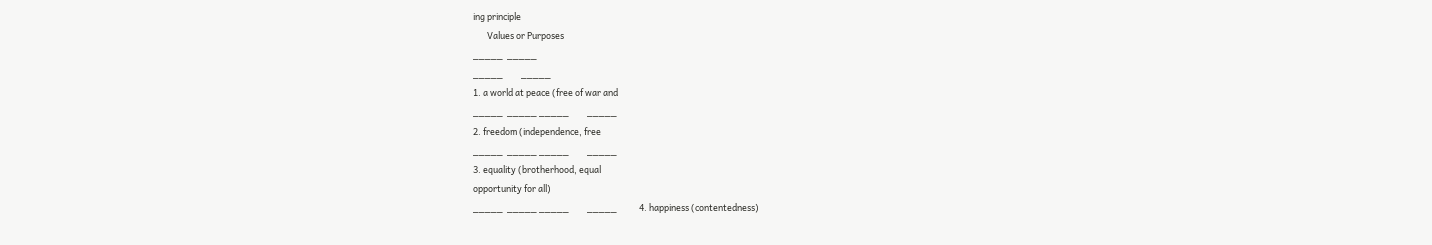ing principle
       Values or Purposes
_____  _____
_____         _____
1. a world at peace (free of war and
_____  _____ _____         _____
2. freedom (independence, free
_____  _____ _____         _____
3. equality (brotherhood, equal
opportunity for all)
_____  _____ _____         _____           4. happiness (contentedness)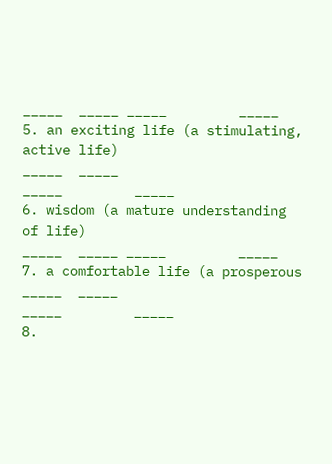_____  _____ _____         _____
5. an exciting life (a stimulating,
active life)
_____  _____
_____         _____
6. wisdom (a mature understanding
of life)
_____  _____ _____         _____
7. a comfortable life (a prosperous
_____  _____
_____         _____
8.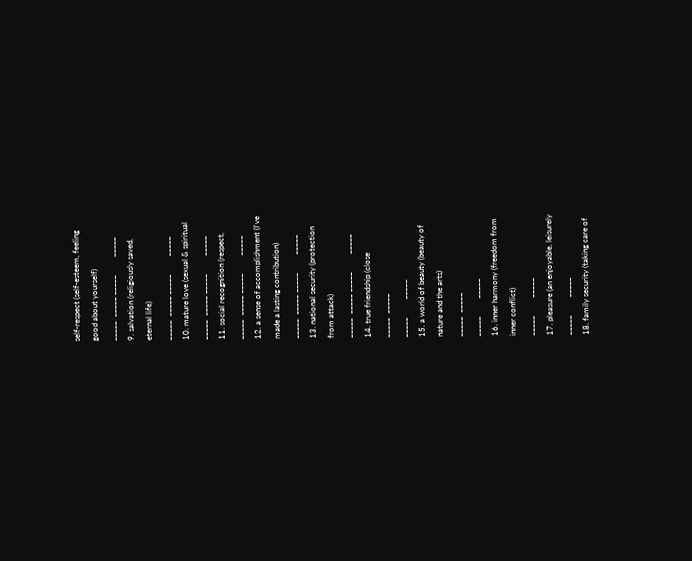self-respect (self-esteem, feeling
good about yourself)
_____  _____ _____         _____
9. salvation (religiously saved,
eternal life)
_____  _____ _____         _____
10. mature love (sexual & spiritual
_____  _____ _____         _____
11. social recognition (respect,
_____  _____ _____         _____
12. a sense of accomplishment (I've
made a lasting contribution)
_____  _____ _____         _____
13. national security (protection
from attack)
_____  _____ _____         _____
14. true friendship (close
_____  _____
_____         _____
15. a world of beauty (beauty of
nature and the arts)
_____  _____
_____         _____
16. inner harmony (freedom from
inner conflict)
_____         _____
17. pleasure (an enjoyable, leisurely
_____         _____
18. family security (taking care of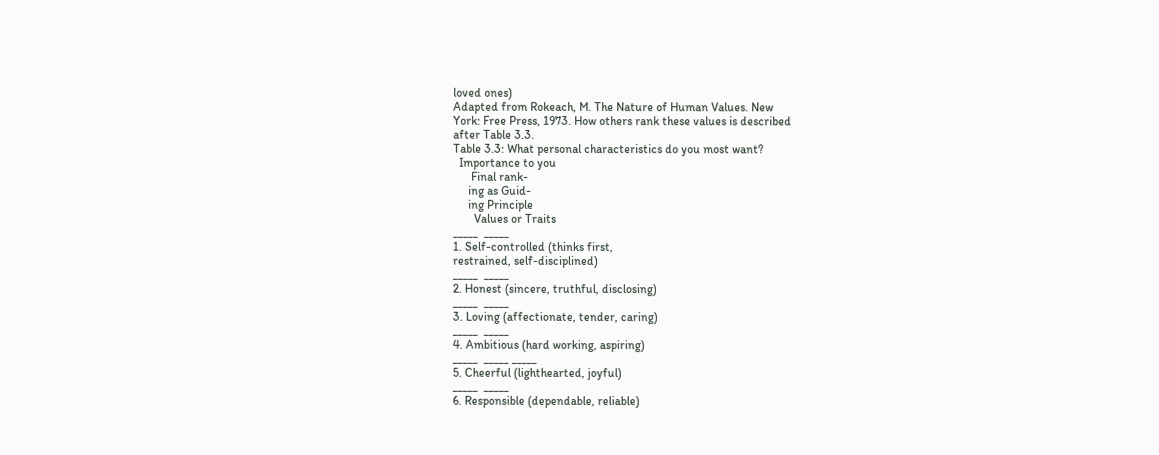loved ones)
Adapted from Rokeach, M. The Nature of Human Values. New
York: Free Press, 1973. How others rank these values is described
after Table 3.3.
Table 3.3: What personal characteristics do you most want?
  Importance to you
      Final rank-
     ing as Guid-
     ing Principle
       Values or Traits
_____  _____
1. Self-controlled (thinks first,
restrained, self-disciplined)
_____  _____
2. Honest (sincere, truthful, disclosing)
_____  _____
3. Loving (affectionate, tender, caring)
_____  _____
4. Ambitious (hard working, aspiring)
_____  _____ _____
5. Cheerful (lighthearted, joyful)
_____  _____
6. Responsible (dependable, reliable)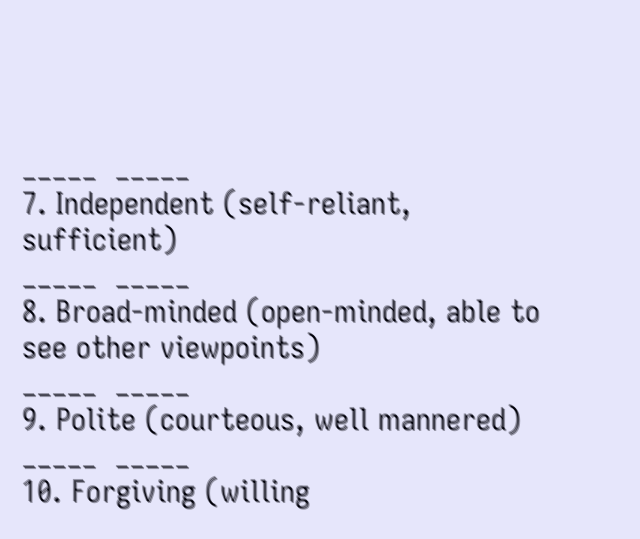_____  _____
7. Independent (self-reliant, sufficient)
_____  _____
8. Broad-minded (open-minded, able to
see other viewpoints)
_____  _____
9. Polite (courteous, well mannered)
_____  _____
10. Forgiving (willing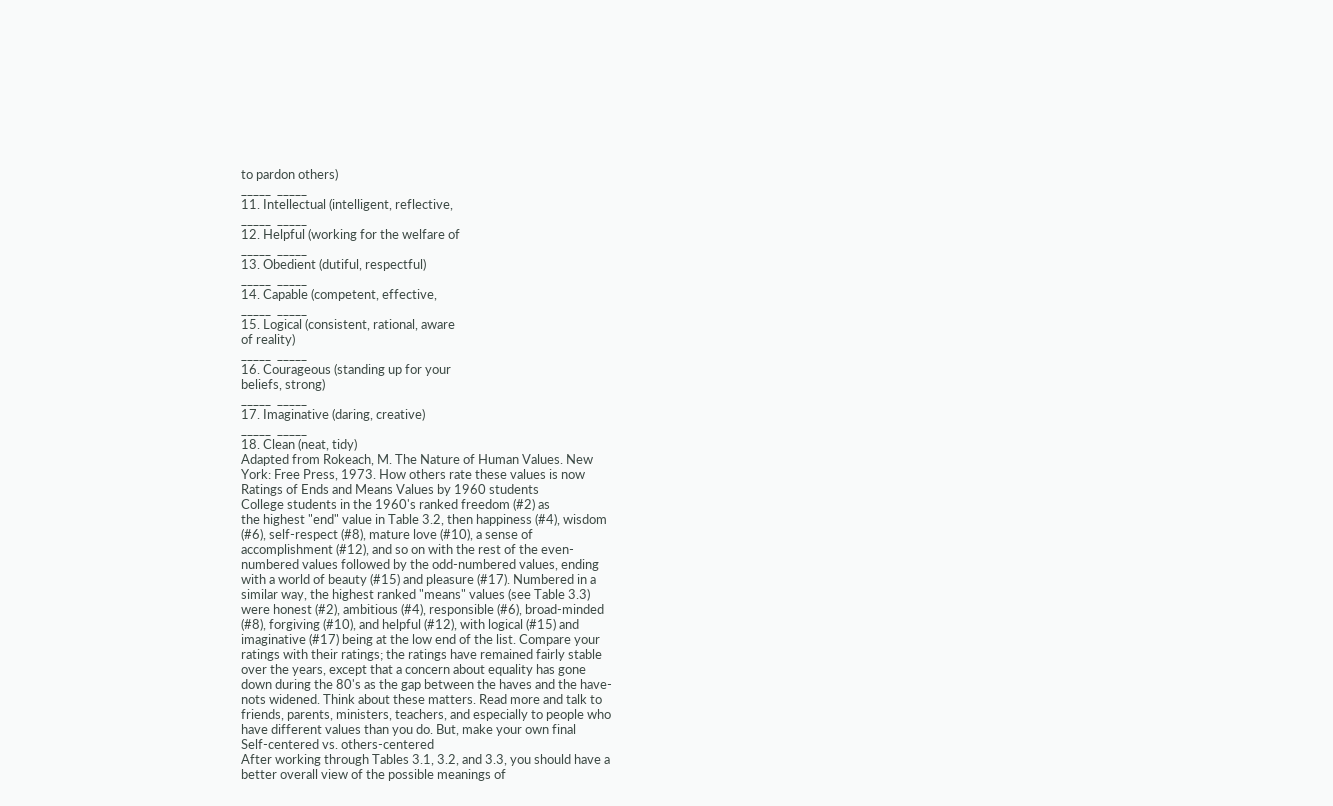to pardon others)
_____  _____
11. Intellectual (intelligent, reflective,
_____  _____
12. Helpful (working for the welfare of
_____  _____
13. Obedient (dutiful, respectful)
_____  _____
14. Capable (competent, effective,
_____  _____
15. Logical (consistent, rational, aware
of reality)
_____  _____
16. Courageous (standing up for your
beliefs, strong)
_____  _____
17. Imaginative (daring, creative)
_____  _____
18. Clean (neat, tidy)
Adapted from Rokeach, M. The Nature of Human Values. New
York: Free Press, 1973. How others rate these values is now
Ratings of Ends and Means Values by 1960 students
College students in the 1960's ranked freedom (#2) as
the highest "end" value in Table 3.2, then happiness (#4), wisdom
(#6), self-respect (#8), mature love (#10), a sense of
accomplishment (#12), and so on with the rest of the even-
numbered values followed by the odd-numbered values, ending
with a world of beauty (#15) and pleasure (#17). Numbered in a
similar way, the highest ranked "means" values (see Table 3.3)
were honest (#2), ambitious (#4), responsible (#6), broad-minded
(#8), forgiving (#10), and helpful (#12), with logical (#15) and
imaginative (#17) being at the low end of the list. Compare your
ratings with their ratings; the ratings have remained fairly stable
over the years, except that a concern about equality has gone
down during the 80's as the gap between the haves and the have-
nots widened. Think about these matters. Read more and talk to
friends, parents, ministers, teachers, and especially to people who
have different values than you do. But, make your own final
Self-centered vs. others-centered
After working through Tables 3.1, 3.2, and 3.3, you should have a
better overall view of the possible meanings of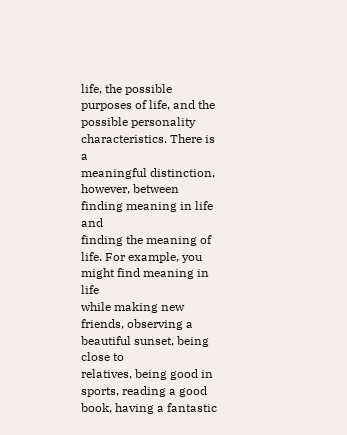life, the possible
purposes of life, and the possible personality characteristics. There is a
meaningful distinction, however, between finding meaning in life and
finding the meaning of life. For example, you might find meaning in life
while making new friends, observing a beautiful sunset, being close to
relatives, being good in sports, reading a good book, having a fantastic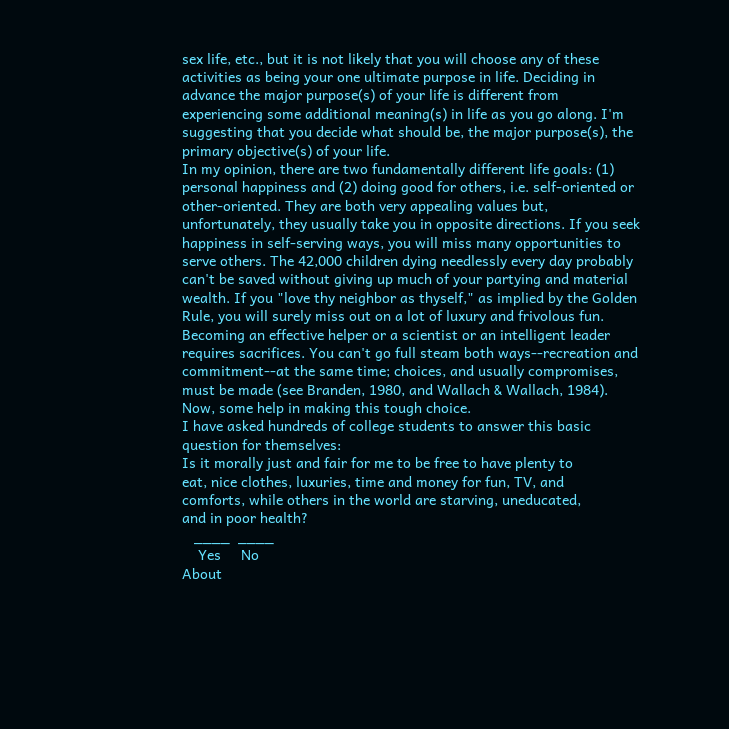sex life, etc., but it is not likely that you will choose any of these
activities as being your one ultimate purpose in life. Deciding in
advance the major purpose(s) of your life is different from
experiencing some additional meaning(s) in life as you go along. I'm
suggesting that you decide what should be, the major purpose(s), the
primary objective(s) of your life.
In my opinion, there are two fundamentally different life goals: (1)
personal happiness and (2) doing good for others, i.e. self-oriented or
other-oriented. They are both very appealing values but,
unfortunately, they usually take you in opposite directions. If you seek
happiness in self-serving ways, you will miss many opportunities to
serve others. The 42,000 children dying needlessly every day probably
can't be saved without giving up much of your partying and material
wealth. If you "love thy neighbor as thyself," as implied by the Golden
Rule, you will surely miss out on a lot of luxury and frivolous fun.
Becoming an effective helper or a scientist or an intelligent leader
requires sacrifices. You can't go full steam both ways--recreation and
commitment--at the same time; choices, and usually compromises,
must be made (see Branden, 1980, and Wallach & Wallach, 1984).
Now, some help in making this tough choice.
I have asked hundreds of college students to answer this basic
question for themselves:
Is it morally just and fair for me to be free to have plenty to
eat, nice clothes, luxuries, time and money for fun, TV, and
comforts, while others in the world are starving, uneducated,
and in poor health?
   ____  ____
    Yes     No
About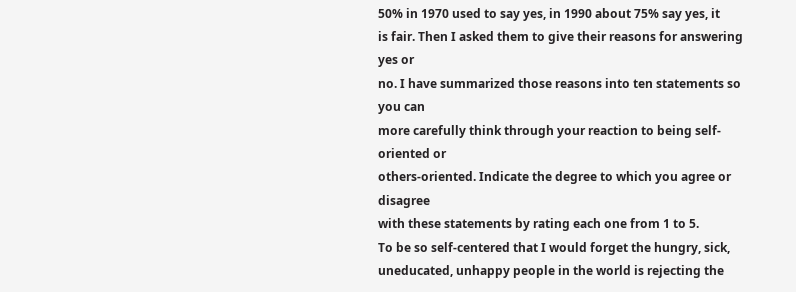50% in 1970 used to say yes, in 1990 about 75% say yes, it
is fair. Then I asked them to give their reasons for answering yes or
no. I have summarized those reasons into ten statements so you can
more carefully think through your reaction to being self-oriented or
others-oriented. Indicate the degree to which you agree or disagree
with these statements by rating each one from 1 to 5.
To be so self-centered that I would forget the hungry, sick,
uneducated, unhappy people in the world is rejecting the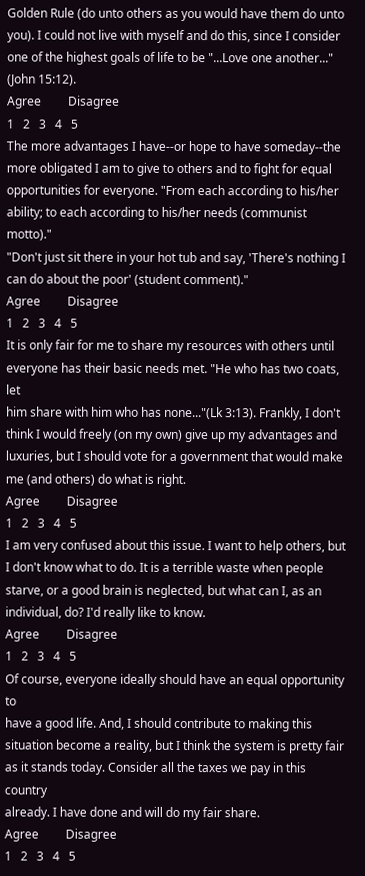Golden Rule (do unto others as you would have them do unto
you). I could not live with myself and do this, since I consider
one of the highest goals of life to be "...Love one another..."
(John 15:12).
Agree         Disagree
1   2   3   4   5
The more advantages I have--or hope to have someday--the
more obligated I am to give to others and to fight for equal
opportunities for everyone. "From each according to his/her
ability; to each according to his/her needs (communist motto)."
"Don't just sit there in your hot tub and say, 'There's nothing I
can do about the poor' (student comment)."
Agree         Disagree
1   2   3   4   5
It is only fair for me to share my resources with others until
everyone has their basic needs met. "He who has two coats, let
him share with him who has none..."(Lk 3:13). Frankly, I don't
think I would freely (on my own) give up my advantages and
luxuries, but I should vote for a government that would make
me (and others) do what is right.
Agree         Disagree
1   2   3   4   5
I am very confused about this issue. I want to help others, but
I don't know what to do. It is a terrible waste when people
starve, or a good brain is neglected, but what can I, as an
individual, do? I'd really like to know.
Agree         Disagree
1   2   3   4   5
Of course, everyone ideally should have an equal opportunity to
have a good life. And, I should contribute to making this
situation become a reality, but I think the system is pretty fair
as it stands today. Consider all the taxes we pay in this country
already. I have done and will do my fair share.
Agree         Disagree
1   2   3   4   5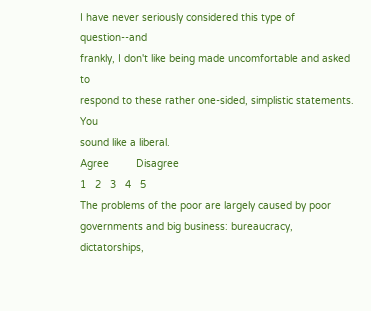I have never seriously considered this type of question--and
frankly, I don't like being made uncomfortable and asked to
respond to these rather one-sided, simplistic statements. You
sound like a liberal.
Agree         Disagree
1   2   3   4   5
The problems of the poor are largely caused by poor
governments and big business: bureaucracy, dictatorships,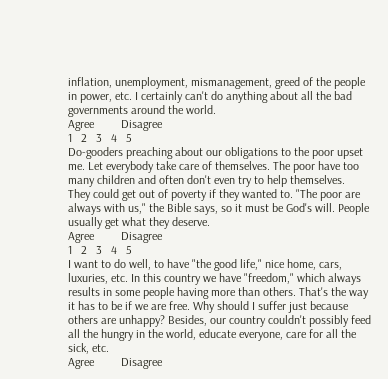inflation, unemployment, mismanagement, greed of the people
in power, etc. I certainly can't do anything about all the bad
governments around the world.
Agree         Disagree
1   2   3   4   5
Do-gooders preaching about our obligations to the poor upset
me. Let everybody take care of themselves. The poor have too
many children and often don't even try to help themselves.
They could get out of poverty if they wanted to. "The poor are
always with us," the Bible says, so it must be God's will. People
usually get what they deserve.
Agree         Disagree
1   2   3   4   5
I want to do well, to have "the good life," nice home, cars,
luxuries, etc. In this country we have "freedom," which always
results in some people having more than others. That's the way
it has to be if we are free. Why should I suffer just because
others are unhappy? Besides, our country couldn't possibly feed
all the hungry in the world, educate everyone, care for all the
sick, etc.
Agree         Disagree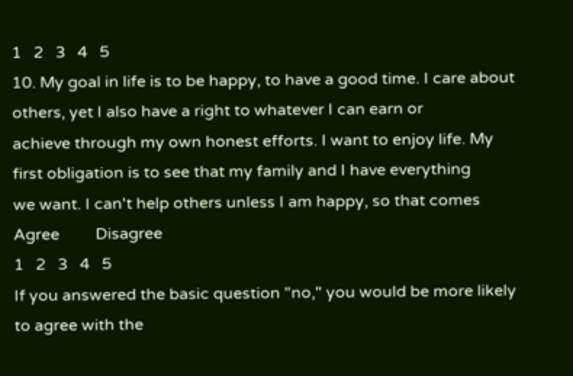1   2   3   4   5
10. My goal in life is to be happy, to have a good time. I care about
others, yet I also have a right to whatever I can earn or
achieve through my own honest efforts. I want to enjoy life. My
first obligation is to see that my family and I have everything
we want. I can't help others unless I am happy, so that comes
Agree         Disagree
1   2   3   4   5
If you answered the basic question "no," you would be more likely
to agree with the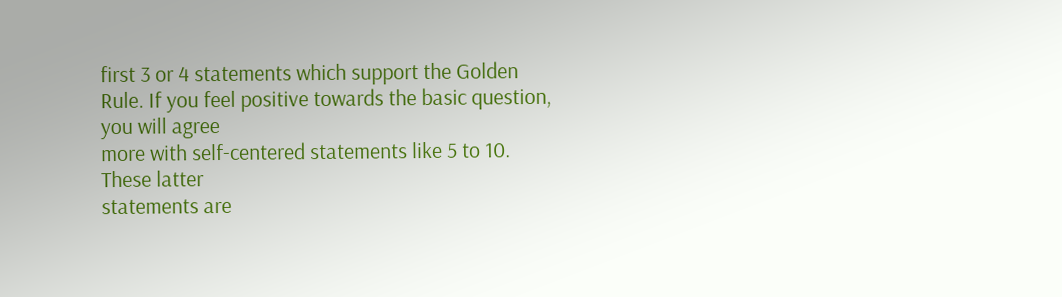first 3 or 4 statements which support the Golden
Rule. If you feel positive towards the basic question, you will agree
more with self-centered statements like 5 to 10. These latter
statements are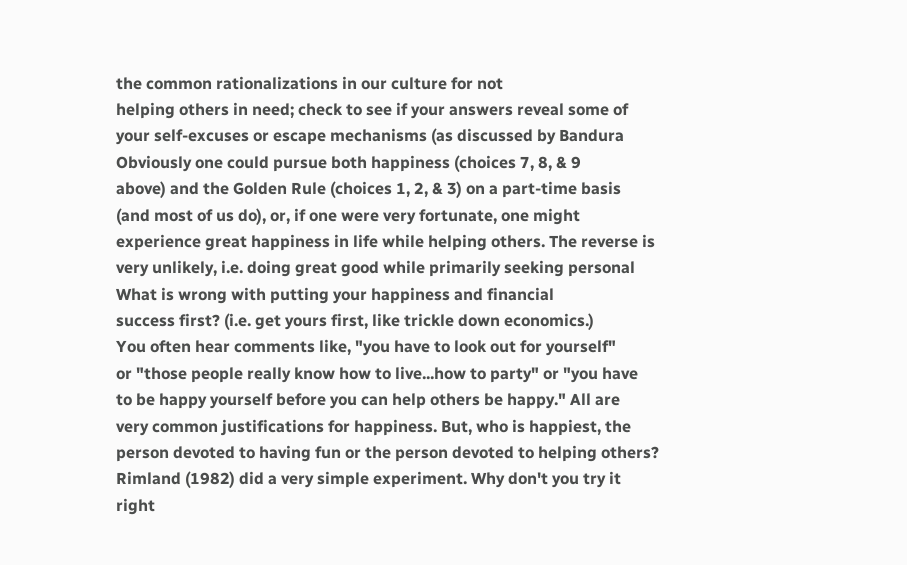the common rationalizations in our culture for not
helping others in need; check to see if your answers reveal some of
your self-excuses or escape mechanisms (as discussed by Bandura
Obviously one could pursue both happiness (choices 7, 8, & 9
above) and the Golden Rule (choices 1, 2, & 3) on a part-time basis
(and most of us do), or, if one were very fortunate, one might
experience great happiness in life while helping others. The reverse is
very unlikely, i.e. doing great good while primarily seeking personal
What is wrong with putting your happiness and financial
success first? (i.e. get yours first, like trickle down economics.)
You often hear comments like, "you have to look out for yourself"
or "those people really know how to live...how to party" or "you have
to be happy yourself before you can help others be happy." All are
very common justifications for happiness. But, who is happiest, the
person devoted to having fun or the person devoted to helping others?
Rimland (1982) did a very simple experiment. Why don't you try it
right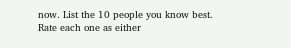now. List the 10 people you know best. Rate each one as either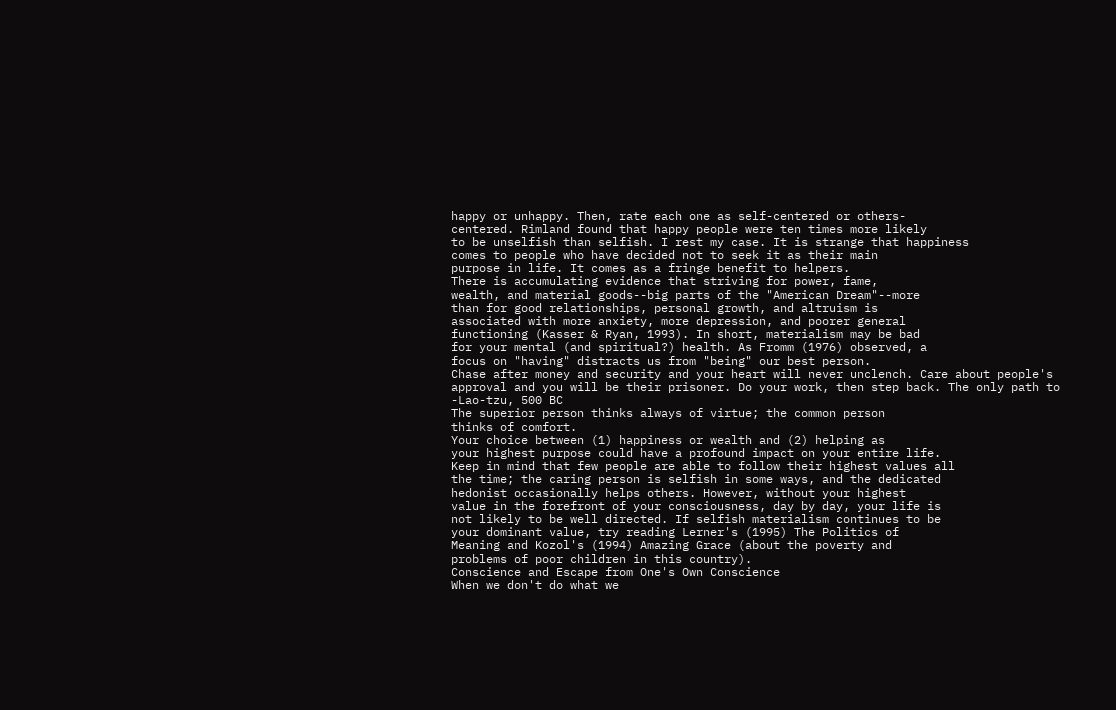happy or unhappy. Then, rate each one as self-centered or others-
centered. Rimland found that happy people were ten times more likely
to be unselfish than selfish. I rest my case. It is strange that happiness
comes to people who have decided not to seek it as their main
purpose in life. It comes as a fringe benefit to helpers.
There is accumulating evidence that striving for power, fame,
wealth, and material goods--big parts of the "American Dream"--more
than for good relationships, personal growth, and altruism is
associated with more anxiety, more depression, and poorer general
functioning (Kasser & Ryan, 1993). In short, materialism may be bad
for your mental (and spiritual?) health. As Fromm (1976) observed, a
focus on "having" distracts us from "being" our best person.
Chase after money and security and your heart will never unclench. Care about people's
approval and you will be their prisoner. Do your work, then step back. The only path to
-Lao-tzu, 500 BC
The superior person thinks always of virtue; the common person
thinks of comfort.
Your choice between (1) happiness or wealth and (2) helping as
your highest purpose could have a profound impact on your entire life.
Keep in mind that few people are able to follow their highest values all
the time; the caring person is selfish in some ways, and the dedicated
hedonist occasionally helps others. However, without your highest
value in the forefront of your consciousness, day by day, your life is
not likely to be well directed. If selfish materialism continues to be
your dominant value, try reading Lerner's (1995) The Politics of
Meaning and Kozol's (1994) Amazing Grace (about the poverty and
problems of poor children in this country).
Conscience and Escape from One's Own Conscience
When we don't do what we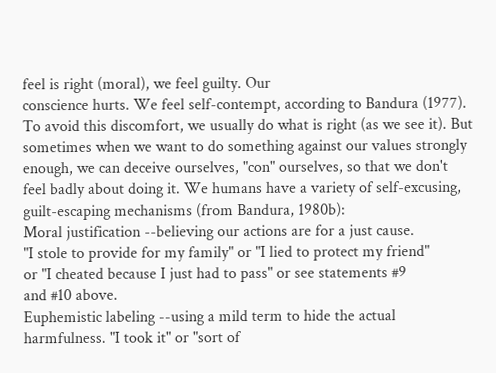feel is right (moral), we feel guilty. Our
conscience hurts. We feel self-contempt, according to Bandura (1977).
To avoid this discomfort, we usually do what is right (as we see it). But
sometimes when we want to do something against our values strongly
enough, we can deceive ourselves, "con" ourselves, so that we don't
feel badly about doing it. We humans have a variety of self-excusing,
guilt-escaping mechanisms (from Bandura, 1980b):
Moral justification --believing our actions are for a just cause.
"I stole to provide for my family" or "I lied to protect my friend"
or "I cheated because I just had to pass" or see statements #9
and #10 above.
Euphemistic labeling --using a mild term to hide the actual
harmfulness. "I took it" or "sort of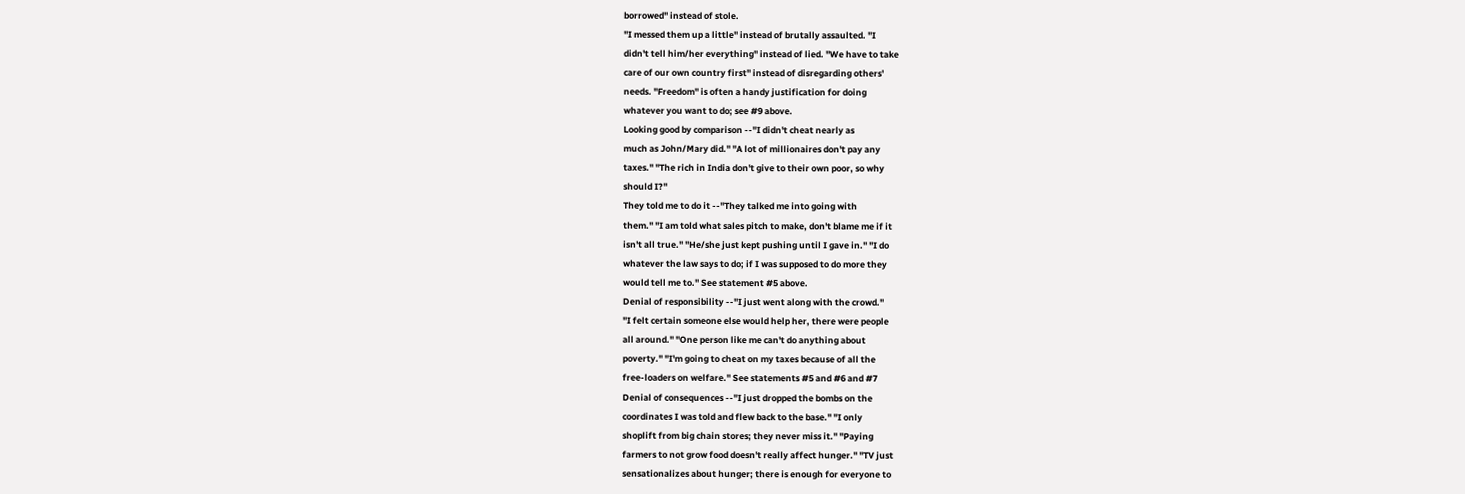borrowed" instead of stole.
"I messed them up a little" instead of brutally assaulted. "I
didn't tell him/her everything" instead of lied. "We have to take
care of our own country first" instead of disregarding others'
needs. "Freedom" is often a handy justification for doing
whatever you want to do; see #9 above.
Looking good by comparison --"I didn't cheat nearly as
much as John/Mary did." "A lot of millionaires don't pay any
taxes." "The rich in India don't give to their own poor, so why
should I?"
They told me to do it --"They talked me into going with
them." "I am told what sales pitch to make, don't blame me if it
isn't all true." "He/she just kept pushing until I gave in." "I do
whatever the law says to do; if I was supposed to do more they
would tell me to." See statement #5 above.
Denial of responsibility --"I just went along with the crowd."
"I felt certain someone else would help her, there were people
all around." "One person like me can't do anything about
poverty." "I'm going to cheat on my taxes because of all the
free-loaders on welfare." See statements #5 and #6 and #7
Denial of consequences --"I just dropped the bombs on the
coordinates I was told and flew back to the base." "I only
shoplift from big chain stores; they never miss it." "Paying
farmers to not grow food doesn't really affect hunger." "TV just
sensationalizes about hunger; there is enough for everyone to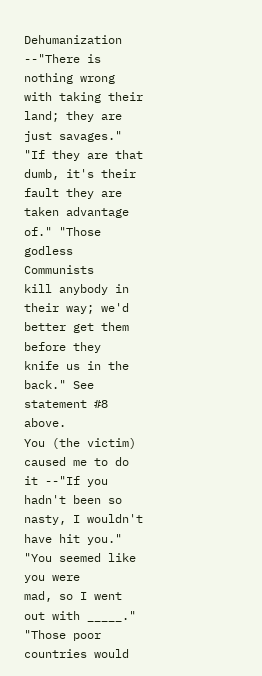Dehumanization --"There is nothing wrong with taking their
land; they are just savages." "If they are that dumb, it's their
fault they are taken advantage of." "Those godless Communists
kill anybody in their way; we'd better get them before they
knife us in the back." See statement #8 above.
You (the victim) caused me to do it --"If you hadn't been so
nasty, I wouldn't have hit you." "You seemed like you were
mad, so I went out with _____." "Those poor countries would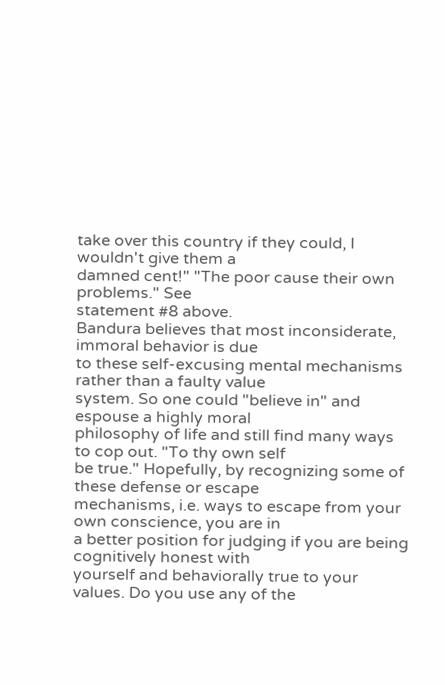take over this country if they could, I wouldn't give them a
damned cent!" "The poor cause their own problems." See
statement #8 above.
Bandura believes that most inconsiderate, immoral behavior is due
to these self-excusing mental mechanisms rather than a faulty value
system. So one could "believe in" and espouse a highly moral
philosophy of life and still find many ways to cop out. "To thy own self
be true." Hopefully, by recognizing some of these defense or escape
mechanisms, i.e. ways to escape from your own conscience, you are in
a better position for judging if you are being cognitively honest with
yourself and behaviorally true to your values. Do you use any of the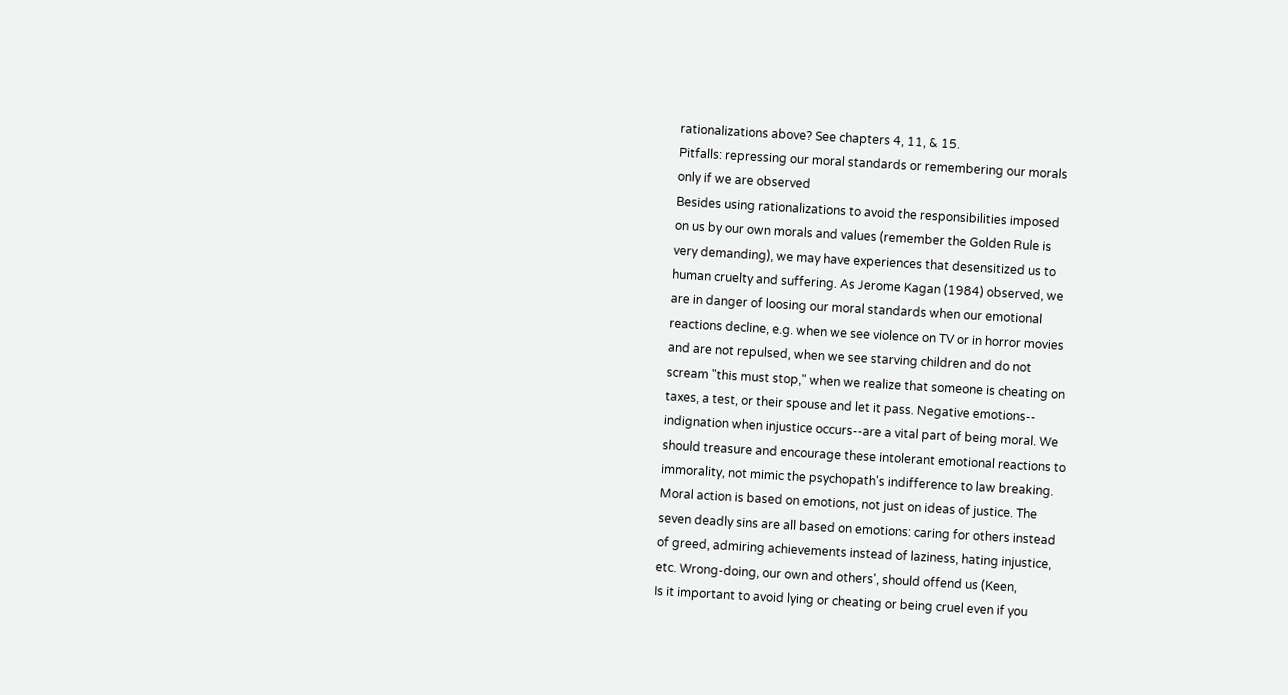rationalizations above? See chapters 4, 11, & 15.
Pitfalls: repressing our moral standards or remembering our morals
only if we are observed
Besides using rationalizations to avoid the responsibilities imposed
on us by our own morals and values (remember the Golden Rule is
very demanding), we may have experiences that desensitized us to
human cruelty and suffering. As Jerome Kagan (1984) observed, we
are in danger of loosing our moral standards when our emotional
reactions decline, e.g. when we see violence on TV or in horror movies
and are not repulsed, when we see starving children and do not
scream "this must stop," when we realize that someone is cheating on
taxes, a test, or their spouse and let it pass. Negative emotions--
indignation when injustice occurs--are a vital part of being moral. We
should treasure and encourage these intolerant emotional reactions to
immorality, not mimic the psychopath's indifference to law breaking.
Moral action is based on emotions, not just on ideas of justice. The
seven deadly sins are all based on emotions: caring for others instead
of greed, admiring achievements instead of laziness, hating injustice,
etc. Wrong-doing, our own and others', should offend us (Keen,
Is it important to avoid lying or cheating or being cruel even if you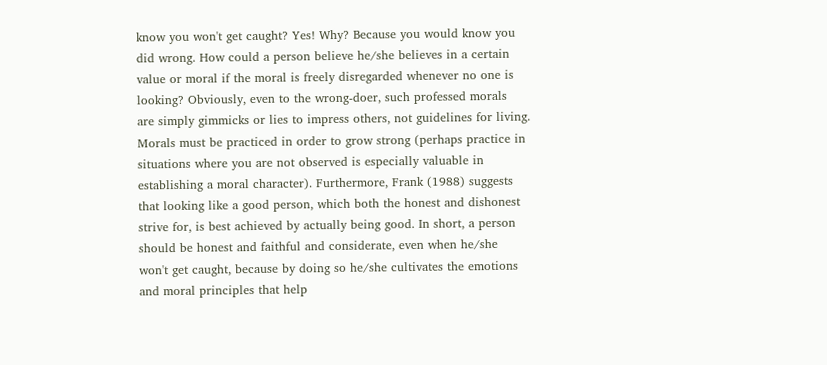know you won't get caught? Yes! Why? Because you would know you
did wrong. How could a person believe he/she believes in a certain
value or moral if the moral is freely disregarded whenever no one is
looking? Obviously, even to the wrong-doer, such professed morals
are simply gimmicks or lies to impress others, not guidelines for living.
Morals must be practiced in order to grow strong (perhaps practice in
situations where you are not observed is especially valuable in
establishing a moral character). Furthermore, Frank (1988) suggests
that looking like a good person, which both the honest and dishonest
strive for, is best achieved by actually being good. In short, a person
should be honest and faithful and considerate, even when he/she
won't get caught, because by doing so he/she cultivates the emotions
and moral principles that help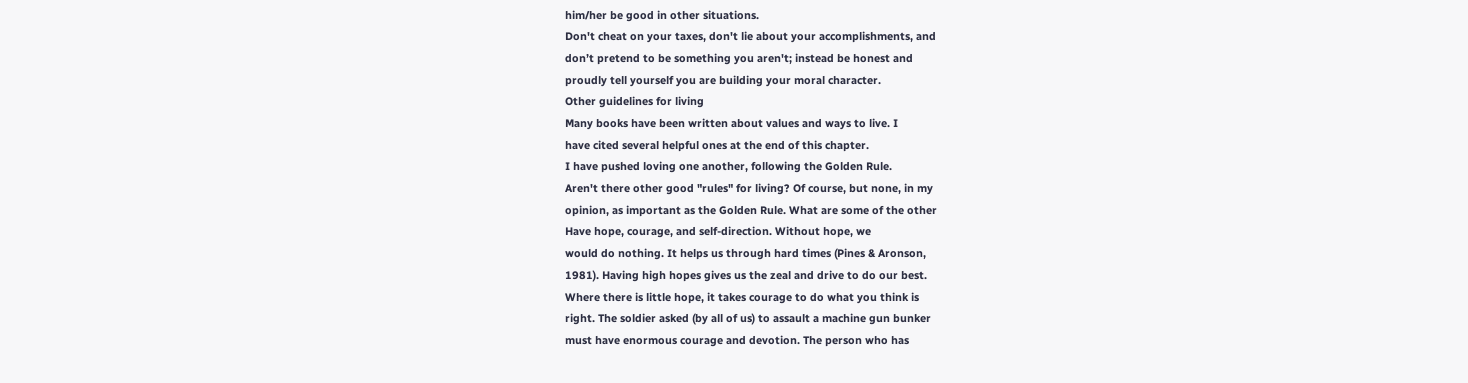him/her be good in other situations.
Don't cheat on your taxes, don't lie about your accomplishments, and
don’t pretend to be something you aren't; instead be honest and
proudly tell yourself you are building your moral character.
Other guidelines for living
Many books have been written about values and ways to live. I
have cited several helpful ones at the end of this chapter.
I have pushed loving one another, following the Golden Rule.
Aren't there other good "rules" for living? Of course, but none, in my
opinion, as important as the Golden Rule. What are some of the other
Have hope, courage, and self-direction. Without hope, we
would do nothing. It helps us through hard times (Pines & Aronson,
1981). Having high hopes gives us the zeal and drive to do our best.
Where there is little hope, it takes courage to do what you think is
right. The soldier asked (by all of us) to assault a machine gun bunker
must have enormous courage and devotion. The person who has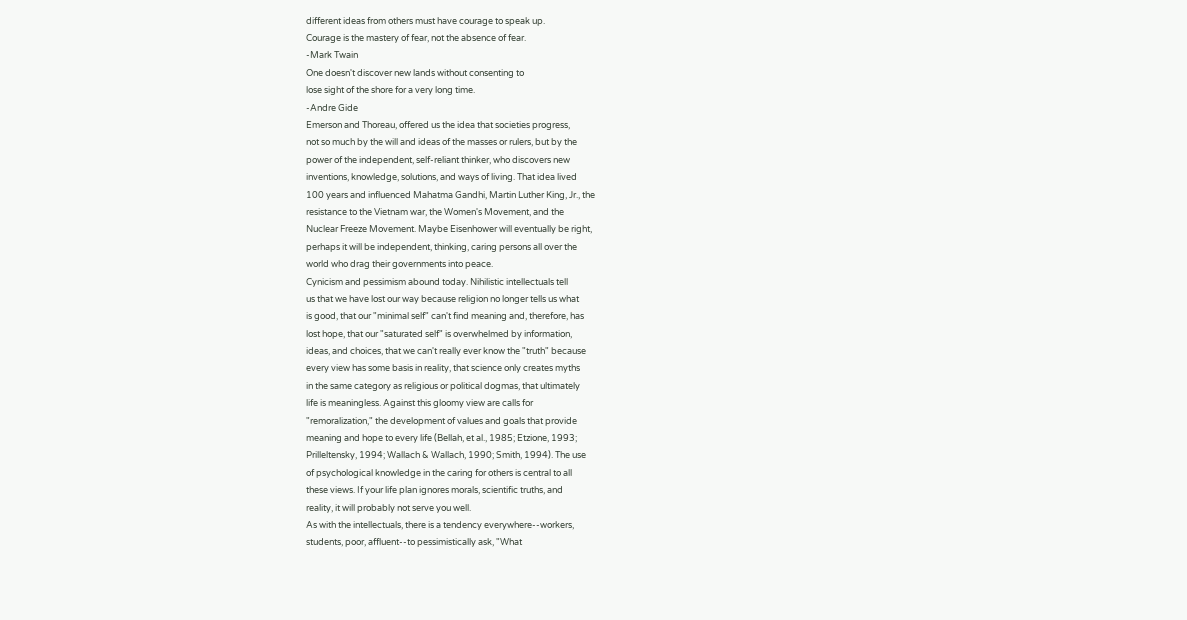different ideas from others must have courage to speak up.
Courage is the mastery of fear, not the absence of fear.
-Mark Twain
One doesn't discover new lands without consenting to
lose sight of the shore for a very long time.
-Andre Gide
Emerson and Thoreau, offered us the idea that societies progress,
not so much by the will and ideas of the masses or rulers, but by the
power of the independent, self-reliant thinker, who discovers new
inventions, knowledge, solutions, and ways of living. That idea lived
100 years and influenced Mahatma Gandhi, Martin Luther King, Jr., the
resistance to the Vietnam war, the Women's Movement, and the
Nuclear Freeze Movement. Maybe Eisenhower will eventually be right,
perhaps it will be independent, thinking, caring persons all over the
world who drag their governments into peace.
Cynicism and pessimism abound today. Nihilistic intellectuals tell
us that we have lost our way because religion no longer tells us what
is good, that our "minimal self" can't find meaning and, therefore, has
lost hope, that our "saturated self" is overwhelmed by information,
ideas, and choices, that we can't really ever know the "truth" because
every view has some basis in reality, that science only creates myths
in the same category as religious or political dogmas, that ultimately
life is meaningless. Against this gloomy view are calls for
"remoralization," the development of values and goals that provide
meaning and hope to every life (Bellah, et al., 1985; Etzione, 1993;
Prilleltensky, 1994; Wallach & Wallach, 1990; Smith, 1994). The use
of psychological knowledge in the caring for others is central to all
these views. If your life plan ignores morals, scientific truths, and
reality, it will probably not serve you well.
As with the intellectuals, there is a tendency everywhere--workers,
students, poor, affluent--to pessimistically ask, "What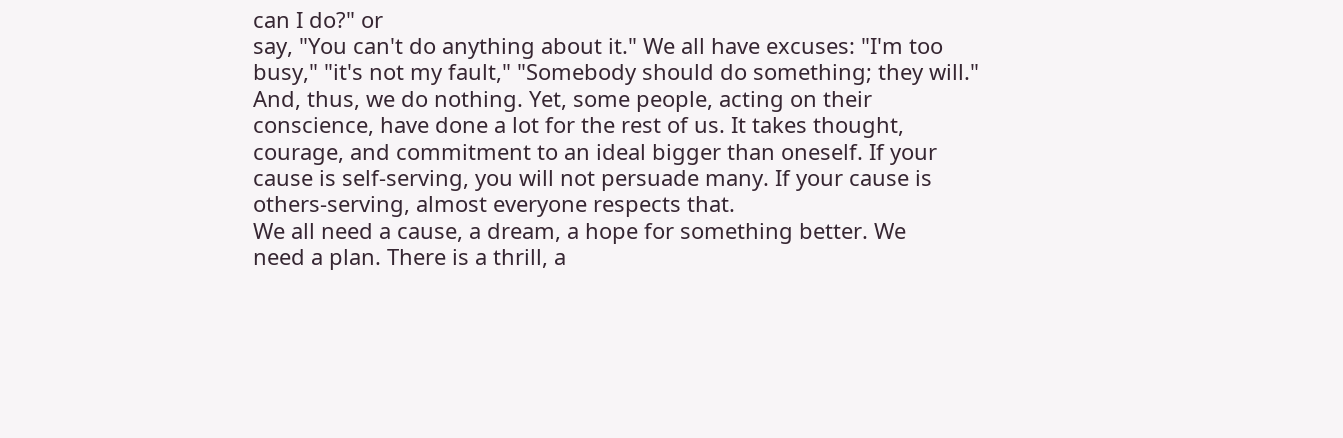can I do?" or
say, "You can't do anything about it." We all have excuses: "I'm too
busy," "it's not my fault," "Somebody should do something; they will."
And, thus, we do nothing. Yet, some people, acting on their
conscience, have done a lot for the rest of us. It takes thought,
courage, and commitment to an ideal bigger than oneself. If your
cause is self-serving, you will not persuade many. If your cause is
others-serving, almost everyone respects that.
We all need a cause, a dream, a hope for something better. We
need a plan. There is a thrill, a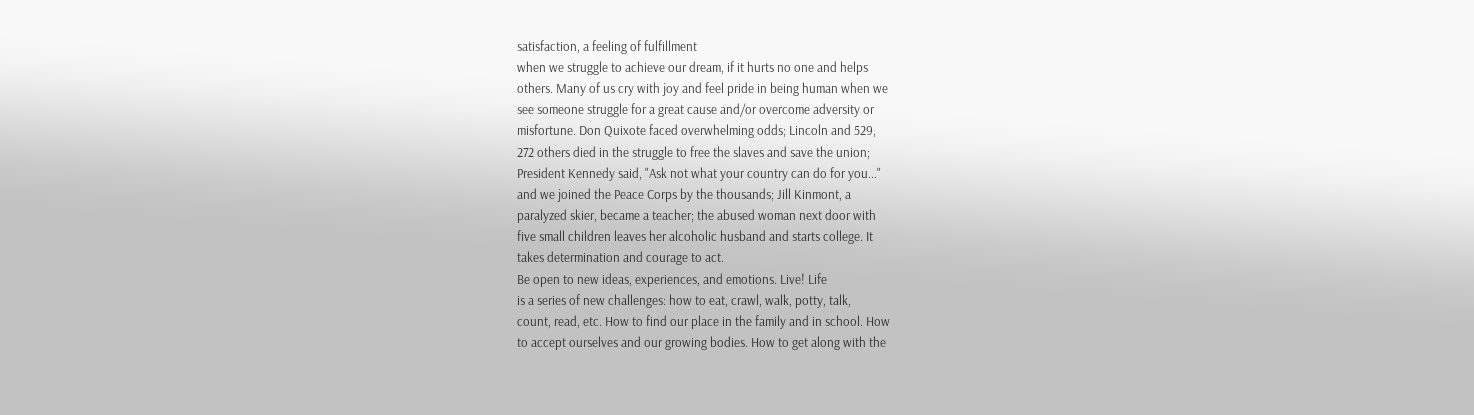satisfaction, a feeling of fulfillment
when we struggle to achieve our dream, if it hurts no one and helps
others. Many of us cry with joy and feel pride in being human when we
see someone struggle for a great cause and/or overcome adversity or
misfortune. Don Quixote faced overwhelming odds; Lincoln and 529,
272 others died in the struggle to free the slaves and save the union;
President Kennedy said, "Ask not what your country can do for you..."
and we joined the Peace Corps by the thousands; Jill Kinmont, a
paralyzed skier, became a teacher; the abused woman next door with
five small children leaves her alcoholic husband and starts college. It
takes determination and courage to act.
Be open to new ideas, experiences, and emotions. Live! Life
is a series of new challenges: how to eat, crawl, walk, potty, talk,
count, read, etc. How to find our place in the family and in school. How
to accept ourselves and our growing bodies. How to get along with the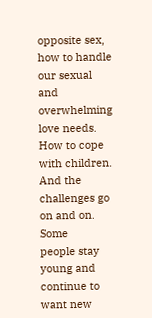opposite sex, how to handle our sexual and overwhelming love needs.
How to cope with children. And the challenges go on and on. Some
people stay young and continue to want new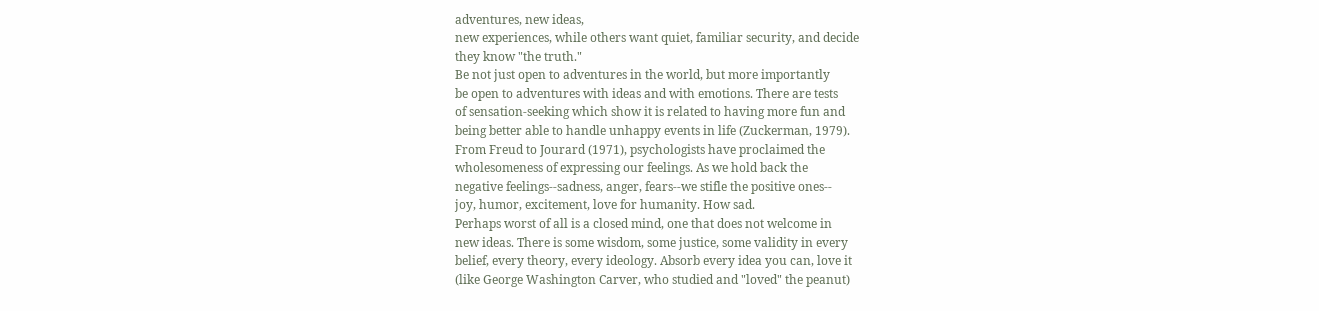adventures, new ideas,
new experiences, while others want quiet, familiar security, and decide
they know "the truth."
Be not just open to adventures in the world, but more importantly
be open to adventures with ideas and with emotions. There are tests
of sensation-seeking which show it is related to having more fun and
being better able to handle unhappy events in life (Zuckerman, 1979).
From Freud to Jourard (1971), psychologists have proclaimed the
wholesomeness of expressing our feelings. As we hold back the
negative feelings--sadness, anger, fears--we stifle the positive ones--
joy, humor, excitement, love for humanity. How sad.
Perhaps worst of all is a closed mind, one that does not welcome in
new ideas. There is some wisdom, some justice, some validity in every
belief, every theory, every ideology. Absorb every idea you can, love it
(like George Washington Carver, who studied and "loved" the peanut)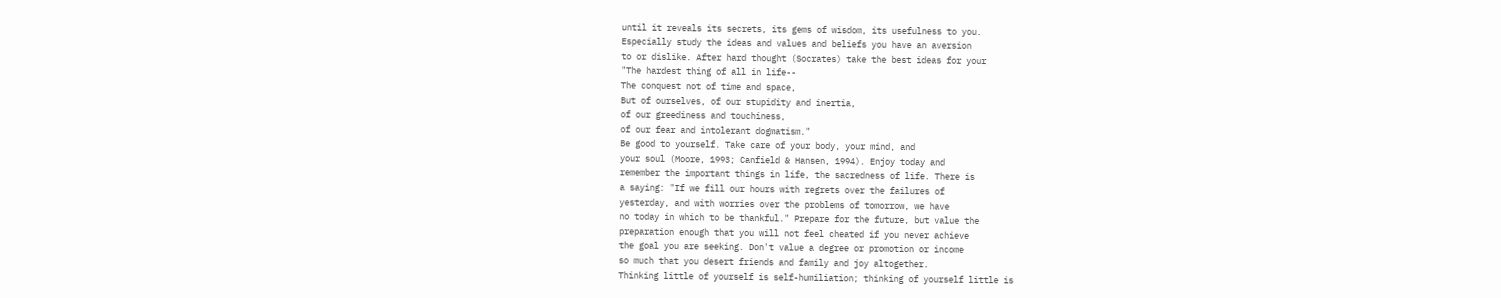until it reveals its secrets, its gems of wisdom, its usefulness to you.
Especially study the ideas and values and beliefs you have an aversion
to or dislike. After hard thought (Socrates) take the best ideas for your
"The hardest thing of all in life--
The conquest not of time and space,
But of ourselves, of our stupidity and inertia,
of our greediness and touchiness,
of our fear and intolerant dogmatism."
Be good to yourself. Take care of your body, your mind, and
your soul (Moore, 1993; Canfield & Hansen, 1994). Enjoy today and
remember the important things in life, the sacredness of life. There is
a saying: "If we fill our hours with regrets over the failures of
yesterday, and with worries over the problems of tomorrow, we have
no today in which to be thankful." Prepare for the future, but value the
preparation enough that you will not feel cheated if you never achieve
the goal you are seeking. Don't value a degree or promotion or income
so much that you desert friends and family and joy altogether.
Thinking little of yourself is self-humiliation; thinking of yourself little is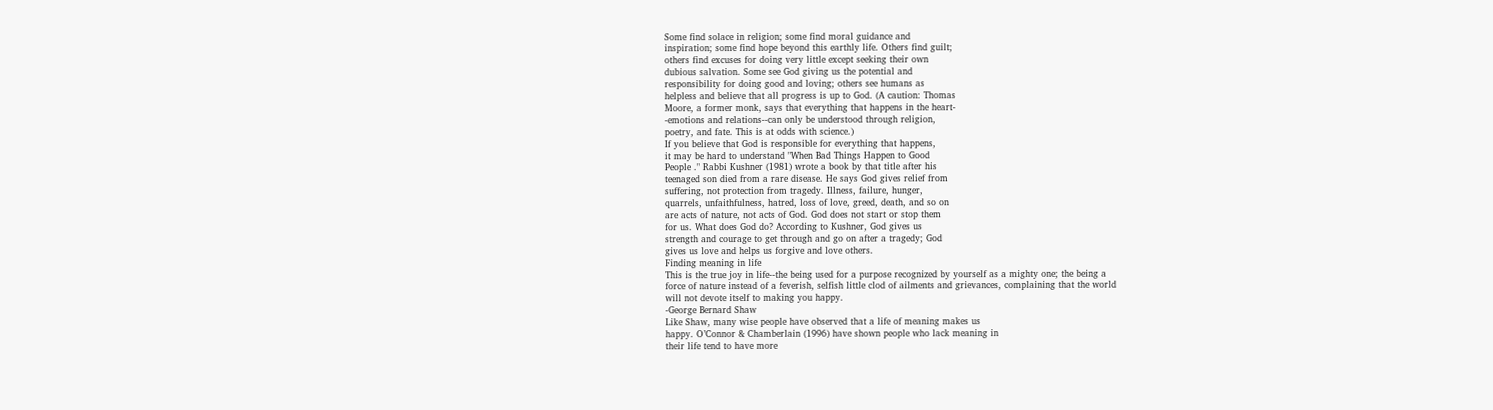Some find solace in religion; some find moral guidance and
inspiration; some find hope beyond this earthly life. Others find guilt;
others find excuses for doing very little except seeking their own
dubious salvation. Some see God giving us the potential and
responsibility for doing good and loving; others see humans as
helpless and believe that all progress is up to God. (A caution: Thomas
Moore, a former monk, says that everything that happens in the heart-
-emotions and relations--can only be understood through religion,
poetry, and fate. This is at odds with science.)
If you believe that God is responsible for everything that happens,
it may be hard to understand "When Bad Things Happen to Good
People ." Rabbi Kushner (1981) wrote a book by that title after his
teenaged son died from a rare disease. He says God gives relief from
suffering, not protection from tragedy. Illness, failure, hunger,
quarrels, unfaithfulness, hatred, loss of love, greed, death, and so on
are acts of nature, not acts of God. God does not start or stop them
for us. What does God do? According to Kushner, God gives us
strength and courage to get through and go on after a tragedy; God
gives us love and helps us forgive and love others.
Finding meaning in life
This is the true joy in life--the being used for a purpose recognized by yourself as a mighty one; the being a
force of nature instead of a feverish, selfish little clod of ailments and grievances, complaining that the world
will not devote itself to making you happy.
-George Bernard Shaw
Like Shaw, many wise people have observed that a life of meaning makes us
happy. O’Connor & Chamberlain (1996) have shown people who lack meaning in
their life tend to have more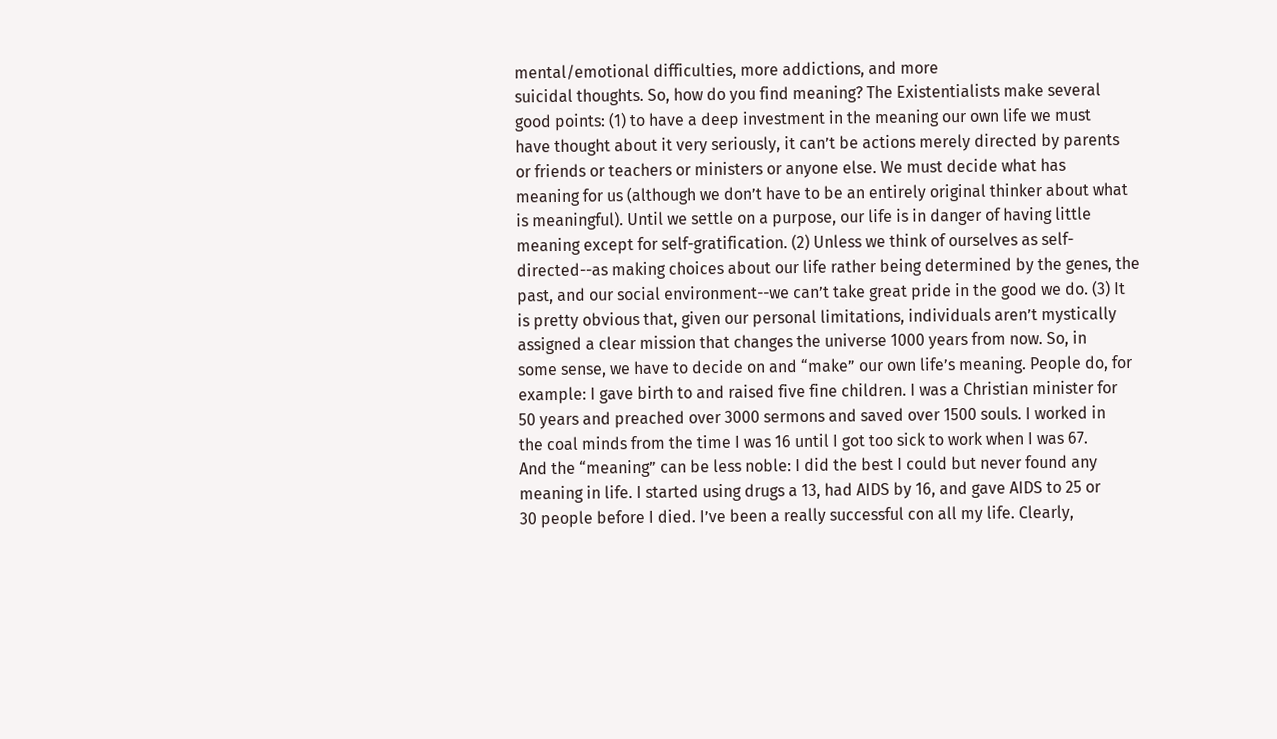mental/emotional difficulties, more addictions, and more
suicidal thoughts. So, how do you find meaning? The Existentialists make several
good points: (1) to have a deep investment in the meaning our own life we must
have thought about it very seriously, it can’t be actions merely directed by parents
or friends or teachers or ministers or anyone else. We must decide what has
meaning for us (although we don’t have to be an entirely original thinker about what
is meaningful). Until we settle on a purpose, our life is in danger of having little
meaning except for self-gratification. (2) Unless we think of ourselves as self-
directed--as making choices about our life rather being determined by the genes, the
past, and our social environment--we can’t take great pride in the good we do. (3) It
is pretty obvious that, given our personal limitations, individuals aren’t mystically
assigned a clear mission that changes the universe 1000 years from now. So, in
some sense, we have to decide on and “make” our own life’s meaning. People do, for
example: I gave birth to and raised five fine children. I was a Christian minister for
50 years and preached over 3000 sermons and saved over 1500 souls. I worked in
the coal minds from the time I was 16 until I got too sick to work when I was 67.
And the “meaning” can be less noble: I did the best I could but never found any
meaning in life. I started using drugs a 13, had AIDS by 16, and gave AIDS to 25 or
30 people before I died. I’ve been a really successful con all my life. Clearly,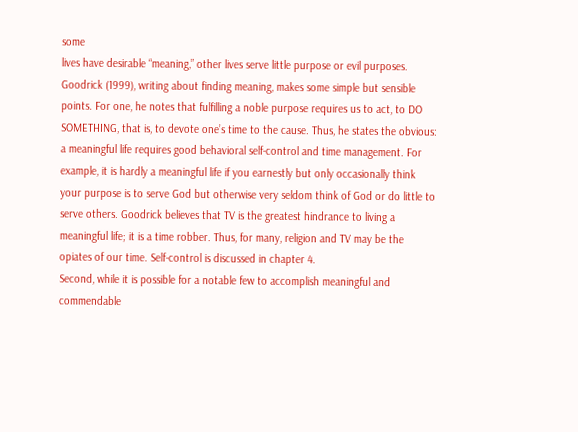some
lives have desirable “meaning,” other lives serve little purpose or evil purposes.
Goodrick (1999), writing about finding meaning, makes some simple but sensible
points. For one, he notes that fulfilling a noble purpose requires us to act, to DO
SOMETHING, that is, to devote one’s time to the cause. Thus, he states the obvious:
a meaningful life requires good behavioral self-control and time management. For
example, it is hardly a meaningful life if you earnestly but only occasionally think
your purpose is to serve God but otherwise very seldom think of God or do little to
serve others. Goodrick believes that TV is the greatest hindrance to living a
meaningful life; it is a time robber. Thus, for many, religion and TV may be the
opiates of our time. Self-control is discussed in chapter 4.
Second, while it is possible for a notable few to accomplish meaningful and
commendable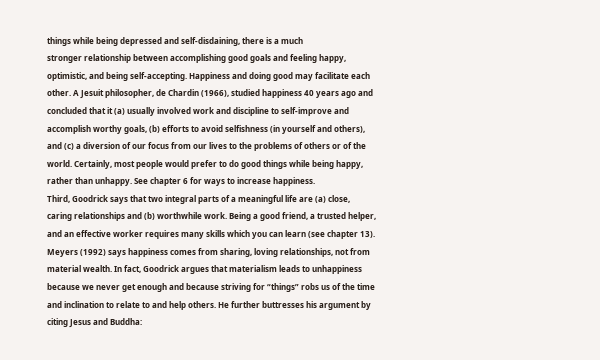things while being depressed and self-disdaining, there is a much
stronger relationship between accomplishing good goals and feeling happy,
optimistic, and being self-accepting. Happiness and doing good may facilitate each
other. A Jesuit philosopher, de Chardin (1966), studied happiness 40 years ago and
concluded that it (a) usually involved work and discipline to self-improve and
accomplish worthy goals, (b) efforts to avoid selfishness (in yourself and others),
and (c) a diversion of our focus from our lives to the problems of others or of the
world. Certainly, most people would prefer to do good things while being happy,
rather than unhappy. See chapter 6 for ways to increase happiness.
Third, Goodrick says that two integral parts of a meaningful life are (a) close,
caring relationships and (b) worthwhile work. Being a good friend, a trusted helper,
and an effective worker requires many skills which you can learn (see chapter 13).
Meyers (1992) says happiness comes from sharing, loving relationships, not from
material wealth. In fact, Goodrick argues that materialism leads to unhappiness
because we never get enough and because striving for “things” robs us of the time
and inclination to relate to and help others. He further buttresses his argument by
citing Jesus and Buddha: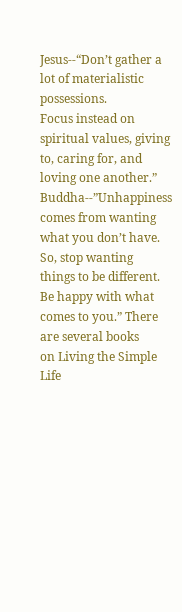Jesus--“Don’t gather a lot of materialistic possessions.
Focus instead on spiritual values, giving to, caring for, and loving one another.”
Buddha--”Unhappiness comes from wanting what you don’t have. So, stop wanting
things to be different. Be happy with what comes to you.” There are several books
on Living the Simple Life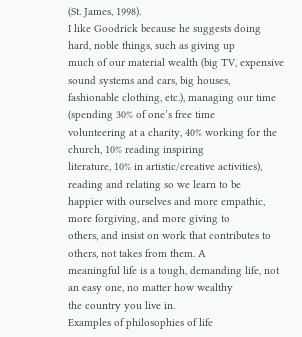(St. James, 1998).
I like Goodrick because he suggests doing hard, noble things, such as giving up
much of our material wealth (big TV, expensive sound systems and cars, big houses,
fashionable clothing, etc.), managing our time (spending 30% of one’s free time
volunteering at a charity, 40% working for the church, 10% reading inspiring
literature, 10% in artistic/creative activities), reading and relating so we learn to be
happier with ourselves and more empathic, more forgiving, and more giving to
others, and insist on work that contributes to others, not takes from them. A
meaningful life is a tough, demanding life, not an easy one, no matter how wealthy
the country you live in.
Examples of philosophies of life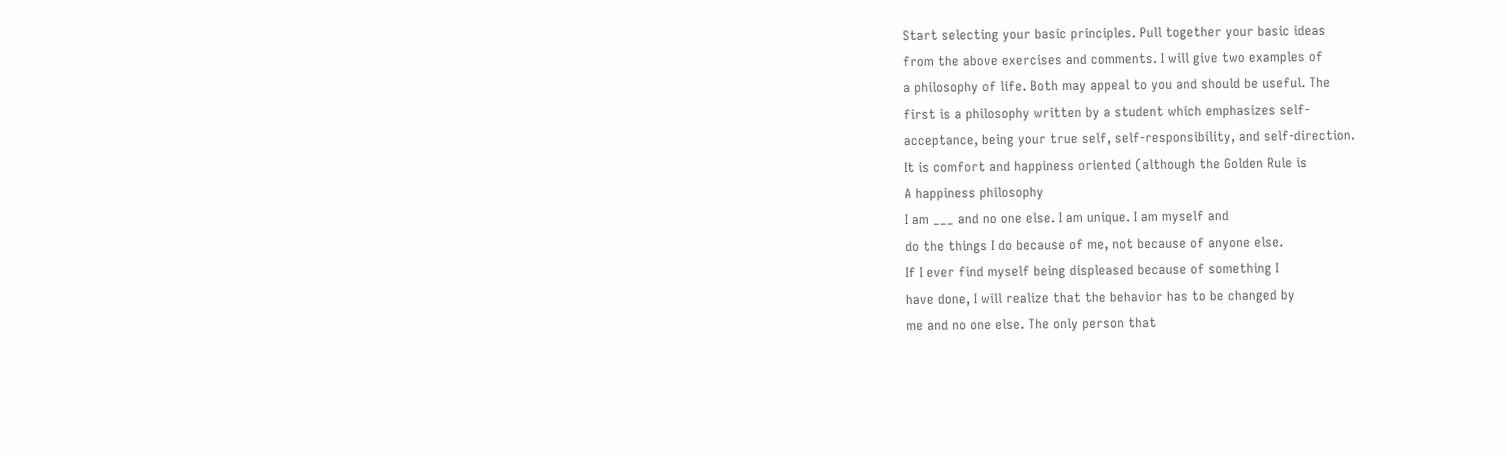Start selecting your basic principles. Pull together your basic ideas
from the above exercises and comments. I will give two examples of
a philosophy of life. Both may appeal to you and should be useful. The
first is a philosophy written by a student which emphasizes self-
acceptance, being your true self, self-responsibility, and self-direction.
It is comfort and happiness oriented (although the Golden Rule is
A happiness philosophy
I am ___ and no one else. I am unique. I am myself and
do the things I do because of me, not because of anyone else.
If I ever find myself being displeased because of something I
have done, I will realize that the behavior has to be changed by
me and no one else. The only person that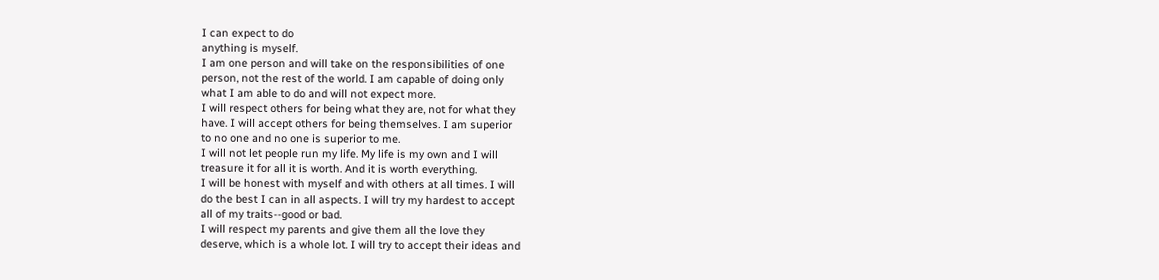I can expect to do
anything is myself.
I am one person and will take on the responsibilities of one
person, not the rest of the world. I am capable of doing only
what I am able to do and will not expect more.
I will respect others for being what they are, not for what they
have. I will accept others for being themselves. I am superior
to no one and no one is superior to me.
I will not let people run my life. My life is my own and I will
treasure it for all it is worth. And it is worth everything.
I will be honest with myself and with others at all times. I will
do the best I can in all aspects. I will try my hardest to accept
all of my traits--good or bad.
I will respect my parents and give them all the love they
deserve, which is a whole lot. I will try to accept their ideas and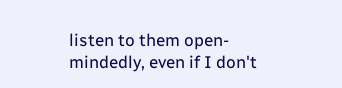listen to them open-mindedly, even if I don't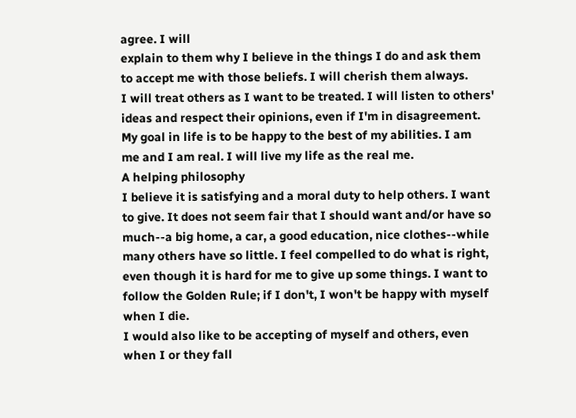agree. I will
explain to them why I believe in the things I do and ask them
to accept me with those beliefs. I will cherish them always.
I will treat others as I want to be treated. I will listen to others'
ideas and respect their opinions, even if I'm in disagreement.
My goal in life is to be happy to the best of my abilities. I am
me and I am real. I will live my life as the real me.
A helping philosophy
I believe it is satisfying and a moral duty to help others. I want
to give. It does not seem fair that I should want and/or have so
much--a big home, a car, a good education, nice clothes--while
many others have so little. I feel compelled to do what is right,
even though it is hard for me to give up some things. I want to
follow the Golden Rule; if I don't, I won't be happy with myself
when I die.
I would also like to be accepting of myself and others, even
when I or they fall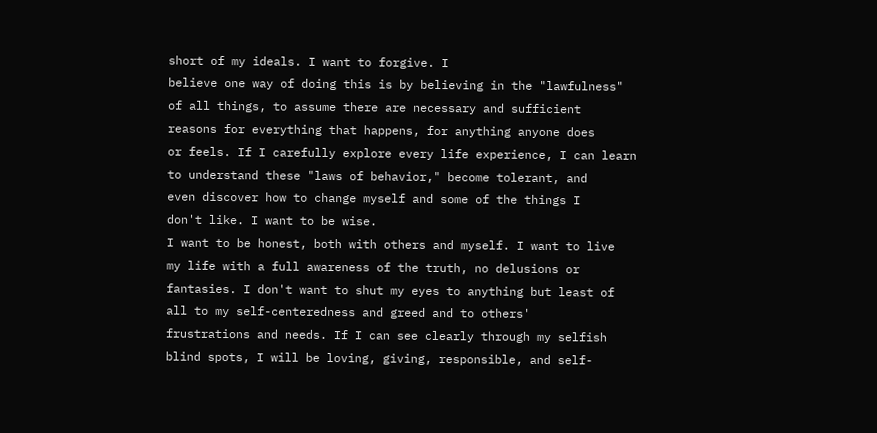short of my ideals. I want to forgive. I
believe one way of doing this is by believing in the "lawfulness"
of all things, to assume there are necessary and sufficient
reasons for everything that happens, for anything anyone does
or feels. If I carefully explore every life experience, I can learn
to understand these "laws of behavior," become tolerant, and
even discover how to change myself and some of the things I
don't like. I want to be wise.
I want to be honest, both with others and myself. I want to live
my life with a full awareness of the truth, no delusions or
fantasies. I don't want to shut my eyes to anything but least of
all to my self-centeredness and greed and to others'
frustrations and needs. If I can see clearly through my selfish
blind spots, I will be loving, giving, responsible, and self-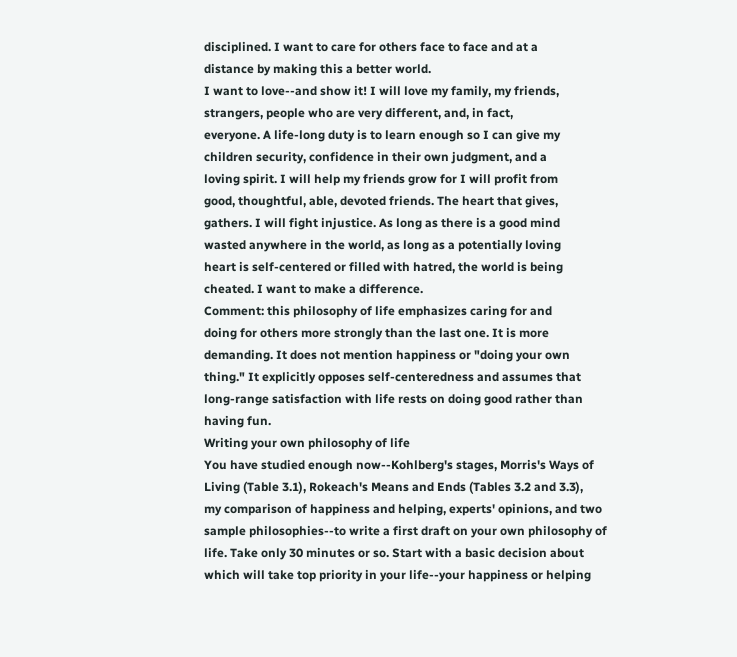disciplined. I want to care for others face to face and at a
distance by making this a better world.
I want to love--and show it! I will love my family, my friends,
strangers, people who are very different, and, in fact,
everyone. A life-long duty is to learn enough so I can give my
children security, confidence in their own judgment, and a
loving spirit. I will help my friends grow for I will profit from
good, thoughtful, able, devoted friends. The heart that gives,
gathers. I will fight injustice. As long as there is a good mind
wasted anywhere in the world, as long as a potentially loving
heart is self-centered or filled with hatred, the world is being
cheated. I want to make a difference.
Comment: this philosophy of life emphasizes caring for and
doing for others more strongly than the last one. It is more
demanding. It does not mention happiness or "doing your own
thing." It explicitly opposes self-centeredness and assumes that
long-range satisfaction with life rests on doing good rather than
having fun.
Writing your own philosophy of life
You have studied enough now--Kohlberg's stages, Morris's Ways of
Living (Table 3.1), Rokeach's Means and Ends (Tables 3.2 and 3.3),
my comparison of happiness and helping, experts' opinions, and two
sample philosophies--to write a first draft on your own philosophy of
life. Take only 30 minutes or so. Start with a basic decision about
which will take top priority in your life--your happiness or helping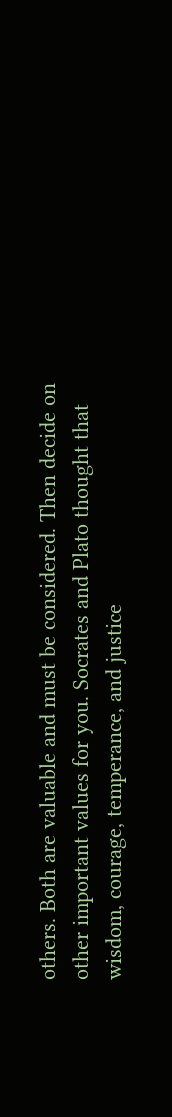others. Both are valuable and must be considered. Then decide on
other important values for you. Socrates and Plato thought that
wisdom, courage, temperance, and justice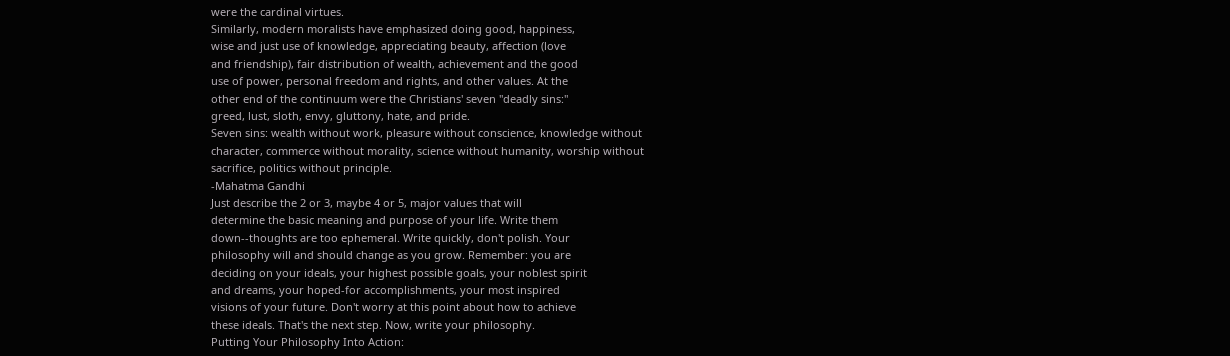were the cardinal virtues.
Similarly, modern moralists have emphasized doing good, happiness,
wise and just use of knowledge, appreciating beauty, affection (love
and friendship), fair distribution of wealth, achievement and the good
use of power, personal freedom and rights, and other values. At the
other end of the continuum were the Christians' seven "deadly sins:"
greed, lust, sloth, envy, gluttony, hate, and pride.
Seven sins: wealth without work, pleasure without conscience, knowledge without
character, commerce without morality, science without humanity, worship without
sacrifice, politics without principle.
-Mahatma Gandhi
Just describe the 2 or 3, maybe 4 or 5, major values that will
determine the basic meaning and purpose of your life. Write them
down--thoughts are too ephemeral. Write quickly, don't polish. Your
philosophy will and should change as you grow. Remember: you are
deciding on your ideals, your highest possible goals, your noblest spirit
and dreams, your hoped-for accomplishments, your most inspired
visions of your future. Don't worry at this point about how to achieve
these ideals. That's the next step. Now, write your philosophy.
Putting Your Philosophy Into Action: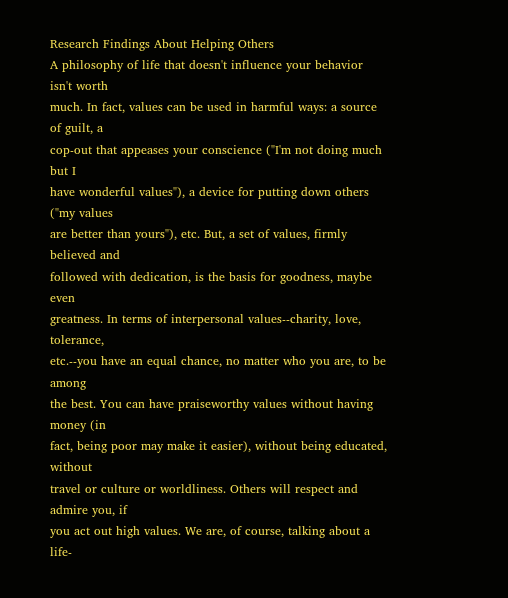Research Findings About Helping Others
A philosophy of life that doesn't influence your behavior isn't worth
much. In fact, values can be used in harmful ways: a source of guilt, a
cop-out that appeases your conscience ("I'm not doing much but I
have wonderful values"), a device for putting down others ("my values
are better than yours"), etc. But, a set of values, firmly believed and
followed with dedication, is the basis for goodness, maybe even
greatness. In terms of interpersonal values--charity, love, tolerance,
etc.--you have an equal chance, no matter who you are, to be among
the best. You can have praiseworthy values without having money (in
fact, being poor may make it easier), without being educated, without
travel or culture or worldliness. Others will respect and admire you, if
you act out high values. We are, of course, talking about a life-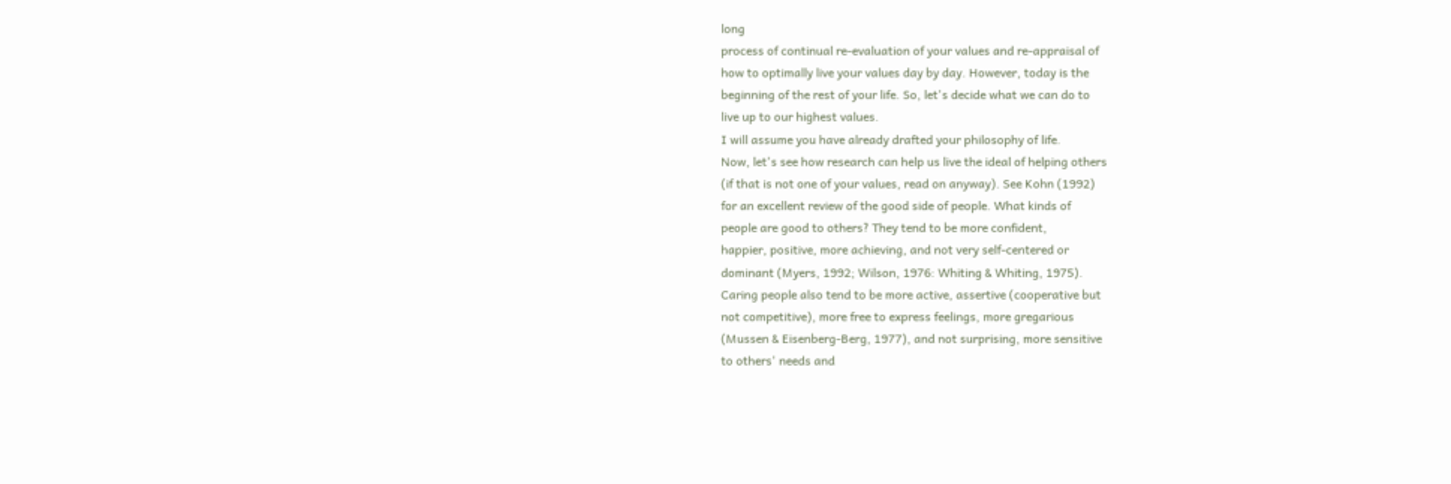long
process of continual re-evaluation of your values and re-appraisal of
how to optimally live your values day by day. However, today is the
beginning of the rest of your life. So, let's decide what we can do to
live up to our highest values.
I will assume you have already drafted your philosophy of life.
Now, let's see how research can help us live the ideal of helping others
(if that is not one of your values, read on anyway). See Kohn (1992)
for an excellent review of the good side of people. What kinds of
people are good to others? They tend to be more confident,
happier, positive, more achieving, and not very self-centered or
dominant (Myers, 1992; Wilson, 1976: Whiting & Whiting, 1975).
Caring people also tend to be more active, assertive (cooperative but
not competitive), more free to express feelings, more gregarious
(Mussen & Eisenberg-Berg, 1977), and not surprising, more sensitive
to others' needs and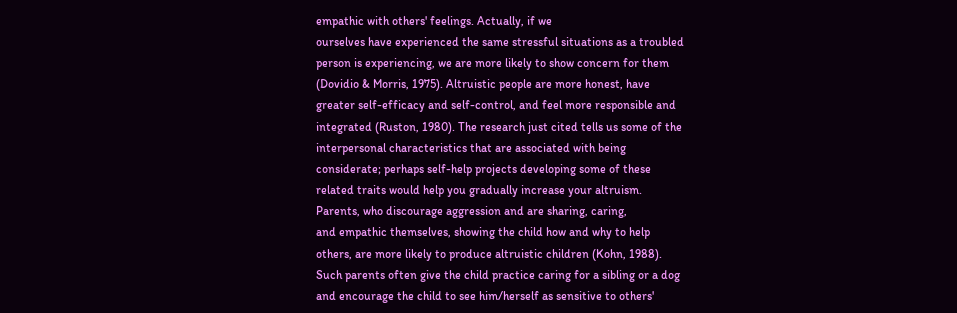empathic with others' feelings. Actually, if we
ourselves have experienced the same stressful situations as a troubled
person is experiencing, we are more likely to show concern for them
(Dovidio & Morris, 1975). Altruistic people are more honest, have
greater self-efficacy and self-control, and feel more responsible and
integrated (Ruston, 1980). The research just cited tells us some of the
interpersonal characteristics that are associated with being
considerate; perhaps self-help projects developing some of these
related traits would help you gradually increase your altruism.
Parents, who discourage aggression and are sharing, caring,
and empathic themselves, showing the child how and why to help
others, are more likely to produce altruistic children (Kohn, 1988).
Such parents often give the child practice caring for a sibling or a dog
and encourage the child to see him/herself as sensitive to others'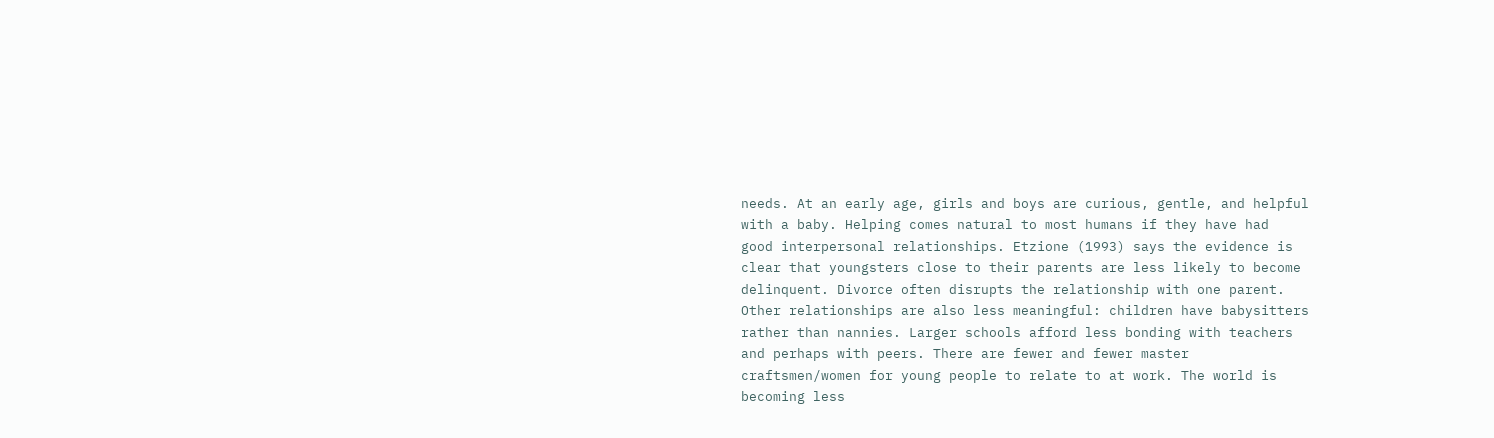needs. At an early age, girls and boys are curious, gentle, and helpful
with a baby. Helping comes natural to most humans if they have had
good interpersonal relationships. Etzione (1993) says the evidence is
clear that youngsters close to their parents are less likely to become
delinquent. Divorce often disrupts the relationship with one parent.
Other relationships are also less meaningful: children have babysitters
rather than nannies. Larger schools afford less bonding with teachers
and perhaps with peers. There are fewer and fewer master
craftsmen/women for young people to relate to at work. The world is
becoming less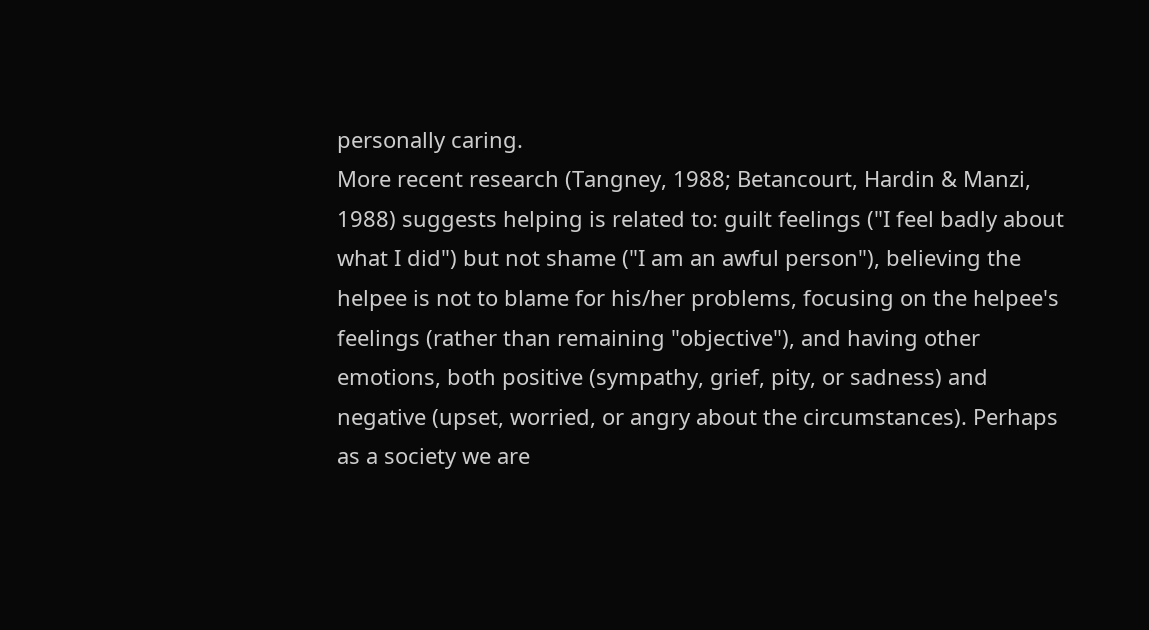personally caring.
More recent research (Tangney, 1988; Betancourt, Hardin & Manzi,
1988) suggests helping is related to: guilt feelings ("I feel badly about
what I did") but not shame ("I am an awful person"), believing the
helpee is not to blame for his/her problems, focusing on the helpee's
feelings (rather than remaining "objective"), and having other
emotions, both positive (sympathy, grief, pity, or sadness) and
negative (upset, worried, or angry about the circumstances). Perhaps
as a society we are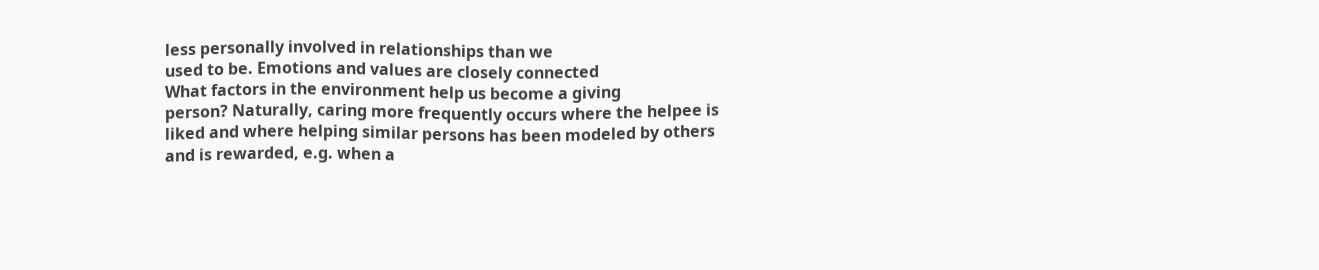less personally involved in relationships than we
used to be. Emotions and values are closely connected
What factors in the environment help us become a giving
person? Naturally, caring more frequently occurs where the helpee is
liked and where helping similar persons has been modeled by others
and is rewarded, e.g. when a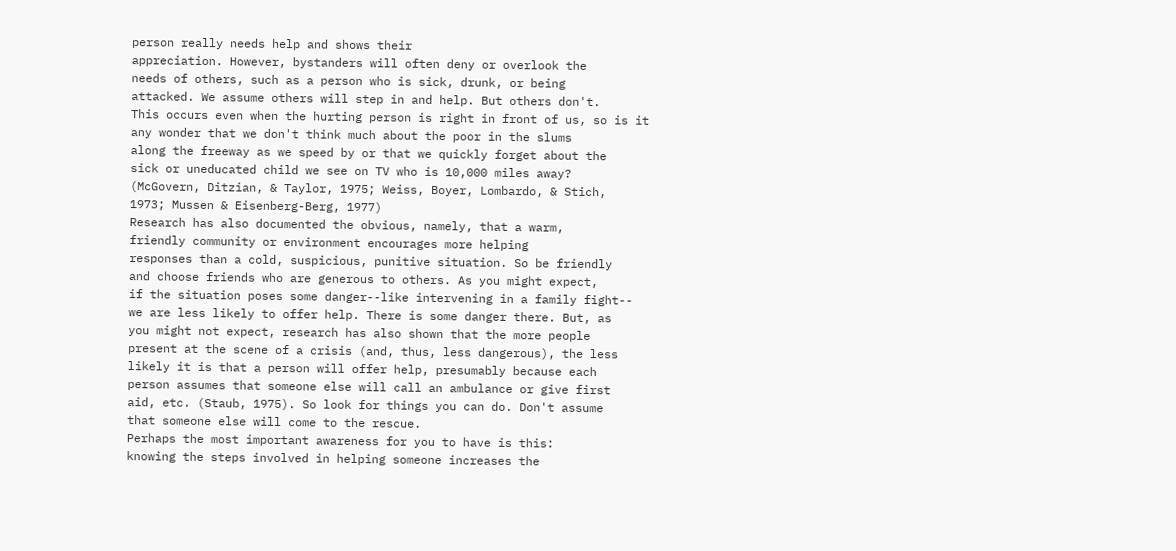person really needs help and shows their
appreciation. However, bystanders will often deny or overlook the
needs of others, such as a person who is sick, drunk, or being
attacked. We assume others will step in and help. But others don't.
This occurs even when the hurting person is right in front of us, so is it
any wonder that we don't think much about the poor in the slums
along the freeway as we speed by or that we quickly forget about the
sick or uneducated child we see on TV who is 10,000 miles away?
(McGovern, Ditzian, & Taylor, 1975; Weiss, Boyer, Lombardo, & Stich,
1973; Mussen & Eisenberg-Berg, 1977)
Research has also documented the obvious, namely, that a warm,
friendly community or environment encourages more helping
responses than a cold, suspicious, punitive situation. So be friendly
and choose friends who are generous to others. As you might expect,
if the situation poses some danger--like intervening in a family fight--
we are less likely to offer help. There is some danger there. But, as
you might not expect, research has also shown that the more people
present at the scene of a crisis (and, thus, less dangerous), the less
likely it is that a person will offer help, presumably because each
person assumes that someone else will call an ambulance or give first
aid, etc. (Staub, 1975). So look for things you can do. Don't assume
that someone else will come to the rescue.
Perhaps the most important awareness for you to have is this:
knowing the steps involved in helping someone increases the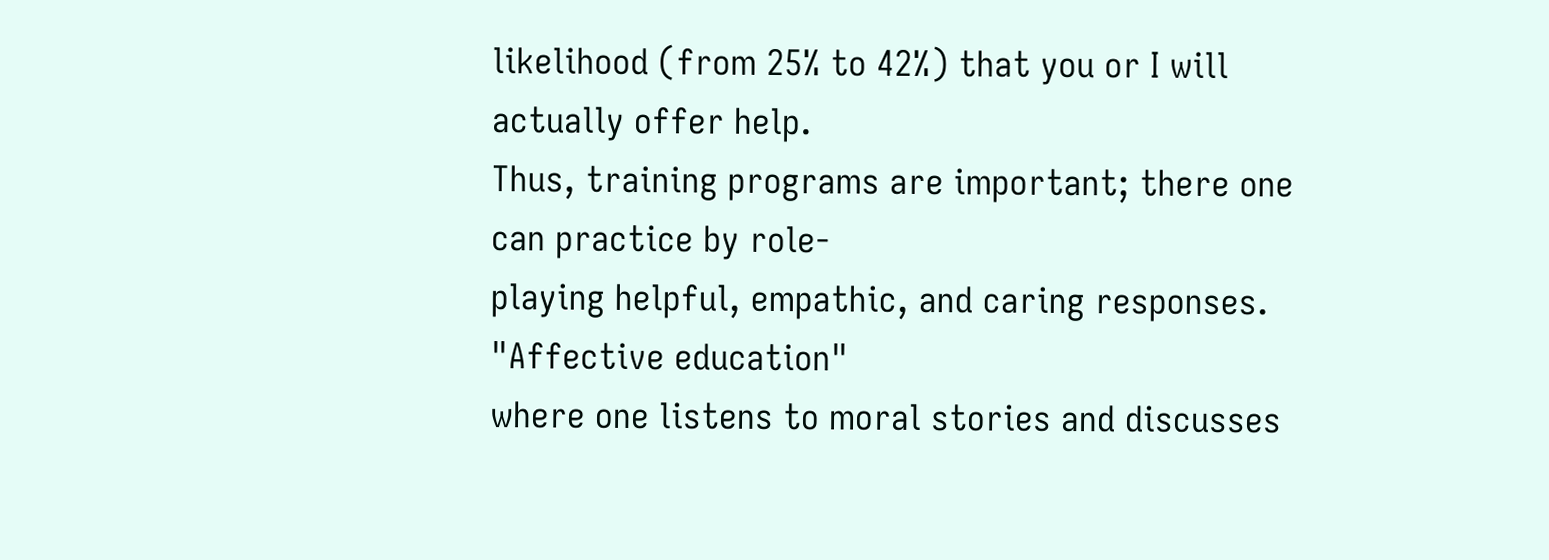likelihood (from 25% to 42%) that you or I will actually offer help.
Thus, training programs are important; there one can practice by role-
playing helpful, empathic, and caring responses. "Affective education"
where one listens to moral stories and discusses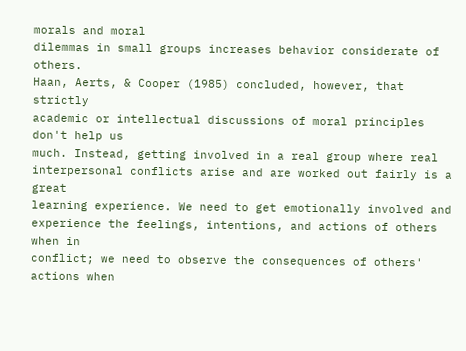morals and moral
dilemmas in small groups increases behavior considerate of others.
Haan, Aerts, & Cooper (1985) concluded, however, that strictly
academic or intellectual discussions of moral principles don't help us
much. Instead, getting involved in a real group where real
interpersonal conflicts arise and are worked out fairly is a great
learning experience. We need to get emotionally involved and
experience the feelings, intentions, and actions of others when in
conflict; we need to observe the consequences of others' actions when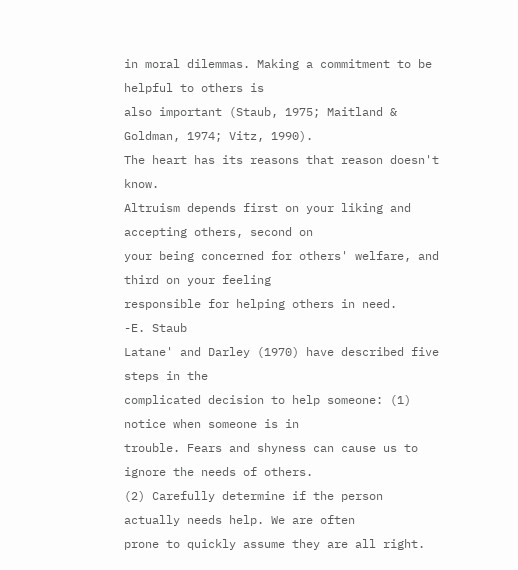in moral dilemmas. Making a commitment to be helpful to others is
also important (Staub, 1975; Maitland & Goldman, 1974; Vitz, 1990).
The heart has its reasons that reason doesn't know.
Altruism depends first on your liking and accepting others, second on
your being concerned for others' welfare, and third on your feeling
responsible for helping others in need.
-E. Staub
Latane' and Darley (1970) have described five steps in the
complicated decision to help someone: (1) notice when someone is in
trouble. Fears and shyness can cause us to ignore the needs of others.
(2) Carefully determine if the person actually needs help. We are often
prone to quickly assume they are all right.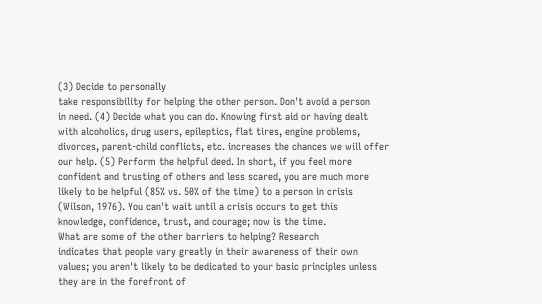(3) Decide to personally
take responsibility for helping the other person. Don't avoid a person
in need. (4) Decide what you can do. Knowing first aid or having dealt
with alcoholics, drug users, epileptics, flat tires, engine problems,
divorces, parent-child conflicts, etc. increases the chances we will offer
our help. (5) Perform the helpful deed. In short, if you feel more
confident and trusting of others and less scared, you are much more
likely to be helpful (85% vs. 50% of the time) to a person in crisis
(Wilson, 1976). You can't wait until a crisis occurs to get this
knowledge, confidence, trust, and courage; now is the time.
What are some of the other barriers to helping? Research
indicates that people vary greatly in their awareness of their own
values; you aren't likely to be dedicated to your basic principles unless
they are in the forefront of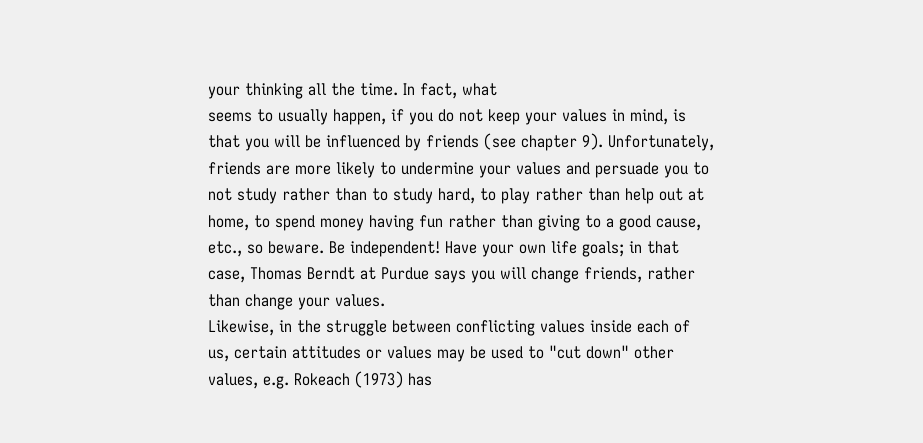your thinking all the time. In fact, what
seems to usually happen, if you do not keep your values in mind, is
that you will be influenced by friends (see chapter 9). Unfortunately,
friends are more likely to undermine your values and persuade you to
not study rather than to study hard, to play rather than help out at
home, to spend money having fun rather than giving to a good cause,
etc., so beware. Be independent! Have your own life goals; in that
case, Thomas Berndt at Purdue says you will change friends, rather
than change your values.
Likewise, in the struggle between conflicting values inside each of
us, certain attitudes or values may be used to "cut down" other
values, e.g. Rokeach (1973) has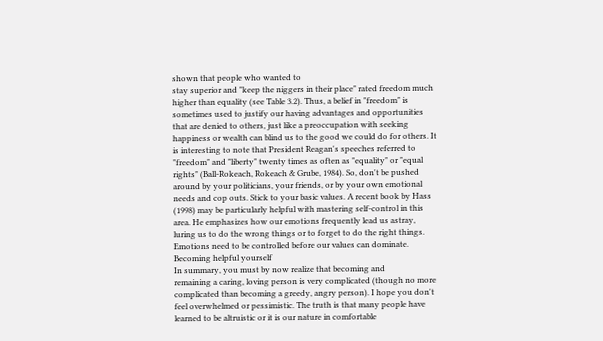shown that people who wanted to
stay superior and "keep the niggers in their place" rated freedom much
higher than equality (see Table 3.2). Thus, a belief in "freedom" is
sometimes used to justify our having advantages and opportunities
that are denied to others, just like a preoccupation with seeking
happiness or wealth can blind us to the good we could do for others. It
is interesting to note that President Reagan's speeches referred to
"freedom" and "liberty" twenty times as often as "equality" or "equal
rights" (Ball-Rokeach, Rokeach & Grube, 1984). So, don't be pushed
around by your politicians, your friends, or by your own emotional
needs and cop outs. Stick to your basic values. A recent book by Hass
(1998) may be particularly helpful with mastering self-control in this
area. He emphasizes how our emotions frequently lead us astray,
luring us to do the wrong things or to forget to do the right things.
Emotions need to be controlled before our values can dominate.
Becoming helpful yourself
In summary, you must by now realize that becoming and
remaining a caring, loving person is very complicated (though no more
complicated than becoming a greedy, angry person). I hope you don't
feel overwhelmed or pessimistic. The truth is that many people have
learned to be altruistic or it is our nature in comfortable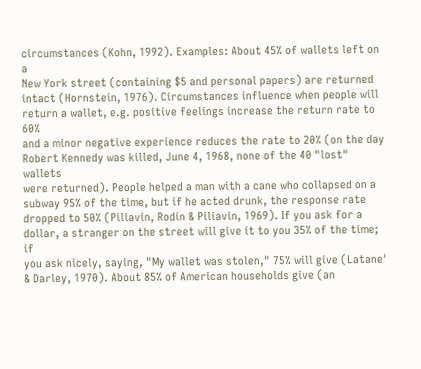circumstances (Kohn, 1992). Examples: About 45% of wallets left on a
New York street (containing $5 and personal papers) are returned
intact (Hornstein, 1976). Circumstances influence when people will
return a wallet, e.g. positive feelings increase the return rate to 60%
and a minor negative experience reduces the rate to 20% (on the day
Robert Kennedy was killed, June 4, 1968, none of the 40 "lost" wallets
were returned). People helped a man with a cane who collapsed on a
subway 95% of the time, but if he acted drunk, the response rate
dropped to 50% (Piliavin, Rodin & Piliavin, 1969). If you ask for a
dollar, a stranger on the street will give it to you 35% of the time; if
you ask nicely, saying, "My wallet was stolen," 75% will give (Latane'
& Darley, 1970). About 85% of American households give (an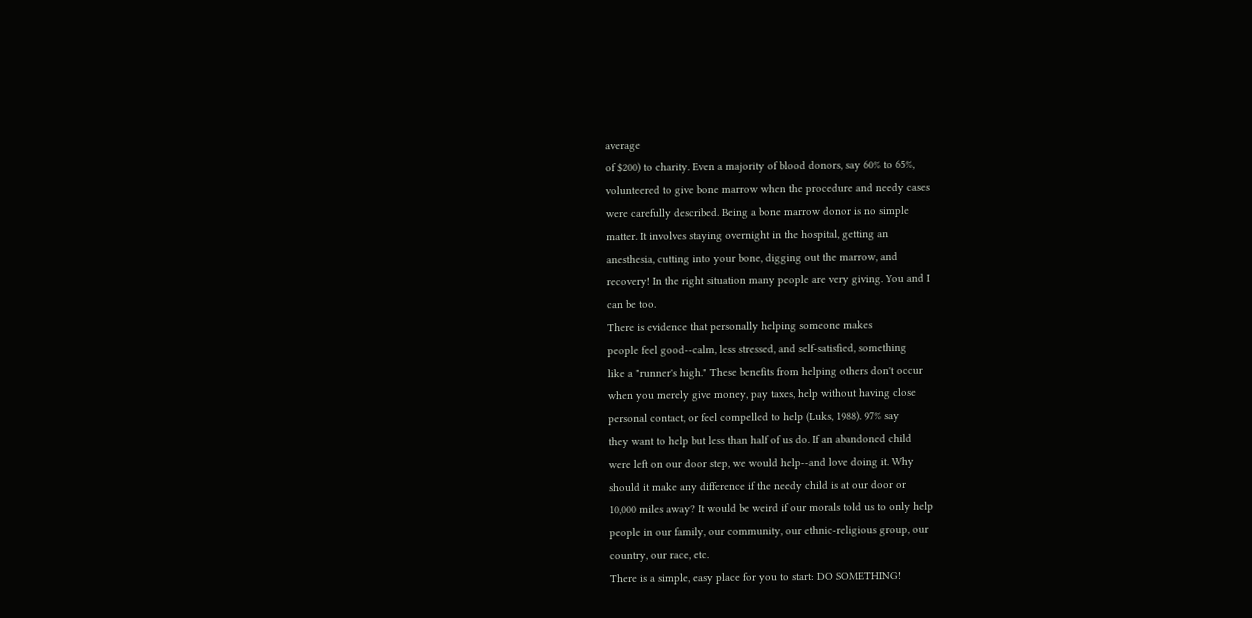average
of $200) to charity. Even a majority of blood donors, say 60% to 65%,
volunteered to give bone marrow when the procedure and needy cases
were carefully described. Being a bone marrow donor is no simple
matter. It involves staying overnight in the hospital, getting an
anesthesia, cutting into your bone, digging out the marrow, and
recovery! In the right situation many people are very giving. You and I
can be too.
There is evidence that personally helping someone makes
people feel good--calm, less stressed, and self-satisfied, something
like a "runner's high." These benefits from helping others don't occur
when you merely give money, pay taxes, help without having close
personal contact, or feel compelled to help (Luks, 1988). 97% say
they want to help but less than half of us do. If an abandoned child
were left on our door step, we would help--and love doing it. Why
should it make any difference if the needy child is at our door or
10,000 miles away? It would be weird if our morals told us to only help
people in our family, our community, our ethnic-religious group, our
country, our race, etc.
There is a simple, easy place for you to start: DO SOMETHING!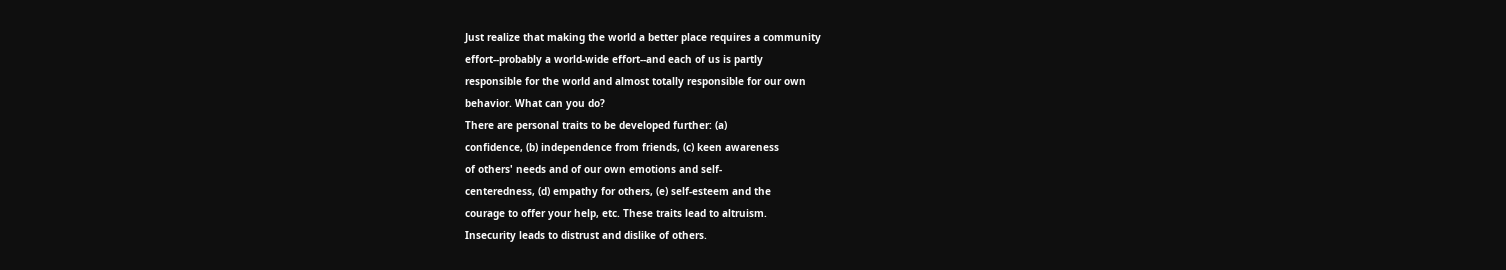Just realize that making the world a better place requires a community
effort--probably a world-wide effort--and each of us is partly
responsible for the world and almost totally responsible for our own
behavior. What can you do?
There are personal traits to be developed further: (a)
confidence, (b) independence from friends, (c) keen awareness
of others' needs and of our own emotions and self-
centeredness, (d) empathy for others, (e) self-esteem and the
courage to offer your help, etc. These traits lead to altruism.
Insecurity leads to distrust and dislike of others.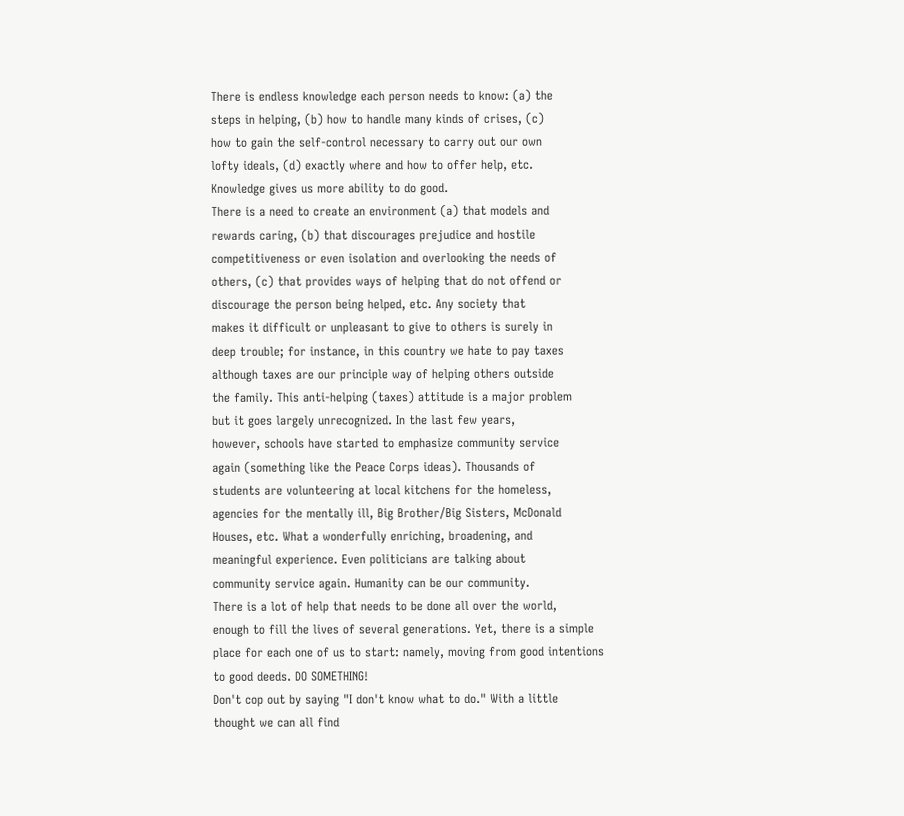There is endless knowledge each person needs to know: (a) the
steps in helping, (b) how to handle many kinds of crises, (c)
how to gain the self-control necessary to carry out our own
lofty ideals, (d) exactly where and how to offer help, etc.
Knowledge gives us more ability to do good.
There is a need to create an environment (a) that models and
rewards caring, (b) that discourages prejudice and hostile
competitiveness or even isolation and overlooking the needs of
others, (c) that provides ways of helping that do not offend or
discourage the person being helped, etc. Any society that
makes it difficult or unpleasant to give to others is surely in
deep trouble; for instance, in this country we hate to pay taxes
although taxes are our principle way of helping others outside
the family. This anti-helping (taxes) attitude is a major problem
but it goes largely unrecognized. In the last few years,
however, schools have started to emphasize community service
again (something like the Peace Corps ideas). Thousands of
students are volunteering at local kitchens for the homeless,
agencies for the mentally ill, Big Brother/Big Sisters, McDonald
Houses, etc. What a wonderfully enriching, broadening, and
meaningful experience. Even politicians are talking about
community service again. Humanity can be our community.
There is a lot of help that needs to be done all over the world,
enough to fill the lives of several generations. Yet, there is a simple
place for each one of us to start: namely, moving from good intentions
to good deeds. DO SOMETHING!
Don't cop out by saying "I don't know what to do." With a little
thought we can all find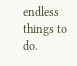endless things to do.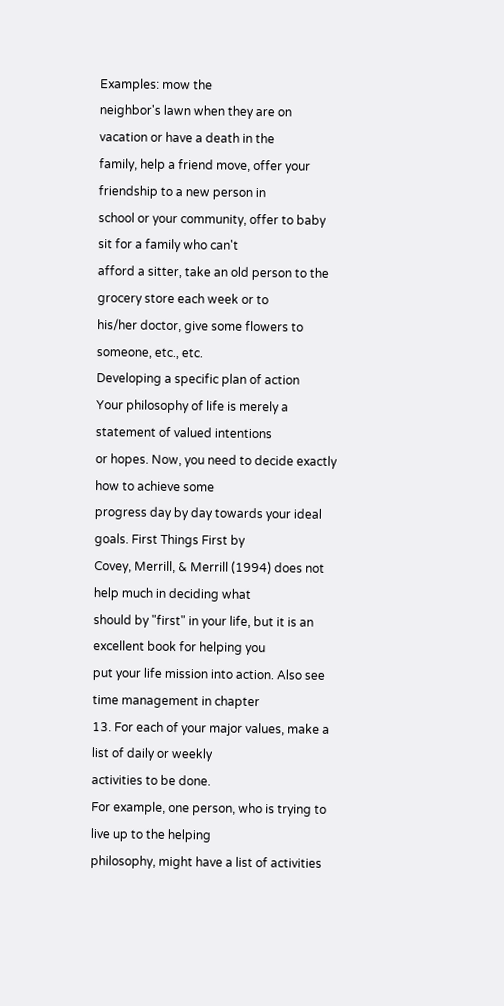Examples: mow the
neighbor's lawn when they are on vacation or have a death in the
family, help a friend move, offer your friendship to a new person in
school or your community, offer to baby sit for a family who can't
afford a sitter, take an old person to the grocery store each week or to
his/her doctor, give some flowers to someone, etc., etc.
Developing a specific plan of action
Your philosophy of life is merely a statement of valued intentions
or hopes. Now, you need to decide exactly how to achieve some
progress day by day towards your ideal goals. First Things First by
Covey, Merrill, & Merrill (1994) does not help much in deciding what
should by "first" in your life, but it is an excellent book for helping you
put your life mission into action. Also see time management in chapter
13. For each of your major values, make a list of daily or weekly
activities to be done.
For example, one person, who is trying to live up to the helping
philosophy, might have a list of activities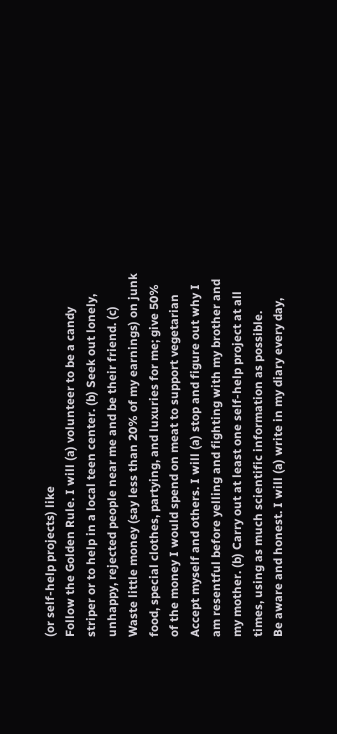(or self-help projects) like
Follow the Golden Rule. I will (a) volunteer to be a candy
striper or to help in a local teen center. (b) Seek out lonely,
unhappy, rejected people near me and be their friend. (c)
Waste little money (say less than 20% of my earnings) on junk
food, special clothes, partying, and luxuries for me; give 50%
of the money I would spend on meat to support vegetarian
Accept myself and others. I will (a) stop and figure out why I
am resentful before yelling and fighting with my brother and
my mother. (b) Carry out at least one self-help project at all
times, using as much scientific information as possible.
Be aware and honest. I will (a) write in my diary every day,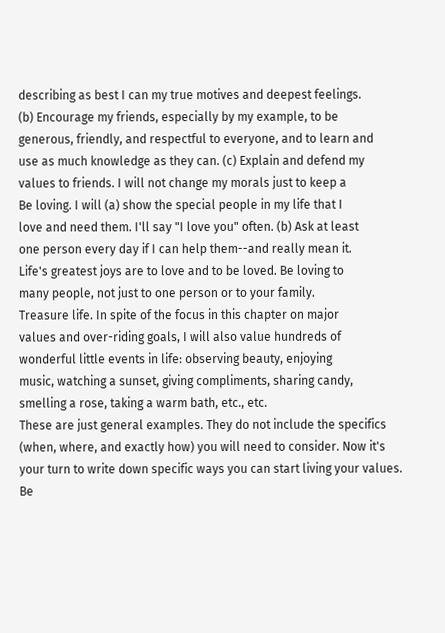describing as best I can my true motives and deepest feelings.
(b) Encourage my friends, especially by my example, to be
generous, friendly, and respectful to everyone, and to learn and
use as much knowledge as they can. (c) Explain and defend my
values to friends. I will not change my morals just to keep a
Be loving. I will (a) show the special people in my life that I
love and need them. I'll say "I love you" often. (b) Ask at least
one person every day if I can help them--and really mean it.
Life's greatest joys are to love and to be loved. Be loving to
many people, not just to one person or to your family.
Treasure life. In spite of the focus in this chapter on major
values and over-riding goals, I will also value hundreds of
wonderful little events in life: observing beauty, enjoying
music, watching a sunset, giving compliments, sharing candy,
smelling a rose, taking a warm bath, etc., etc.
These are just general examples. They do not include the specifics
(when, where, and exactly how) you will need to consider. Now it's
your turn to write down specific ways you can start living your values.
Be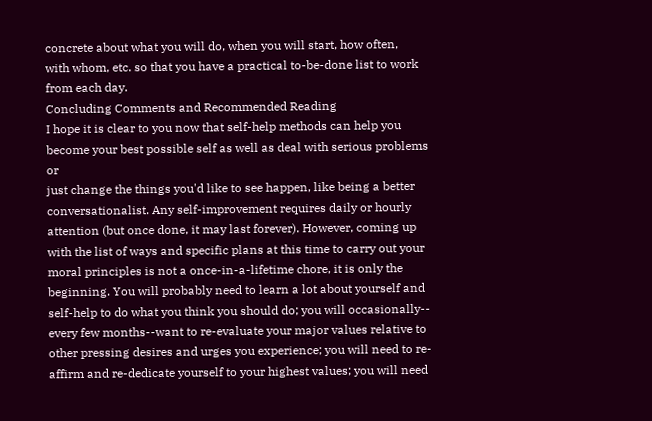concrete about what you will do, when you will start, how often,
with whom, etc. so that you have a practical to-be-done list to work
from each day.
Concluding Comments and Recommended Reading
I hope it is clear to you now that self-help methods can help you
become your best possible self as well as deal with serious problems or
just change the things you'd like to see happen, like being a better
conversationalist. Any self-improvement requires daily or hourly
attention (but once done, it may last forever). However, coming up
with the list of ways and specific plans at this time to carry out your
moral principles is not a once-in-a-lifetime chore, it is only the
beginning. You will probably need to learn a lot about yourself and
self-help to do what you think you should do; you will occasionally--
every few months--want to re-evaluate your major values relative to
other pressing desires and urges you experience; you will need to re-
affirm and re-dedicate yourself to your highest values; you will need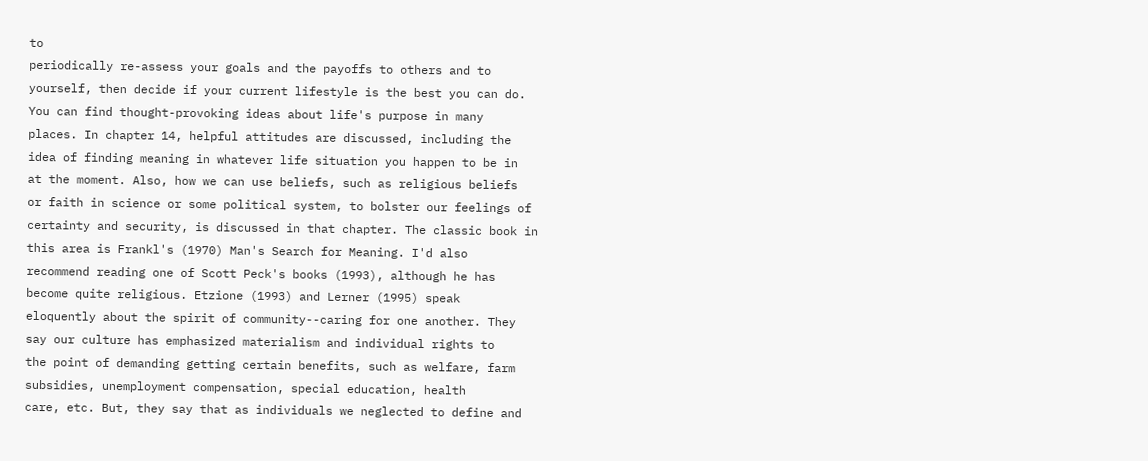to
periodically re-assess your goals and the payoffs to others and to
yourself, then decide if your current lifestyle is the best you can do.
You can find thought-provoking ideas about life's purpose in many
places. In chapter 14, helpful attitudes are discussed, including the
idea of finding meaning in whatever life situation you happen to be in
at the moment. Also, how we can use beliefs, such as religious beliefs
or faith in science or some political system, to bolster our feelings of
certainty and security, is discussed in that chapter. The classic book in
this area is Frankl's (1970) Man's Search for Meaning. I'd also
recommend reading one of Scott Peck's books (1993), although he has
become quite religious. Etzione (1993) and Lerner (1995) speak
eloquently about the spirit of community--caring for one another. They
say our culture has emphasized materialism and individual rights to
the point of demanding getting certain benefits, such as welfare, farm
subsidies, unemployment compensation, special education, health
care, etc. But, they say that as individuals we neglected to define and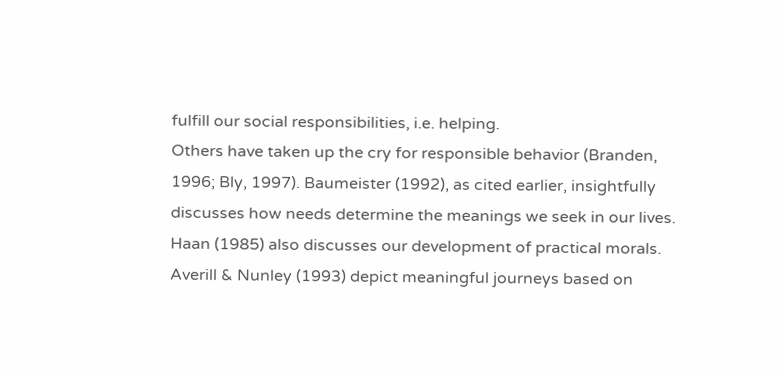fulfill our social responsibilities, i.e. helping.
Others have taken up the cry for responsible behavior (Branden,
1996; Bly, 1997). Baumeister (1992), as cited earlier, insightfully
discusses how needs determine the meanings we seek in our lives.
Haan (1985) also discusses our development of practical morals.
Averill & Nunley (1993) depict meaningful journeys based on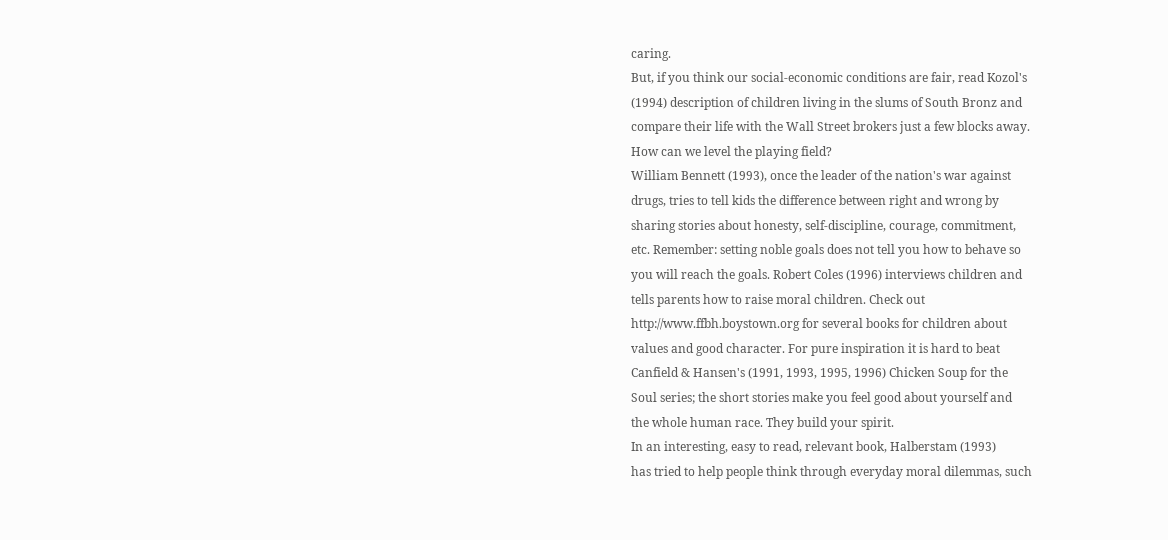caring.
But, if you think our social-economic conditions are fair, read Kozol's
(1994) description of children living in the slums of South Bronz and
compare their life with the Wall Street brokers just a few blocks away.
How can we level the playing field?
William Bennett (1993), once the leader of the nation's war against
drugs, tries to tell kids the difference between right and wrong by
sharing stories about honesty, self-discipline, courage, commitment,
etc. Remember: setting noble goals does not tell you how to behave so
you will reach the goals. Robert Coles (1996) interviews children and
tells parents how to raise moral children. Check out
http://www.ffbh.boystown.org for several books for children about
values and good character. For pure inspiration it is hard to beat
Canfield & Hansen's (1991, 1993, 1995, 1996) Chicken Soup for the
Soul series; the short stories make you feel good about yourself and
the whole human race. They build your spirit.
In an interesting, easy to read, relevant book, Halberstam (1993)
has tried to help people think through everyday moral dilemmas, such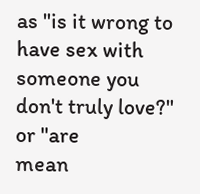as "is it wrong to have sex with someone you don't truly love?" or "are
mean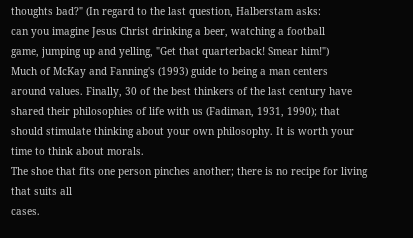thoughts bad?" (In regard to the last question, Halberstam asks:
can you imagine Jesus Christ drinking a beer, watching a football
game, jumping up and yelling, "Get that quarterback! Smear him!")
Much of McKay and Fanning's (1993) guide to being a man centers
around values. Finally, 30 of the best thinkers of the last century have
shared their philosophies of life with us (Fadiman, 1931, 1990); that
should stimulate thinking about your own philosophy. It is worth your
time to think about morals.
The shoe that fits one person pinches another; there is no recipe for living that suits all
cases.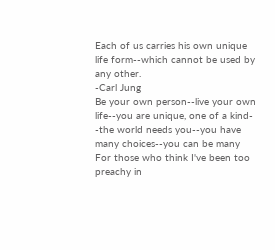Each of us carries his own unique life form--which cannot be used by any other.
-Carl Jung
Be your own person--live your own life--you are unique, one of a kind-
-the world needs you--you have many choices--you can be many
For those who think I've been too preachy in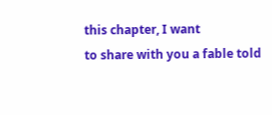this chapter, I want
to share with you a fable told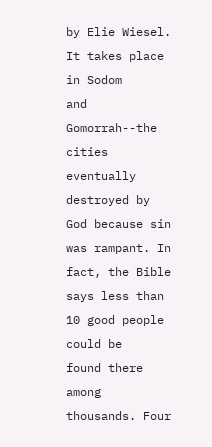by Elie Wiesel. It takes place in Sodom
and Gomorrah--the cities eventually destroyed by God because sin
was rampant. In fact, the Bible says less than 10 good people could be
found there among thousands. Four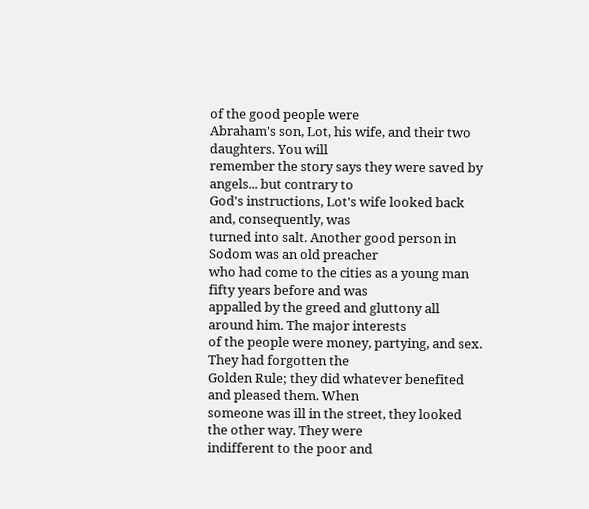of the good people were
Abraham's son, Lot, his wife, and their two daughters. You will
remember the story says they were saved by angels... but contrary to
God's instructions, Lot's wife looked back and, consequently, was
turned into salt. Another good person in Sodom was an old preacher
who had come to the cities as a young man fifty years before and was
appalled by the greed and gluttony all around him. The major interests
of the people were money, partying, and sex. They had forgotten the
Golden Rule; they did whatever benefited and pleased them. When
someone was ill in the street, they looked the other way. They were
indifferent to the poor and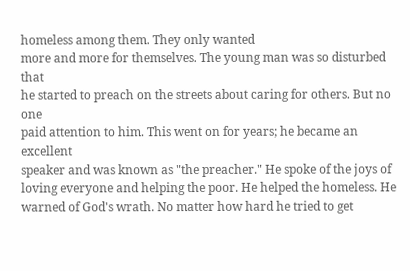homeless among them. They only wanted
more and more for themselves. The young man was so disturbed that
he started to preach on the streets about caring for others. But no one
paid attention to him. This went on for years; he became an excellent
speaker and was known as "the preacher." He spoke of the joys of
loving everyone and helping the poor. He helped the homeless. He
warned of God's wrath. No matter how hard he tried to get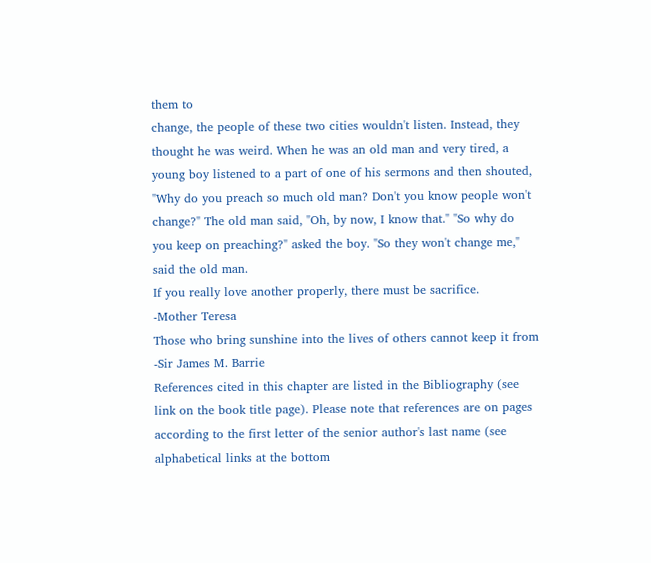them to
change, the people of these two cities wouldn't listen. Instead, they
thought he was weird. When he was an old man and very tired, a
young boy listened to a part of one of his sermons and then shouted,
"Why do you preach so much old man? Don't you know people won't
change?" The old man said, "Oh, by now, I know that." "So why do
you keep on preaching?" asked the boy. "So they won't change me,"
said the old man.
If you really love another properly, there must be sacrifice.
-Mother Teresa
Those who bring sunshine into the lives of others cannot keep it from
-Sir James M. Barrie
References cited in this chapter are listed in the Bibliography (see
link on the book title page). Please note that references are on pages
according to the first letter of the senior author's last name (see
alphabetical links at the bottom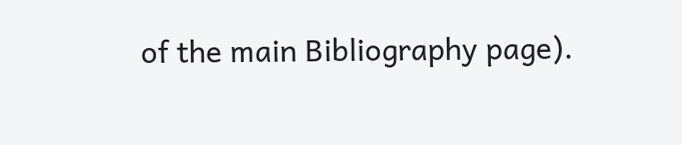of the main Bibliography page).